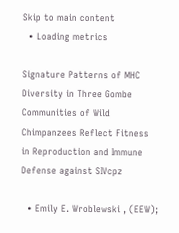Skip to main content
  • Loading metrics

Signature Patterns of MHC Diversity in Three Gombe Communities of Wild Chimpanzees Reflect Fitness in Reproduction and Immune Defense against SIVcpz

  • Emily E. Wroblewski , (EEW);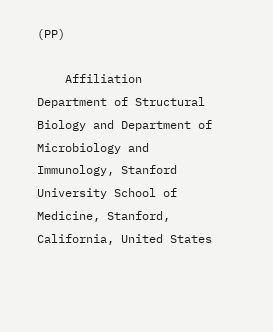(PP)

    Affiliation Department of Structural Biology and Department of Microbiology and Immunology, Stanford University School of Medicine, Stanford, California, United States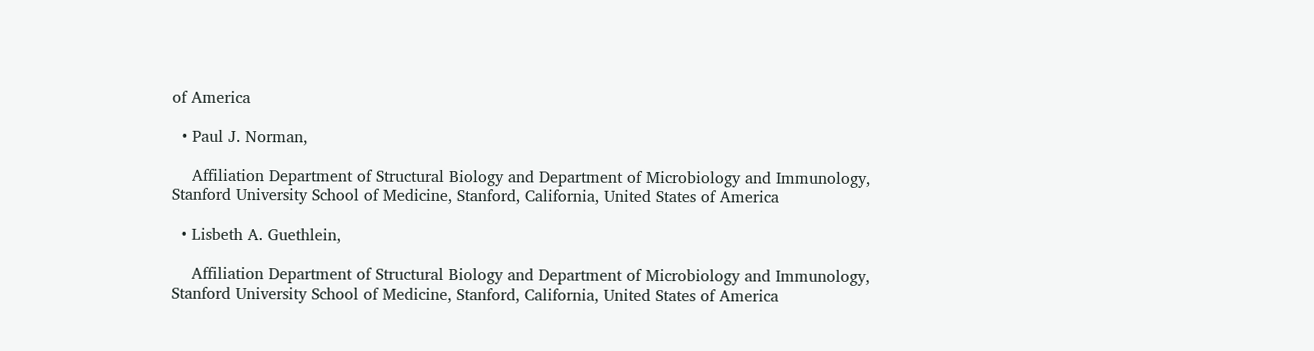of America

  • Paul J. Norman,

    Affiliation Department of Structural Biology and Department of Microbiology and Immunology, Stanford University School of Medicine, Stanford, California, United States of America

  • Lisbeth A. Guethlein,

    Affiliation Department of Structural Biology and Department of Microbiology and Immunology, Stanford University School of Medicine, Stanford, California, United States of America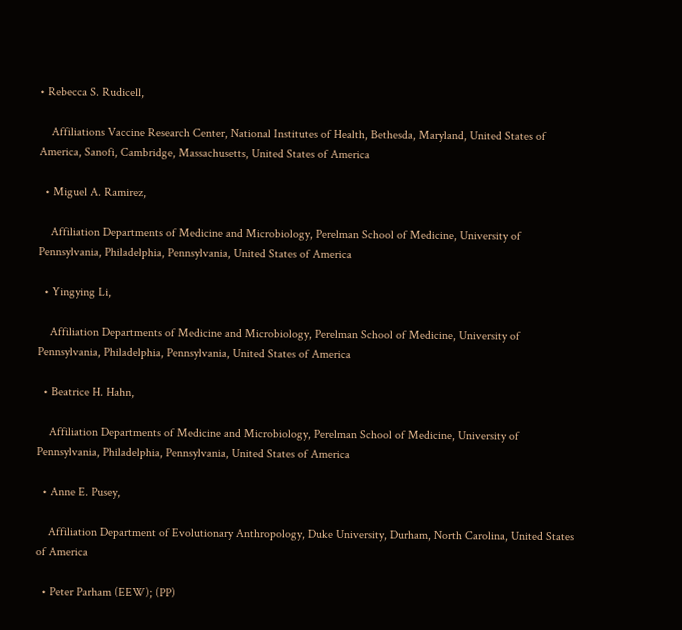• Rebecca S. Rudicell,

    Affiliations Vaccine Research Center, National Institutes of Health, Bethesda, Maryland, United States of America, Sanofi, Cambridge, Massachusetts, United States of America

  • Miguel A. Ramirez,

    Affiliation Departments of Medicine and Microbiology, Perelman School of Medicine, University of Pennsylvania, Philadelphia, Pennsylvania, United States of America

  • Yingying Li,

    Affiliation Departments of Medicine and Microbiology, Perelman School of Medicine, University of Pennsylvania, Philadelphia, Pennsylvania, United States of America

  • Beatrice H. Hahn,

    Affiliation Departments of Medicine and Microbiology, Perelman School of Medicine, University of Pennsylvania, Philadelphia, Pennsylvania, United States of America

  • Anne E. Pusey,

    Affiliation Department of Evolutionary Anthropology, Duke University, Durham, North Carolina, United States of America

  • Peter Parham (EEW); (PP)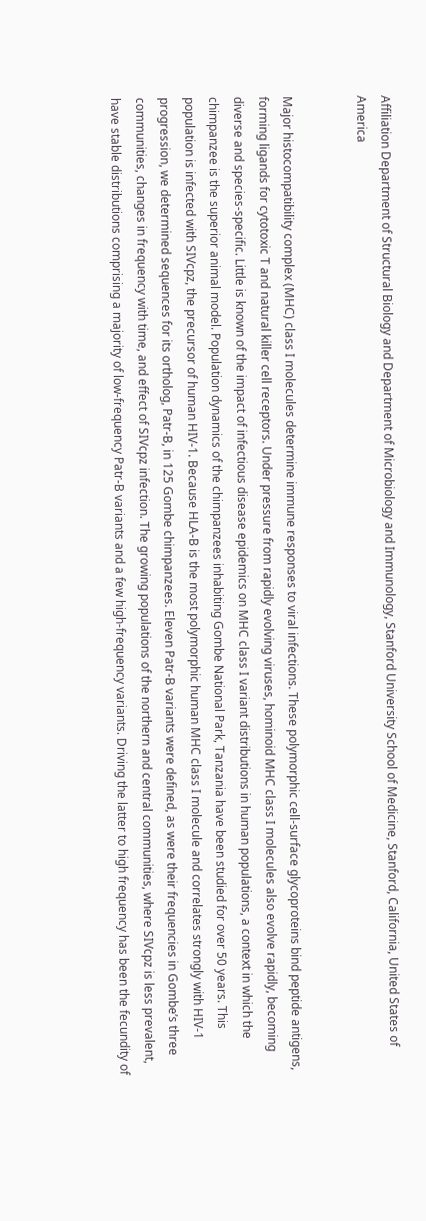Affiliation Department of Structural Biology and Department of Microbiology and Immunology, Stanford University School of Medicine, Stanford, California, United States of America


Major histocompatibility complex (MHC) class I molecules determine immune responses to viral infections. These polymorphic cell-surface glycoproteins bind peptide antigens, forming ligands for cytotoxic T and natural killer cell receptors. Under pressure from rapidly evolving viruses, hominoid MHC class I molecules also evolve rapidly, becoming diverse and species-specific. Little is known of the impact of infectious disease epidemics on MHC class I variant distributions in human populations, a context in which the chimpanzee is the superior animal model. Population dynamics of the chimpanzees inhabiting Gombe National Park, Tanzania have been studied for over 50 years. This population is infected with SIVcpz, the precursor of human HIV-1. Because HLA-B is the most polymorphic human MHC class I molecule and correlates strongly with HIV-1 progression, we determined sequences for its ortholog, Patr-B, in 125 Gombe chimpanzees. Eleven Patr-B variants were defined, as were their frequencies in Gombe’s three communities, changes in frequency with time, and effect of SIVcpz infection. The growing populations of the northern and central communities, where SIVcpz is less prevalent, have stable distributions comprising a majority of low-frequency Patr-B variants and a few high-frequency variants. Driving the latter to high frequency has been the fecundity of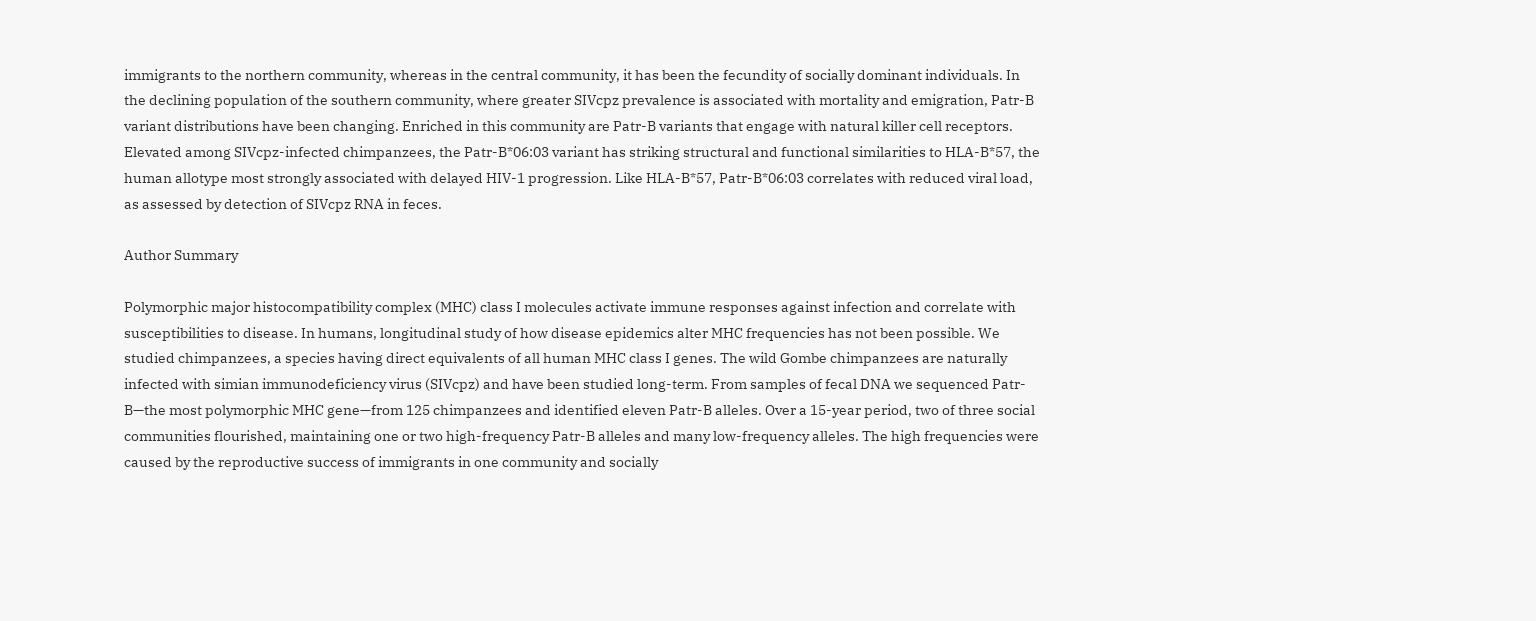immigrants to the northern community, whereas in the central community, it has been the fecundity of socially dominant individuals. In the declining population of the southern community, where greater SIVcpz prevalence is associated with mortality and emigration, Patr-B variant distributions have been changing. Enriched in this community are Patr-B variants that engage with natural killer cell receptors. Elevated among SIVcpz-infected chimpanzees, the Patr-B*06:03 variant has striking structural and functional similarities to HLA-B*57, the human allotype most strongly associated with delayed HIV-1 progression. Like HLA-B*57, Patr-B*06:03 correlates with reduced viral load, as assessed by detection of SIVcpz RNA in feces.

Author Summary

Polymorphic major histocompatibility complex (MHC) class I molecules activate immune responses against infection and correlate with susceptibilities to disease. In humans, longitudinal study of how disease epidemics alter MHC frequencies has not been possible. We studied chimpanzees, a species having direct equivalents of all human MHC class I genes. The wild Gombe chimpanzees are naturally infected with simian immunodeficiency virus (SIVcpz) and have been studied long-term. From samples of fecal DNA we sequenced Patr-B—the most polymorphic MHC gene—from 125 chimpanzees and identified eleven Patr-B alleles. Over a 15-year period, two of three social communities flourished, maintaining one or two high-frequency Patr-B alleles and many low-frequency alleles. The high frequencies were caused by the reproductive success of immigrants in one community and socially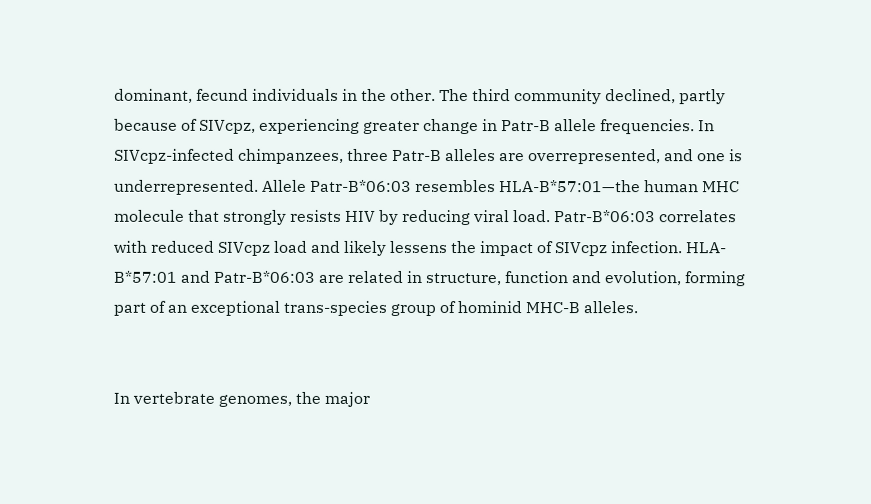dominant, fecund individuals in the other. The third community declined, partly because of SIVcpz, experiencing greater change in Patr-B allele frequencies. In SIVcpz-infected chimpanzees, three Patr-B alleles are overrepresented, and one is underrepresented. Allele Patr-B*06:03 resembles HLA-B*57:01—the human MHC molecule that strongly resists HIV by reducing viral load. Patr-B*06:03 correlates with reduced SIVcpz load and likely lessens the impact of SIVcpz infection. HLA-B*57:01 and Patr-B*06:03 are related in structure, function and evolution, forming part of an exceptional trans-species group of hominid MHC-B alleles.


In vertebrate genomes, the major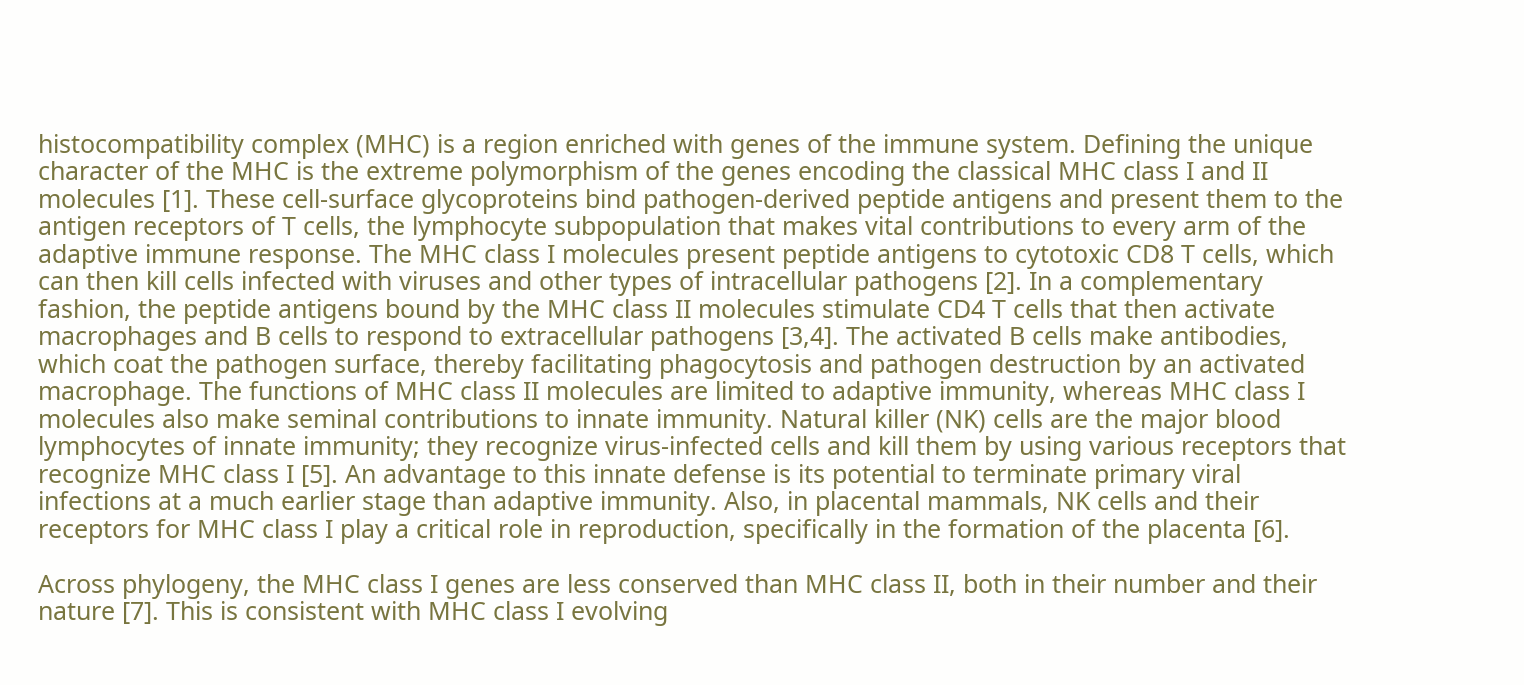histocompatibility complex (MHC) is a region enriched with genes of the immune system. Defining the unique character of the MHC is the extreme polymorphism of the genes encoding the classical MHC class I and II molecules [1]. These cell-surface glycoproteins bind pathogen-derived peptide antigens and present them to the antigen receptors of T cells, the lymphocyte subpopulation that makes vital contributions to every arm of the adaptive immune response. The MHC class I molecules present peptide antigens to cytotoxic CD8 T cells, which can then kill cells infected with viruses and other types of intracellular pathogens [2]. In a complementary fashion, the peptide antigens bound by the MHC class II molecules stimulate CD4 T cells that then activate macrophages and B cells to respond to extracellular pathogens [3,4]. The activated B cells make antibodies, which coat the pathogen surface, thereby facilitating phagocytosis and pathogen destruction by an activated macrophage. The functions of MHC class II molecules are limited to adaptive immunity, whereas MHC class I molecules also make seminal contributions to innate immunity. Natural killer (NK) cells are the major blood lymphocytes of innate immunity; they recognize virus-infected cells and kill them by using various receptors that recognize MHC class I [5]. An advantage to this innate defense is its potential to terminate primary viral infections at a much earlier stage than adaptive immunity. Also, in placental mammals, NK cells and their receptors for MHC class I play a critical role in reproduction, specifically in the formation of the placenta [6].

Across phylogeny, the MHC class I genes are less conserved than MHC class II, both in their number and their nature [7]. This is consistent with MHC class I evolving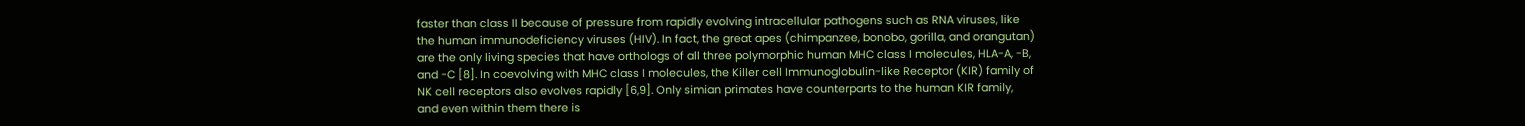faster than class II because of pressure from rapidly evolving intracellular pathogens such as RNA viruses, like the human immunodeficiency viruses (HIV). In fact, the great apes (chimpanzee, bonobo, gorilla, and orangutan) are the only living species that have orthologs of all three polymorphic human MHC class I molecules, HLA-A, -B, and -C [8]. In coevolving with MHC class I molecules, the Killer cell Immunoglobulin-like Receptor (KIR) family of NK cell receptors also evolves rapidly [6,9]. Only simian primates have counterparts to the human KIR family, and even within them there is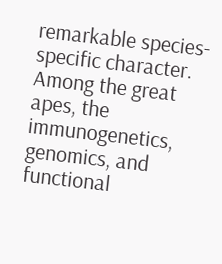remarkable species-specific character. Among the great apes, the immunogenetics, genomics, and functional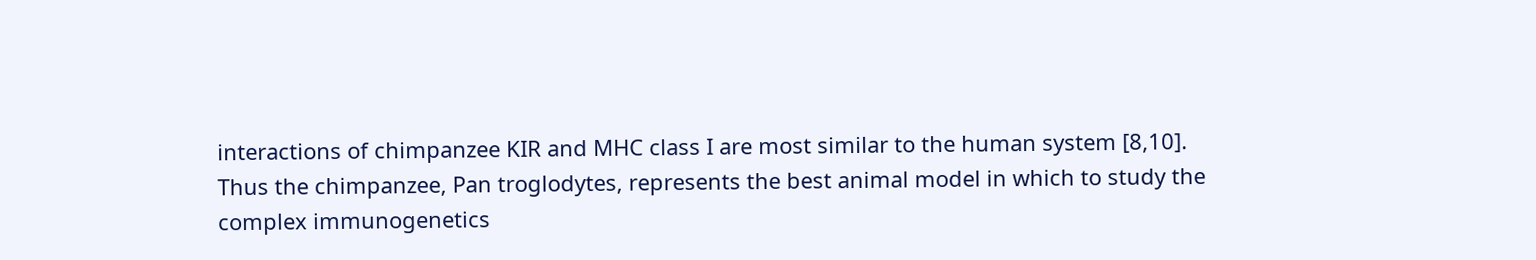interactions of chimpanzee KIR and MHC class I are most similar to the human system [8,10]. Thus the chimpanzee, Pan troglodytes, represents the best animal model in which to study the complex immunogenetics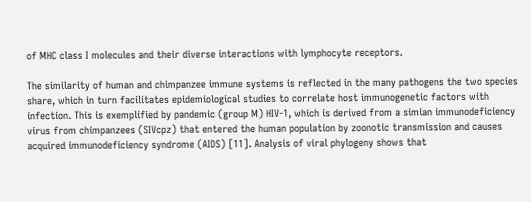of MHC class I molecules and their diverse interactions with lymphocyte receptors.

The similarity of human and chimpanzee immune systems is reflected in the many pathogens the two species share, which in turn facilitates epidemiological studies to correlate host immunogenetic factors with infection. This is exemplified by pandemic (group M) HIV-1, which is derived from a simian immunodeficiency virus from chimpanzees (SIVcpz) that entered the human population by zoonotic transmission and causes acquired immunodeficiency syndrome (AIDS) [11]. Analysis of viral phylogeny shows that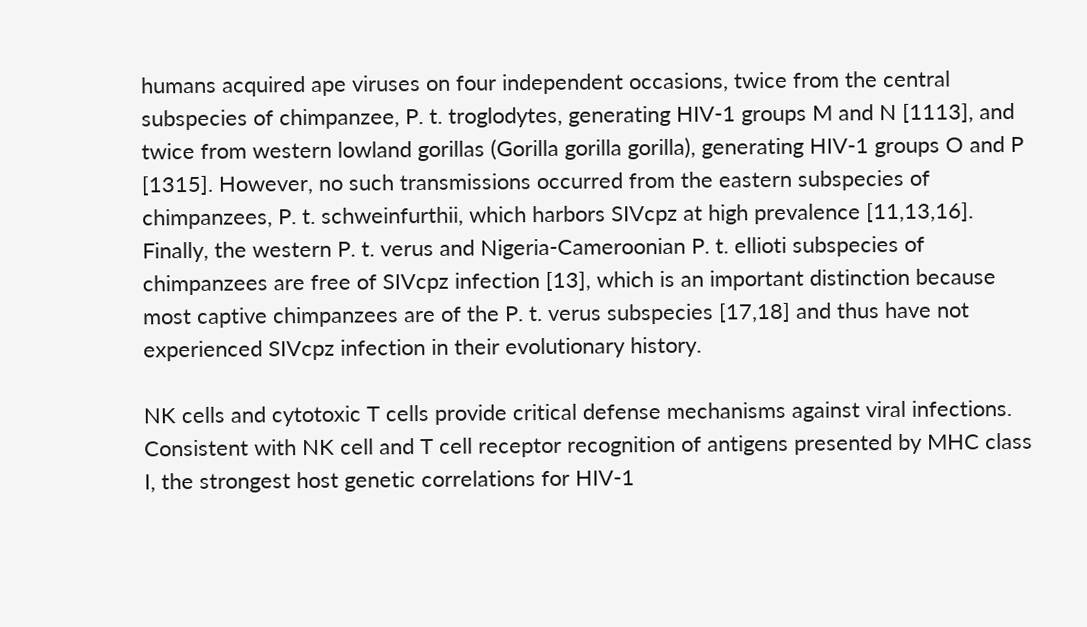humans acquired ape viruses on four independent occasions, twice from the central subspecies of chimpanzee, P. t. troglodytes, generating HIV-1 groups M and N [1113], and twice from western lowland gorillas (Gorilla gorilla gorilla), generating HIV-1 groups O and P [1315]. However, no such transmissions occurred from the eastern subspecies of chimpanzees, P. t. schweinfurthii, which harbors SIVcpz at high prevalence [11,13,16]. Finally, the western P. t. verus and Nigeria-Cameroonian P. t. ellioti subspecies of chimpanzees are free of SIVcpz infection [13], which is an important distinction because most captive chimpanzees are of the P. t. verus subspecies [17,18] and thus have not experienced SIVcpz infection in their evolutionary history.

NK cells and cytotoxic T cells provide critical defense mechanisms against viral infections. Consistent with NK cell and T cell receptor recognition of antigens presented by MHC class I, the strongest host genetic correlations for HIV-1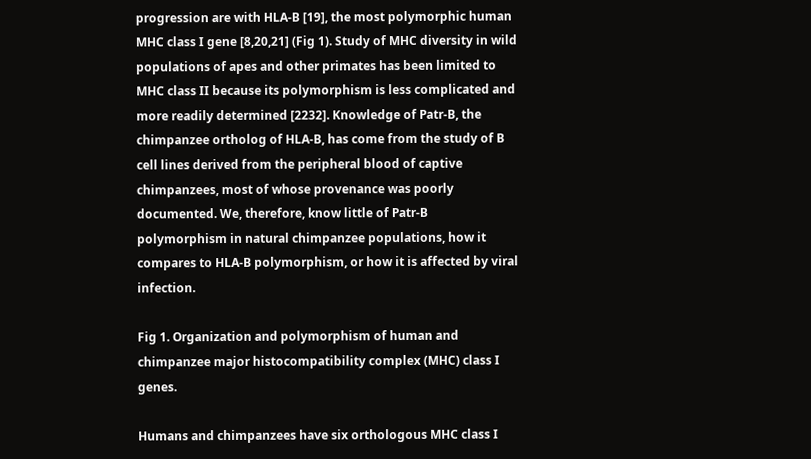progression are with HLA-B [19], the most polymorphic human MHC class I gene [8,20,21] (Fig 1). Study of MHC diversity in wild populations of apes and other primates has been limited to MHC class II because its polymorphism is less complicated and more readily determined [2232]. Knowledge of Patr-B, the chimpanzee ortholog of HLA-B, has come from the study of B cell lines derived from the peripheral blood of captive chimpanzees, most of whose provenance was poorly documented. We, therefore, know little of Patr-B polymorphism in natural chimpanzee populations, how it compares to HLA-B polymorphism, or how it is affected by viral infection.

Fig 1. Organization and polymorphism of human and chimpanzee major histocompatibility complex (MHC) class I genes.

Humans and chimpanzees have six orthologous MHC class I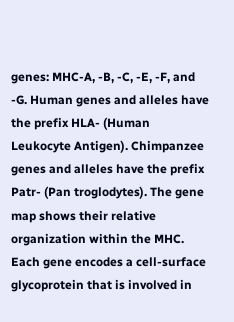genes: MHC-A, -B, -C, -E, -F, and -G. Human genes and alleles have the prefix HLA- (Human Leukocyte Antigen). Chimpanzee genes and alleles have the prefix Patr- (Pan troglodytes). The gene map shows their relative organization within the MHC. Each gene encodes a cell-surface glycoprotein that is involved in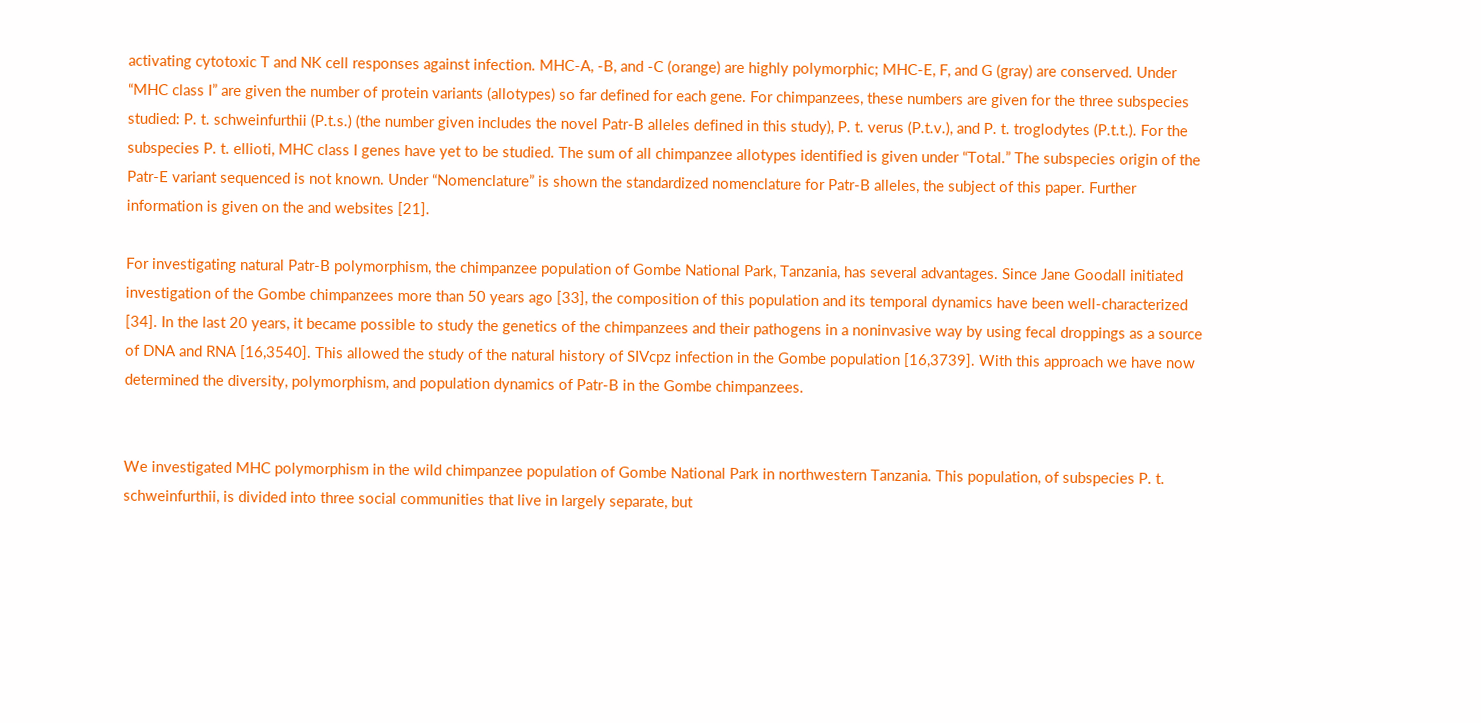activating cytotoxic T and NK cell responses against infection. MHC-A, -B, and -C (orange) are highly polymorphic; MHC-E, F, and G (gray) are conserved. Under “MHC class I” are given the number of protein variants (allotypes) so far defined for each gene. For chimpanzees, these numbers are given for the three subspecies studied: P. t. schweinfurthii (P.t.s.) (the number given includes the novel Patr-B alleles defined in this study), P. t. verus (P.t.v.), and P. t. troglodytes (P.t.t.). For the subspecies P. t. ellioti, MHC class I genes have yet to be studied. The sum of all chimpanzee allotypes identified is given under “Total.” The subspecies origin of the Patr-E variant sequenced is not known. Under “Nomenclature” is shown the standardized nomenclature for Patr-B alleles, the subject of this paper. Further information is given on the and websites [21].

For investigating natural Patr-B polymorphism, the chimpanzee population of Gombe National Park, Tanzania, has several advantages. Since Jane Goodall initiated investigation of the Gombe chimpanzees more than 50 years ago [33], the composition of this population and its temporal dynamics have been well-characterized [34]. In the last 20 years, it became possible to study the genetics of the chimpanzees and their pathogens in a noninvasive way by using fecal droppings as a source of DNA and RNA [16,3540]. This allowed the study of the natural history of SIVcpz infection in the Gombe population [16,3739]. With this approach we have now determined the diversity, polymorphism, and population dynamics of Patr-B in the Gombe chimpanzees.


We investigated MHC polymorphism in the wild chimpanzee population of Gombe National Park in northwestern Tanzania. This population, of subspecies P. t. schweinfurthii, is divided into three social communities that live in largely separate, but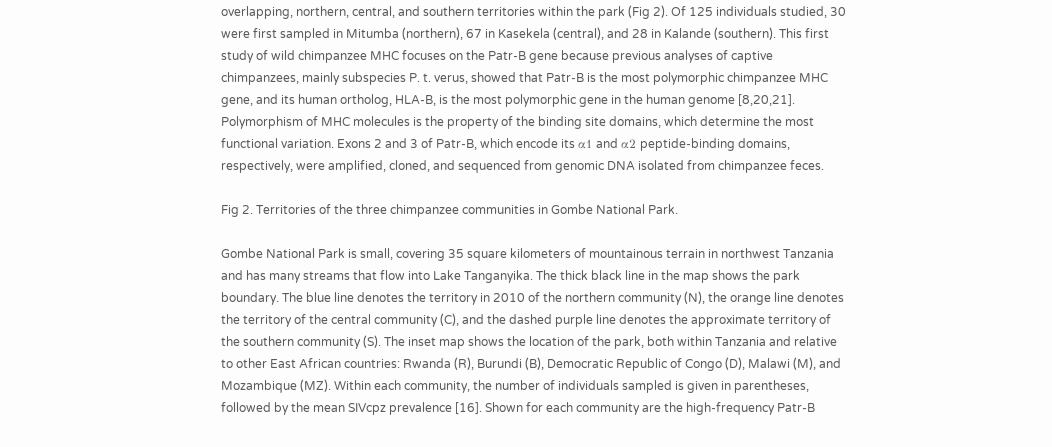overlapping, northern, central, and southern territories within the park (Fig 2). Of 125 individuals studied, 30 were first sampled in Mitumba (northern), 67 in Kasekela (central), and 28 in Kalande (southern). This first study of wild chimpanzee MHC focuses on the Patr-B gene because previous analyses of captive chimpanzees, mainly subspecies P. t. verus, showed that Patr-B is the most polymorphic chimpanzee MHC gene, and its human ortholog, HLA-B, is the most polymorphic gene in the human genome [8,20,21]. Polymorphism of MHC molecules is the property of the binding site domains, which determine the most functional variation. Exons 2 and 3 of Patr-B, which encode its α1 and α2 peptide-binding domains, respectively, were amplified, cloned, and sequenced from genomic DNA isolated from chimpanzee feces.

Fig 2. Territories of the three chimpanzee communities in Gombe National Park.

Gombe National Park is small, covering 35 square kilometers of mountainous terrain in northwest Tanzania and has many streams that flow into Lake Tanganyika. The thick black line in the map shows the park boundary. The blue line denotes the territory in 2010 of the northern community (N), the orange line denotes the territory of the central community (C), and the dashed purple line denotes the approximate territory of the southern community (S). The inset map shows the location of the park, both within Tanzania and relative to other East African countries: Rwanda (R), Burundi (B), Democratic Republic of Congo (D), Malawi (M), and Mozambique (MZ). Within each community, the number of individuals sampled is given in parentheses, followed by the mean SIVcpz prevalence [16]. Shown for each community are the high-frequency Patr-B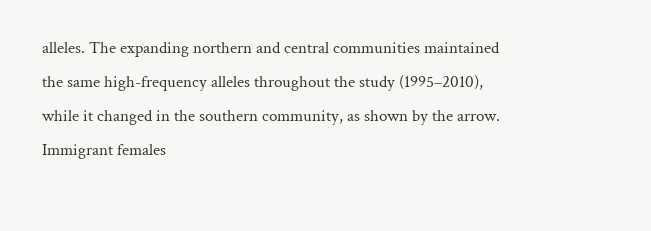alleles. The expanding northern and central communities maintained the same high-frequency alleles throughout the study (1995–2010), while it changed in the southern community, as shown by the arrow. Immigrant females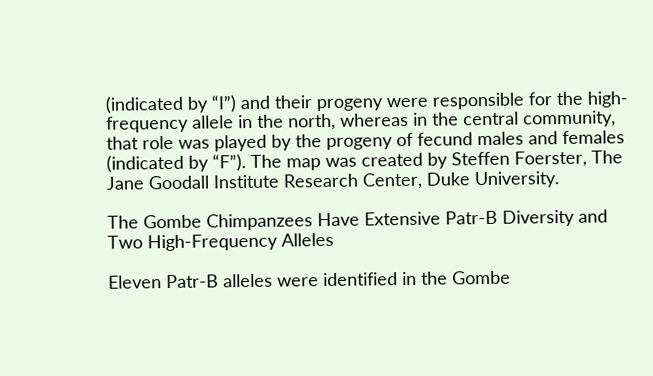(indicated by “I”) and their progeny were responsible for the high-frequency allele in the north, whereas in the central community, that role was played by the progeny of fecund males and females (indicated by “F”). The map was created by Steffen Foerster, The Jane Goodall Institute Research Center, Duke University.

The Gombe Chimpanzees Have Extensive Patr-B Diversity and Two High-Frequency Alleles

Eleven Patr-B alleles were identified in the Gombe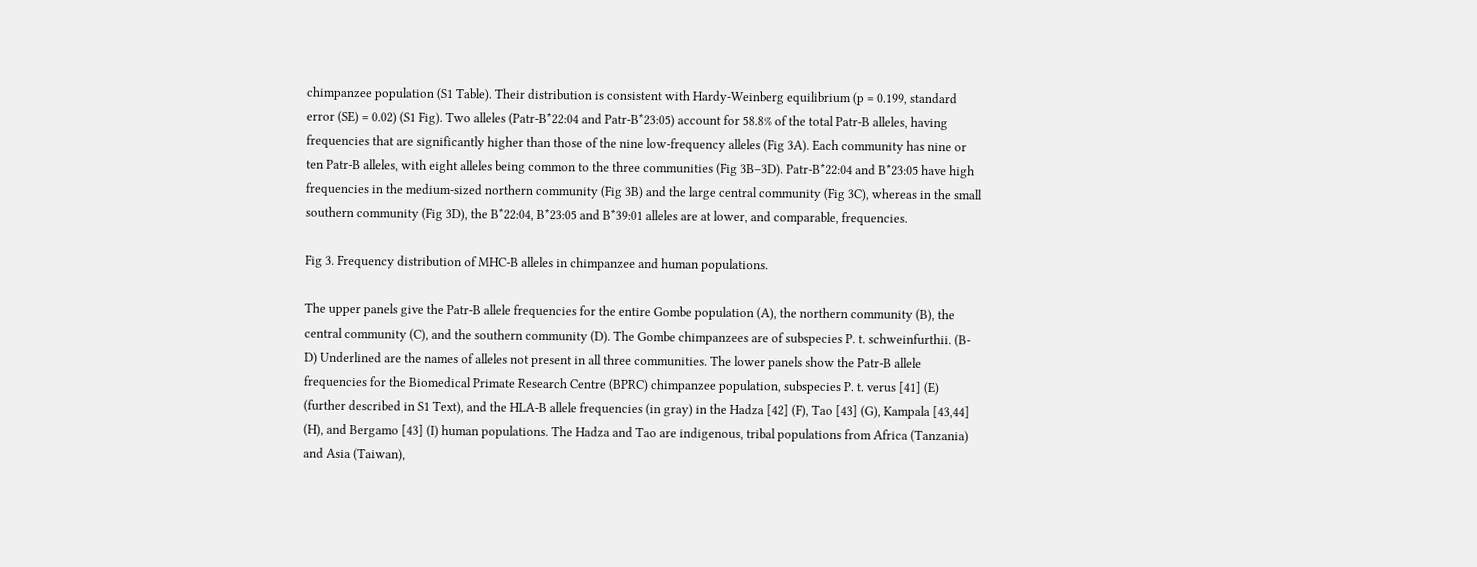chimpanzee population (S1 Table). Their distribution is consistent with Hardy-Weinberg equilibrium (p = 0.199, standard error (SE) = 0.02) (S1 Fig). Two alleles (Patr-B*22:04 and Patr-B*23:05) account for 58.8% of the total Patr-B alleles, having frequencies that are significantly higher than those of the nine low-frequency alleles (Fig 3A). Each community has nine or ten Patr-B alleles, with eight alleles being common to the three communities (Fig 3B–3D). Patr-B*22:04 and B*23:05 have high frequencies in the medium-sized northern community (Fig 3B) and the large central community (Fig 3C), whereas in the small southern community (Fig 3D), the B*22:04, B*23:05 and B*39:01 alleles are at lower, and comparable, frequencies.

Fig 3. Frequency distribution of MHC-B alleles in chimpanzee and human populations.

The upper panels give the Patr-B allele frequencies for the entire Gombe population (A), the northern community (B), the central community (C), and the southern community (D). The Gombe chimpanzees are of subspecies P. t. schweinfurthii. (B-D) Underlined are the names of alleles not present in all three communities. The lower panels show the Patr-B allele frequencies for the Biomedical Primate Research Centre (BPRC) chimpanzee population, subspecies P. t. verus [41] (E) (further described in S1 Text), and the HLA-B allele frequencies (in gray) in the Hadza [42] (F), Tao [43] (G), Kampala [43,44] (H), and Bergamo [43] (I) human populations. The Hadza and Tao are indigenous, tribal populations from Africa (Tanzania) and Asia (Taiwan),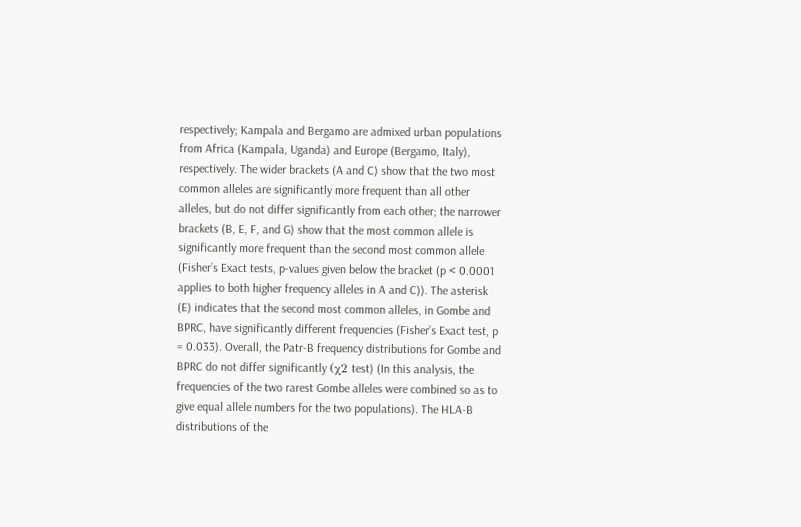respectively; Kampala and Bergamo are admixed urban populations from Africa (Kampala, Uganda) and Europe (Bergamo, Italy), respectively. The wider brackets (A and C) show that the two most common alleles are significantly more frequent than all other alleles, but do not differ significantly from each other; the narrower brackets (B, E, F, and G) show that the most common allele is significantly more frequent than the second most common allele (Fisher’s Exact tests, p-values given below the bracket (p < 0.0001 applies to both higher frequency alleles in A and C)). The asterisk (E) indicates that the second most common alleles, in Gombe and BPRC, have significantly different frequencies (Fisher’s Exact test, p = 0.033). Overall, the Patr-B frequency distributions for Gombe and BPRC do not differ significantly (χ2 test) (In this analysis, the frequencies of the two rarest Gombe alleles were combined so as to give equal allele numbers for the two populations). The HLA-B distributions of the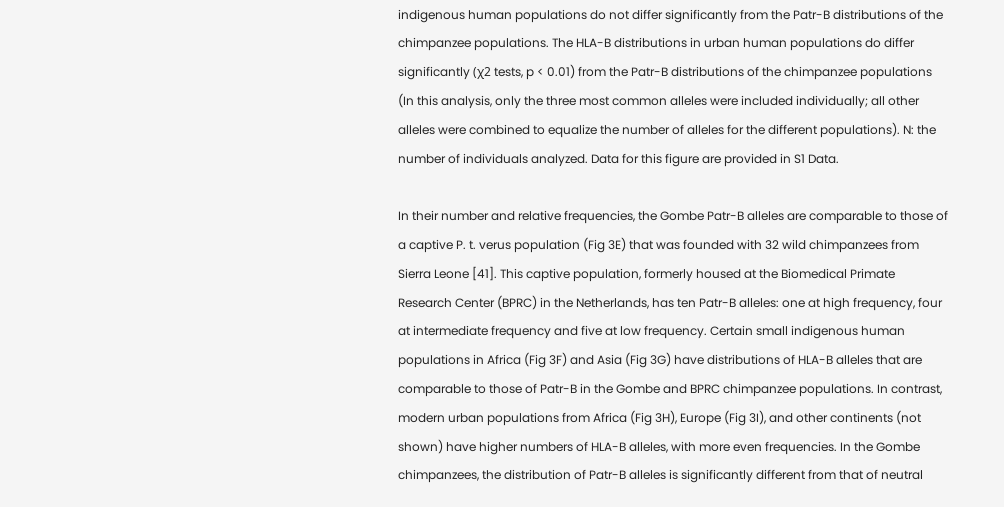indigenous human populations do not differ significantly from the Patr-B distributions of the chimpanzee populations. The HLA-B distributions in urban human populations do differ significantly (χ2 tests, p < 0.01) from the Patr-B distributions of the chimpanzee populations (In this analysis, only the three most common alleles were included individually; all other alleles were combined to equalize the number of alleles for the different populations). N: the number of individuals analyzed. Data for this figure are provided in S1 Data.

In their number and relative frequencies, the Gombe Patr-B alleles are comparable to those of a captive P. t. verus population (Fig 3E) that was founded with 32 wild chimpanzees from Sierra Leone [41]. This captive population, formerly housed at the Biomedical Primate Research Center (BPRC) in the Netherlands, has ten Patr-B alleles: one at high frequency, four at intermediate frequency and five at low frequency. Certain small indigenous human populations in Africa (Fig 3F) and Asia (Fig 3G) have distributions of HLA-B alleles that are comparable to those of Patr-B in the Gombe and BPRC chimpanzee populations. In contrast, modern urban populations from Africa (Fig 3H), Europe (Fig 3I), and other continents (not shown) have higher numbers of HLA-B alleles, with more even frequencies. In the Gombe chimpanzees, the distribution of Patr-B alleles is significantly different from that of neutral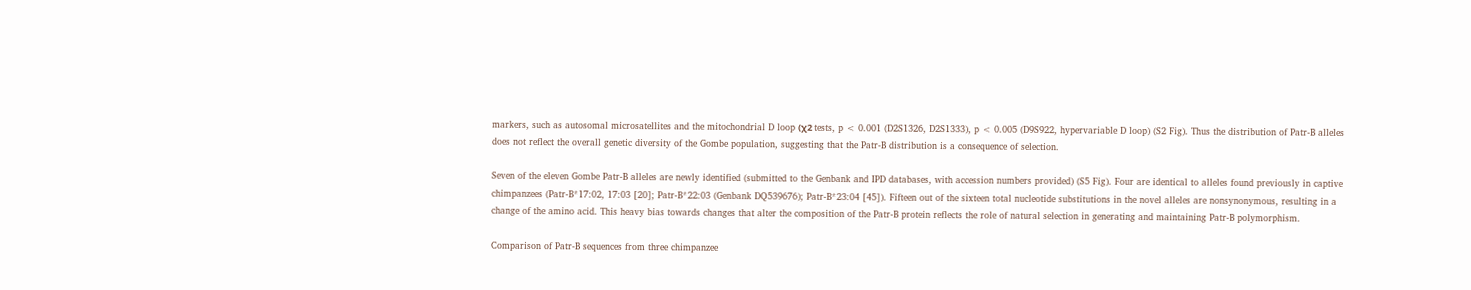markers, such as autosomal microsatellites and the mitochondrial D loop (χ2 tests, p < 0.001 (D2S1326, D2S1333), p < 0.005 (D9S922, hypervariable D loop) (S2 Fig). Thus the distribution of Patr-B alleles does not reflect the overall genetic diversity of the Gombe population, suggesting that the Patr-B distribution is a consequence of selection.

Seven of the eleven Gombe Patr-B alleles are newly identified (submitted to the Genbank and IPD databases, with accession numbers provided) (S5 Fig). Four are identical to alleles found previously in captive chimpanzees (Patr-B*17:02, 17:03 [20]; Patr-B*22:03 (Genbank DQ539676); Patr-B*23:04 [45]). Fifteen out of the sixteen total nucleotide substitutions in the novel alleles are nonsynonymous, resulting in a change of the amino acid. This heavy bias towards changes that alter the composition of the Patr-B protein reflects the role of natural selection in generating and maintaining Patr-B polymorphism.

Comparison of Patr-B sequences from three chimpanzee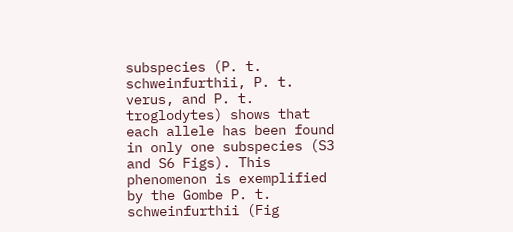subspecies (P. t. schweinfurthii, P. t. verus, and P. t. troglodytes) shows that each allele has been found in only one subspecies (S3 and S6 Figs). This phenomenon is exemplified by the Gombe P. t. schweinfurthii (Fig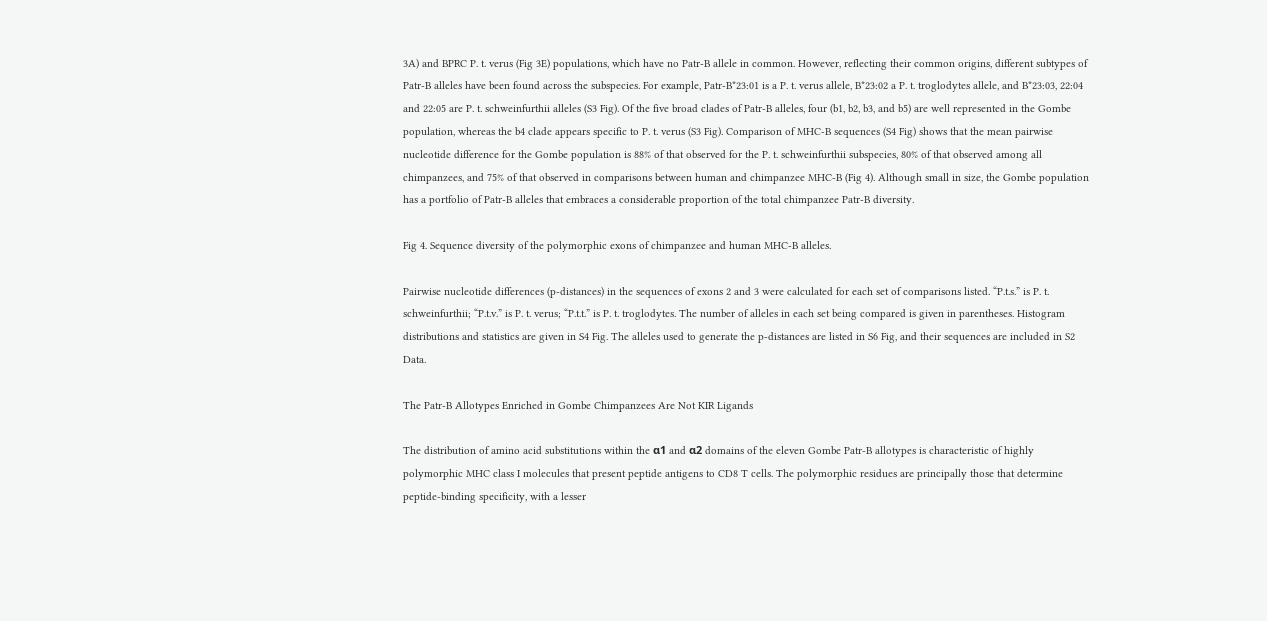3A) and BPRC P. t. verus (Fig 3E) populations, which have no Patr-B allele in common. However, reflecting their common origins, different subtypes of Patr-B alleles have been found across the subspecies. For example, Patr-B*23:01 is a P. t. verus allele, B*23:02 a P. t. troglodytes allele, and B*23:03, 22:04 and 22:05 are P. t. schweinfurthii alleles (S3 Fig). Of the five broad clades of Patr-B alleles, four (b1, b2, b3, and b5) are well represented in the Gombe population, whereas the b4 clade appears specific to P. t. verus (S3 Fig). Comparison of MHC-B sequences (S4 Fig) shows that the mean pairwise nucleotide difference for the Gombe population is 88% of that observed for the P. t. schweinfurthii subspecies, 80% of that observed among all chimpanzees, and 75% of that observed in comparisons between human and chimpanzee MHC-B (Fig 4). Although small in size, the Gombe population has a portfolio of Patr-B alleles that embraces a considerable proportion of the total chimpanzee Patr-B diversity.

Fig 4. Sequence diversity of the polymorphic exons of chimpanzee and human MHC-B alleles.

Pairwise nucleotide differences (p-distances) in the sequences of exons 2 and 3 were calculated for each set of comparisons listed. “P.t.s.” is P. t. schweinfurthii; “P.t.v.” is P. t. verus; “P.t.t.” is P. t. troglodytes. The number of alleles in each set being compared is given in parentheses. Histogram distributions and statistics are given in S4 Fig. The alleles used to generate the p-distances are listed in S6 Fig, and their sequences are included in S2 Data.

The Patr-B Allotypes Enriched in Gombe Chimpanzees Are Not KIR Ligands

The distribution of amino acid substitutions within the α1 and α2 domains of the eleven Gombe Patr-B allotypes is characteristic of highly polymorphic MHC class I molecules that present peptide antigens to CD8 T cells. The polymorphic residues are principally those that determine peptide-binding specificity, with a lesser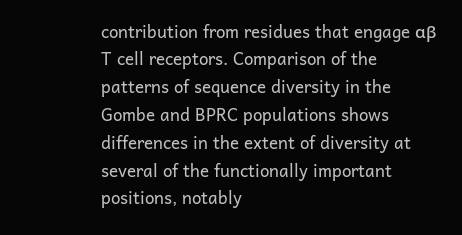contribution from residues that engage αβ T cell receptors. Comparison of the patterns of sequence diversity in the Gombe and BPRC populations shows differences in the extent of diversity at several of the functionally important positions, notably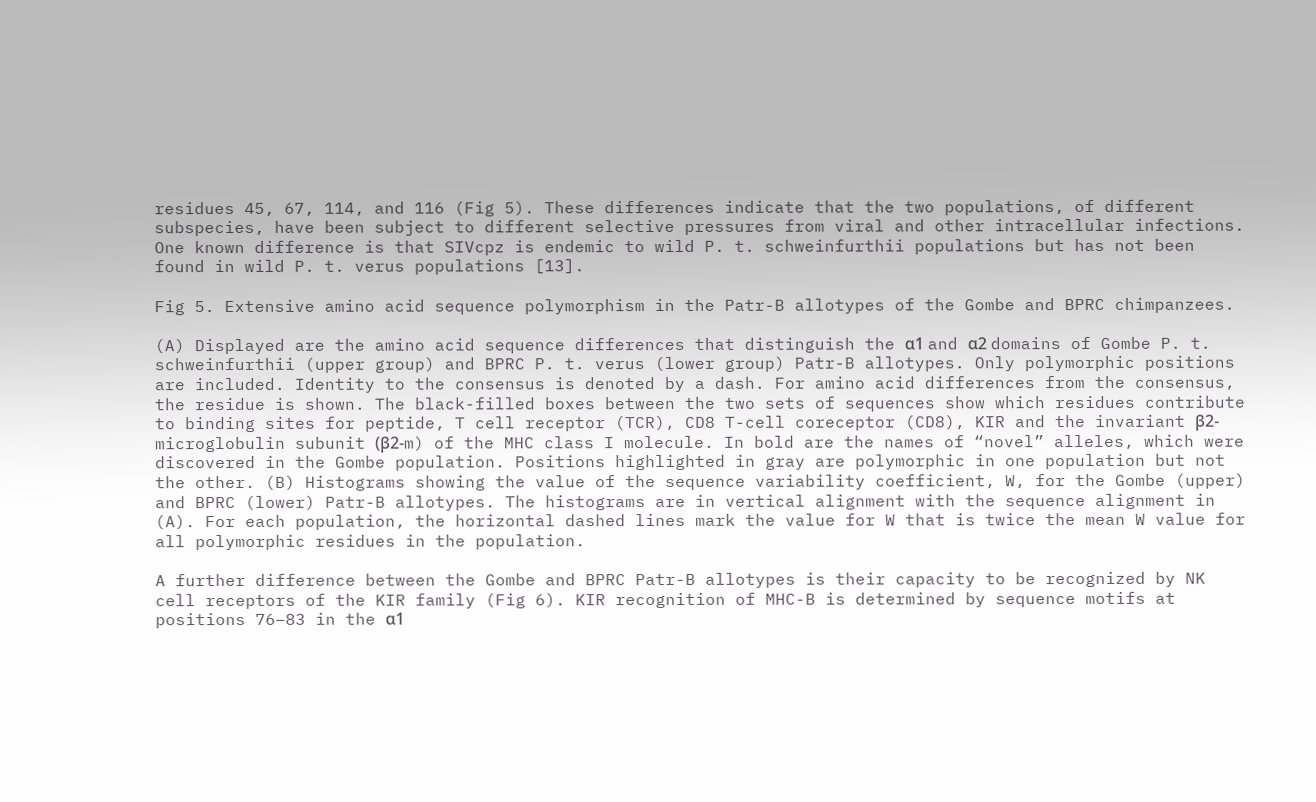residues 45, 67, 114, and 116 (Fig 5). These differences indicate that the two populations, of different subspecies, have been subject to different selective pressures from viral and other intracellular infections. One known difference is that SIVcpz is endemic to wild P. t. schweinfurthii populations but has not been found in wild P. t. verus populations [13].

Fig 5. Extensive amino acid sequence polymorphism in the Patr-B allotypes of the Gombe and BPRC chimpanzees.

(A) Displayed are the amino acid sequence differences that distinguish the α1 and α2 domains of Gombe P. t. schweinfurthii (upper group) and BPRC P. t. verus (lower group) Patr-B allotypes. Only polymorphic positions are included. Identity to the consensus is denoted by a dash. For amino acid differences from the consensus, the residue is shown. The black-filled boxes between the two sets of sequences show which residues contribute to binding sites for peptide, T cell receptor (TCR), CD8 T-cell coreceptor (CD8), KIR and the invariant β2-microglobulin subunit (β2-m) of the MHC class I molecule. In bold are the names of “novel” alleles, which were discovered in the Gombe population. Positions highlighted in gray are polymorphic in one population but not the other. (B) Histograms showing the value of the sequence variability coefficient, W, for the Gombe (upper) and BPRC (lower) Patr-B allotypes. The histograms are in vertical alignment with the sequence alignment in (A). For each population, the horizontal dashed lines mark the value for W that is twice the mean W value for all polymorphic residues in the population.

A further difference between the Gombe and BPRC Patr-B allotypes is their capacity to be recognized by NK cell receptors of the KIR family (Fig 6). KIR recognition of MHC-B is determined by sequence motifs at positions 76–83 in the α1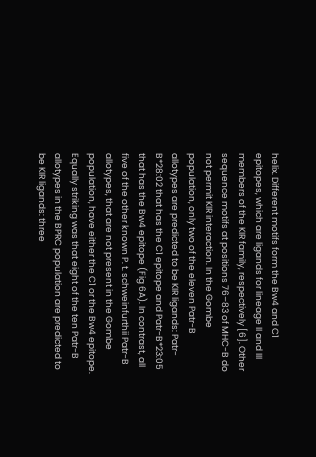helix. Different motifs form the Bw4 and C1 epitopes, which are ligands for lineage II and III members of the KIR family, respectively [6]. Other sequence motifs at positions 76–83 of MHC-B do not permit KIR interaction. In the Gombe population, only two of the eleven Patr-B allotypes are predicted to be KIR ligands: Patr-B*28:02 that has the C1 epitope and Patr-B*23:05 that has the Bw4 epitope (Fig 6A). In contrast, all five of the other known P. t. schweinfurthii Patr-B allotypes, that are not present in the Gombe population, have either the C1 or the Bw4 epitope. Equally striking was that eight of the ten Patr-B allotypes in the BPRC population are predicted to be KIR ligands: three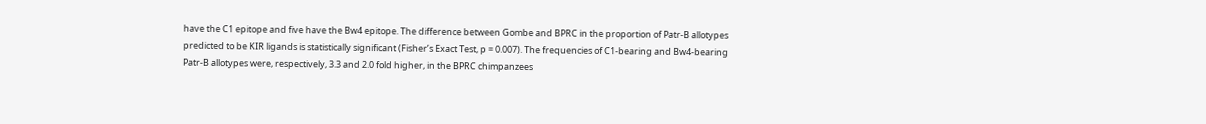have the C1 epitope and five have the Bw4 epitope. The difference between Gombe and BPRC in the proportion of Patr-B allotypes predicted to be KIR ligands is statistically significant (Fisher’s Exact Test, p = 0.007). The frequencies of C1-bearing and Bw4-bearing Patr-B allotypes were, respectively, 3.3 and 2.0 fold higher, in the BPRC chimpanzees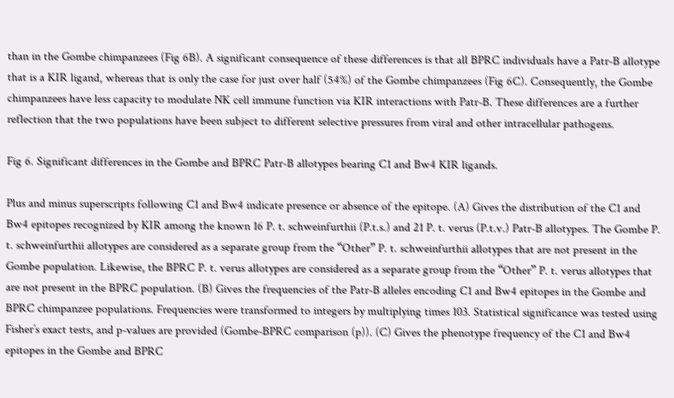than in the Gombe chimpanzees (Fig 6B). A significant consequence of these differences is that all BPRC individuals have a Patr-B allotype that is a KIR ligand, whereas that is only the case for just over half (54%) of the Gombe chimpanzees (Fig 6C). Consequently, the Gombe chimpanzees have less capacity to modulate NK cell immune function via KIR interactions with Patr-B. These differences are a further reflection that the two populations have been subject to different selective pressures from viral and other intracellular pathogens.

Fig 6. Significant differences in the Gombe and BPRC Patr-B allotypes bearing C1 and Bw4 KIR ligands.

Plus and minus superscripts following C1 and Bw4 indicate presence or absence of the epitope. (A) Gives the distribution of the C1 and Bw4 epitopes recognized by KIR among the known 16 P. t. schweinfurthii (P.t.s.) and 21 P. t. verus (P.t.v.) Patr-B allotypes. The Gombe P. t. schweinfurthii allotypes are considered as a separate group from the “Other” P. t. schweinfurthii allotypes that are not present in the Gombe population. Likewise, the BPRC P. t. verus allotypes are considered as a separate group from the “Other” P. t. verus allotypes that are not present in the BPRC population. (B) Gives the frequencies of the Patr-B alleles encoding C1 and Bw4 epitopes in the Gombe and BPRC chimpanzee populations. Frequencies were transformed to integers by multiplying times 103. Statistical significance was tested using Fisher’s exact tests, and p-values are provided (Gombe-BPRC comparison (p)). (C) Gives the phenotype frequency of the C1 and Bw4 epitopes in the Gombe and BPRC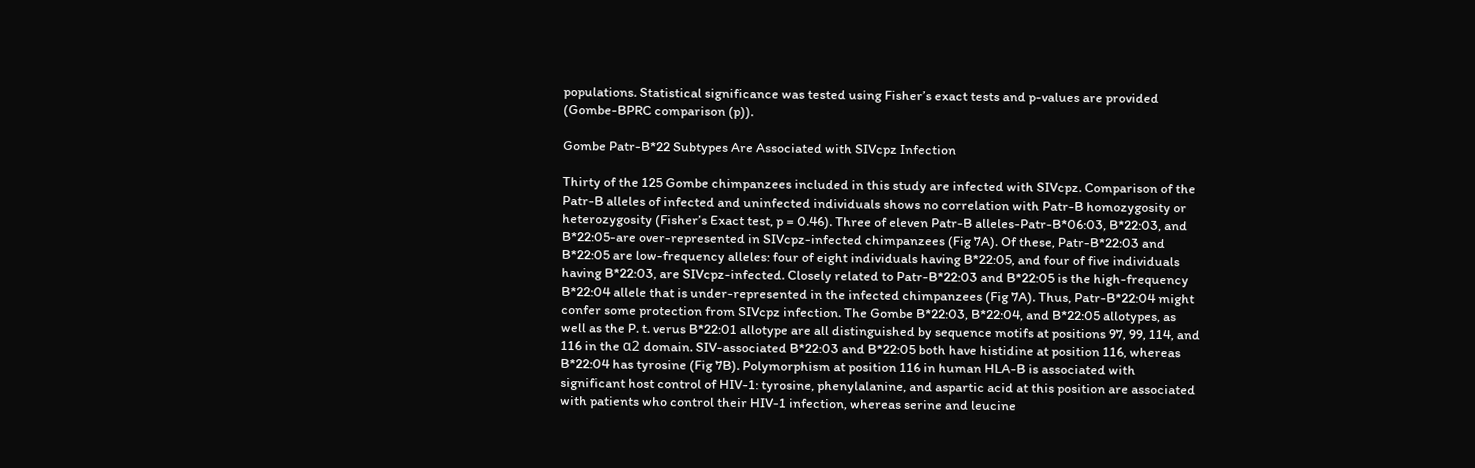populations. Statistical significance was tested using Fisher’s exact tests and p-values are provided (Gombe-BPRC comparison (p)).

Gombe Patr-B*22 Subtypes Are Associated with SIVcpz Infection

Thirty of the 125 Gombe chimpanzees included in this study are infected with SIVcpz. Comparison of the Patr-B alleles of infected and uninfected individuals shows no correlation with Patr-B homozygosity or heterozygosity (Fisher’s Exact test, p = 0.46). Three of eleven Patr-B alleles-Patr-B*06:03, B*22:03, and B*22:05-are over-represented in SIVcpz-infected chimpanzees (Fig 7A). Of these, Patr-B*22:03 and B*22:05 are low-frequency alleles: four of eight individuals having B*22:05, and four of five individuals having B*22:03, are SIVcpz-infected. Closely related to Patr-B*22:03 and B*22:05 is the high-frequency B*22:04 allele that is under-represented in the infected chimpanzees (Fig 7A). Thus, Patr-B*22:04 might confer some protection from SIVcpz infection. The Gombe B*22:03, B*22:04, and B*22:05 allotypes, as well as the P. t. verus B*22:01 allotype are all distinguished by sequence motifs at positions 97, 99, 114, and 116 in the α2 domain. SIV-associated B*22:03 and B*22:05 both have histidine at position 116, whereas B*22:04 has tyrosine (Fig 7B). Polymorphism at position 116 in human HLA-B is associated with significant host control of HIV-1: tyrosine, phenylalanine, and aspartic acid at this position are associated with patients who control their HIV-1 infection, whereas serine and leucine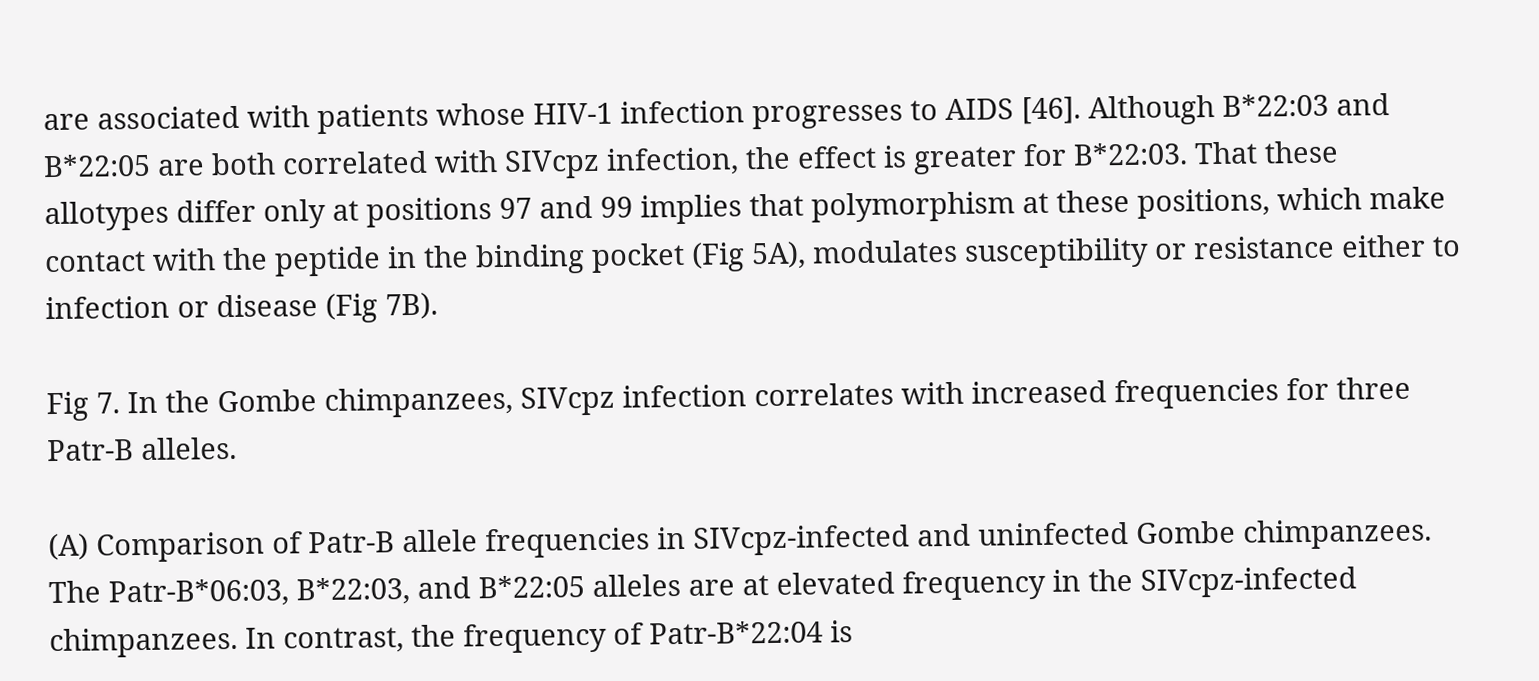are associated with patients whose HIV-1 infection progresses to AIDS [46]. Although B*22:03 and B*22:05 are both correlated with SIVcpz infection, the effect is greater for B*22:03. That these allotypes differ only at positions 97 and 99 implies that polymorphism at these positions, which make contact with the peptide in the binding pocket (Fig 5A), modulates susceptibility or resistance either to infection or disease (Fig 7B).

Fig 7. In the Gombe chimpanzees, SIVcpz infection correlates with increased frequencies for three Patr-B alleles.

(A) Comparison of Patr-B allele frequencies in SIVcpz-infected and uninfected Gombe chimpanzees. The Patr-B*06:03, B*22:03, and B*22:05 alleles are at elevated frequency in the SIVcpz-infected chimpanzees. In contrast, the frequency of Patr-B*22:04 is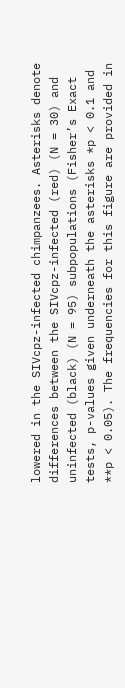lowered in the SIVcpz-infected chimpanzees. Asterisks denote differences between the SIVcpz-infected (red) (N = 30) and uninfected (black) (N = 95) subpopulations (Fisher’s Exact tests, p-values given underneath the asterisks *p < 0.1 and **p < 0.05). The frequencies for this figure are provided in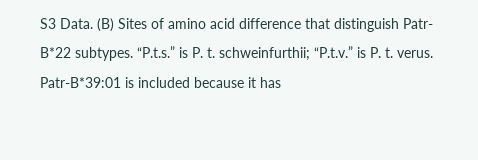S3 Data. (B) Sites of amino acid difference that distinguish Patr-B*22 subtypes. “P.t.s.” is P. t. schweinfurthii; “P.t.v.” is P. t. verus. Patr-B*39:01 is included because it has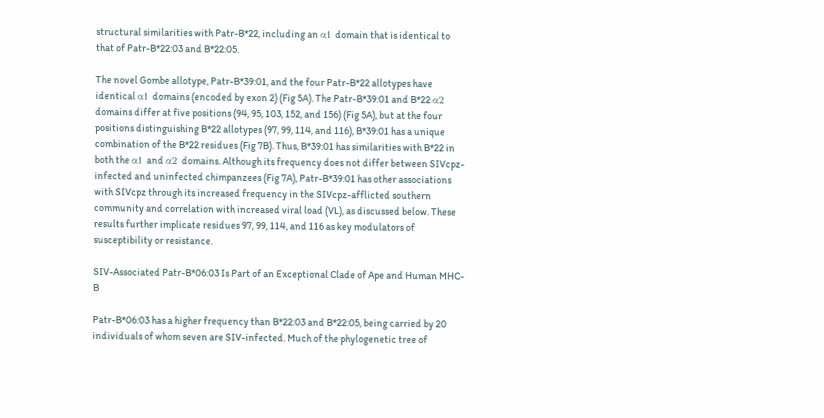structural similarities with Patr-B*22, including an α1 domain that is identical to that of Patr-B*22:03 and B*22:05.

The novel Gombe allotype, Patr-B*39:01, and the four Patr-B*22 allotypes have identical α1 domains (encoded by exon 2) (Fig 5A). The Patr-B*39:01 and B*22 α2 domains differ at five positions (94, 95, 103, 152, and 156) (Fig 5A), but at the four positions distinguishing B*22 allotypes (97, 99, 114, and 116), B*39:01 has a unique combination of the B*22 residues (Fig 7B). Thus, B*39:01 has similarities with B*22 in both the α1 and α2 domains. Although its frequency does not differ between SIVcpz-infected and uninfected chimpanzees (Fig 7A), Patr-B*39:01 has other associations with SIVcpz through its increased frequency in the SIVcpz-afflicted southern community and correlation with increased viral load (VL), as discussed below. These results further implicate residues 97, 99, 114, and 116 as key modulators of susceptibility or resistance.

SIV-Associated Patr-B*06:03 Is Part of an Exceptional Clade of Ape and Human MHC-B

Patr-B*06:03 has a higher frequency than B*22:03 and B*22:05, being carried by 20 individuals of whom seven are SIV-infected. Much of the phylogenetic tree of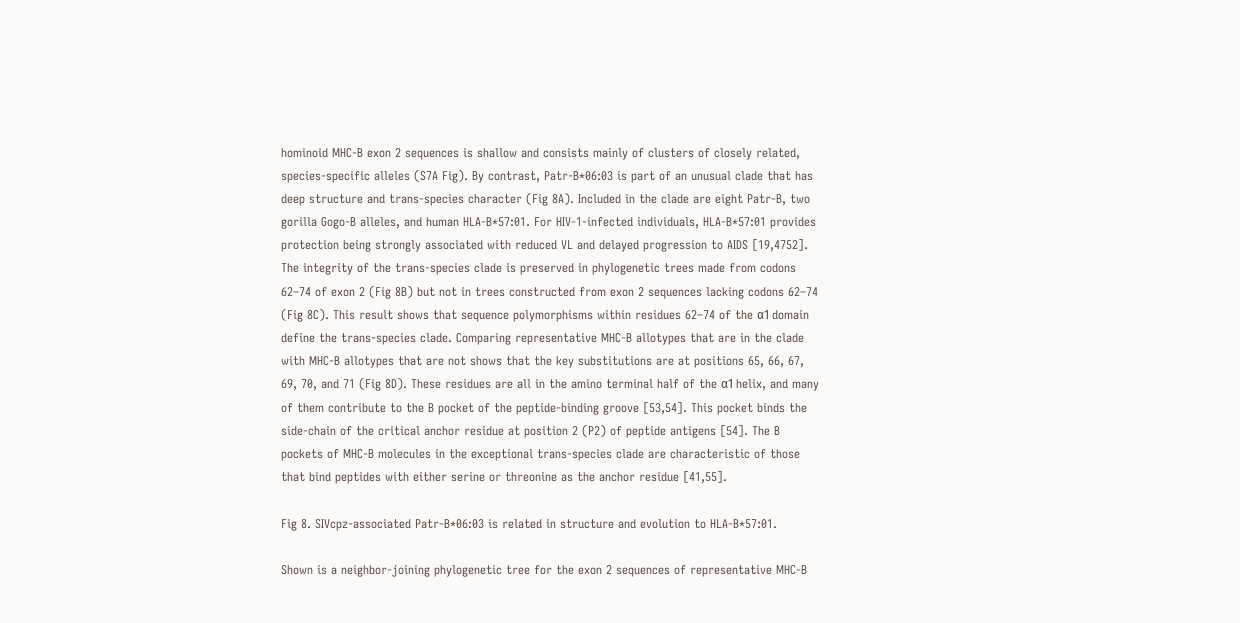hominoid MHC-B exon 2 sequences is shallow and consists mainly of clusters of closely related, species-specific alleles (S7A Fig). By contrast, Patr-B*06:03 is part of an unusual clade that has deep structure and trans-species character (Fig 8A). Included in the clade are eight Patr-B, two gorilla Gogo-B alleles, and human HLA-B*57:01. For HIV-1-infected individuals, HLA-B*57:01 provides protection being strongly associated with reduced VL and delayed progression to AIDS [19,4752]. The integrity of the trans-species clade is preserved in phylogenetic trees made from codons 62–74 of exon 2 (Fig 8B) but not in trees constructed from exon 2 sequences lacking codons 62–74 (Fig 8C). This result shows that sequence polymorphisms within residues 62–74 of the α1 domain define the trans-species clade. Comparing representative MHC-B allotypes that are in the clade with MHC-B allotypes that are not shows that the key substitutions are at positions 65, 66, 67, 69, 70, and 71 (Fig 8D). These residues are all in the amino terminal half of the α1 helix, and many of them contribute to the B pocket of the peptide-binding groove [53,54]. This pocket binds the side-chain of the critical anchor residue at position 2 (P2) of peptide antigens [54]. The B pockets of MHC-B molecules in the exceptional trans-species clade are characteristic of those that bind peptides with either serine or threonine as the anchor residue [41,55].

Fig 8. SIVcpz-associated Patr-B*06:03 is related in structure and evolution to HLA-B*57:01.

Shown is a neighbor-joining phylogenetic tree for the exon 2 sequences of representative MHC-B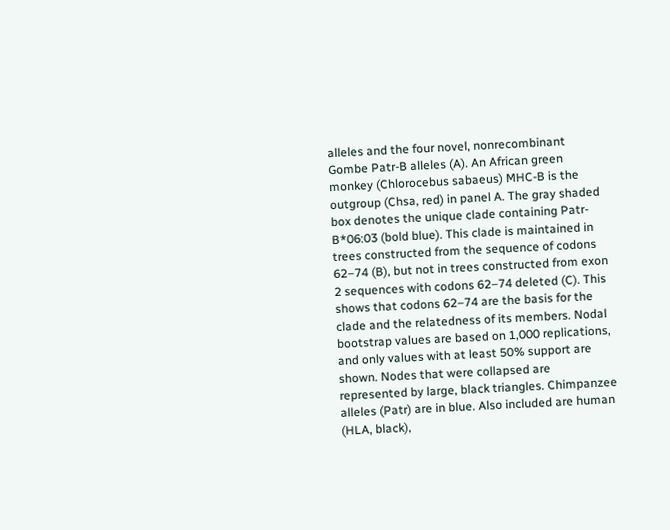alleles and the four novel, nonrecombinant Gombe Patr-B alleles (A). An African green monkey (Chlorocebus sabaeus) MHC-B is the outgroup (Chsa, red) in panel A. The gray shaded box denotes the unique clade containing Patr-B*06:03 (bold blue). This clade is maintained in trees constructed from the sequence of codons 62–74 (B), but not in trees constructed from exon 2 sequences with codons 62–74 deleted (C). This shows that codons 62–74 are the basis for the clade and the relatedness of its members. Nodal bootstrap values are based on 1,000 replications, and only values with at least 50% support are shown. Nodes that were collapsed are represented by large, black triangles. Chimpanzee alleles (Patr) are in blue. Also included are human (HLA, black),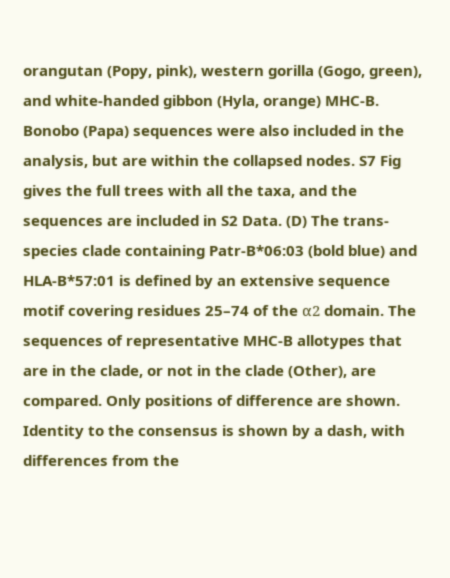orangutan (Popy, pink), western gorilla (Gogo, green), and white-handed gibbon (Hyla, orange) MHC-B. Bonobo (Papa) sequences were also included in the analysis, but are within the collapsed nodes. S7 Fig gives the full trees with all the taxa, and the sequences are included in S2 Data. (D) The trans-species clade containing Patr-B*06:03 (bold blue) and HLA-B*57:01 is defined by an extensive sequence motif covering residues 25–74 of the α2 domain. The sequences of representative MHC-B allotypes that are in the clade, or not in the clade (Other), are compared. Only positions of difference are shown. Identity to the consensus is shown by a dash, with differences from the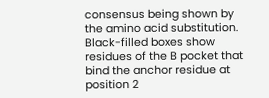consensus being shown by the amino acid substitution. Black-filled boxes show residues of the B pocket that bind the anchor residue at position 2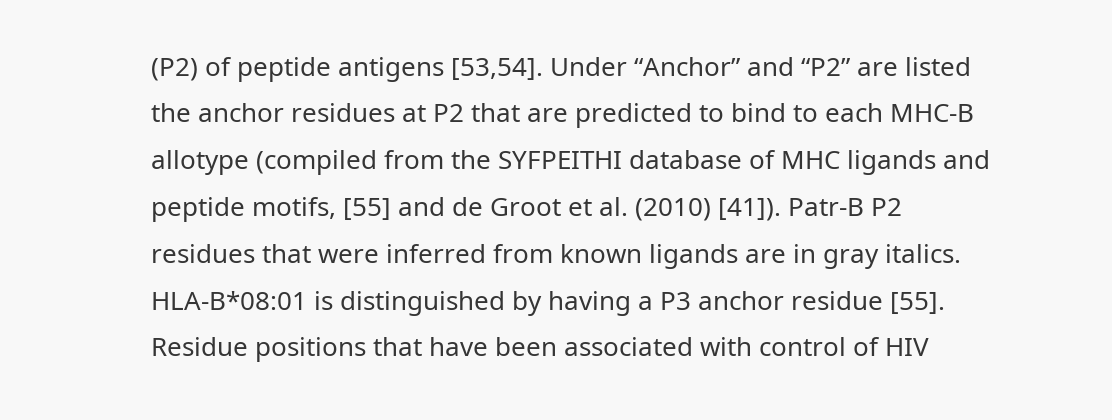(P2) of peptide antigens [53,54]. Under “Anchor” and “P2” are listed the anchor residues at P2 that are predicted to bind to each MHC-B allotype (compiled from the SYFPEITHI database of MHC ligands and peptide motifs, [55] and de Groot et al. (2010) [41]). Patr-B P2 residues that were inferred from known ligands are in gray italics. HLA-B*08:01 is distinguished by having a P3 anchor residue [55]. Residue positions that have been associated with control of HIV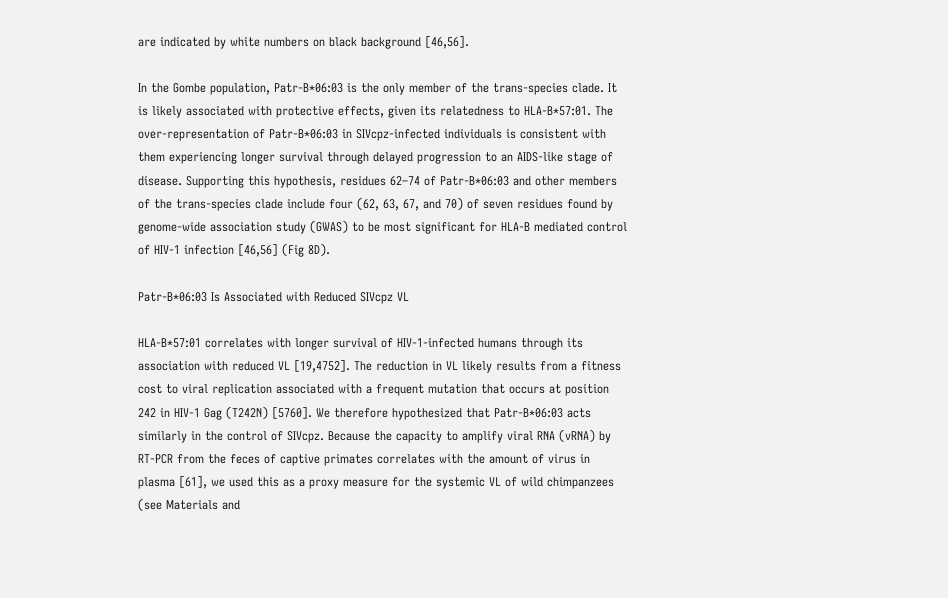are indicated by white numbers on black background [46,56].

In the Gombe population, Patr-B*06:03 is the only member of the trans-species clade. It is likely associated with protective effects, given its relatedness to HLA-B*57:01. The over-representation of Patr-B*06:03 in SIVcpz-infected individuals is consistent with them experiencing longer survival through delayed progression to an AIDS-like stage of disease. Supporting this hypothesis, residues 62–74 of Patr-B*06:03 and other members of the trans-species clade include four (62, 63, 67, and 70) of seven residues found by genome-wide association study (GWAS) to be most significant for HLA-B mediated control of HIV-1 infection [46,56] (Fig 8D).

Patr-B*06:03 Is Associated with Reduced SIVcpz VL

HLA-B*57:01 correlates with longer survival of HIV-1-infected humans through its association with reduced VL [19,4752]. The reduction in VL likely results from a fitness cost to viral replication associated with a frequent mutation that occurs at position 242 in HIV-1 Gag (T242N) [5760]. We therefore hypothesized that Patr-B*06:03 acts similarly in the control of SIVcpz. Because the capacity to amplify viral RNA (vRNA) by RT-PCR from the feces of captive primates correlates with the amount of virus in plasma [61], we used this as a proxy measure for the systemic VL of wild chimpanzees (see Materials and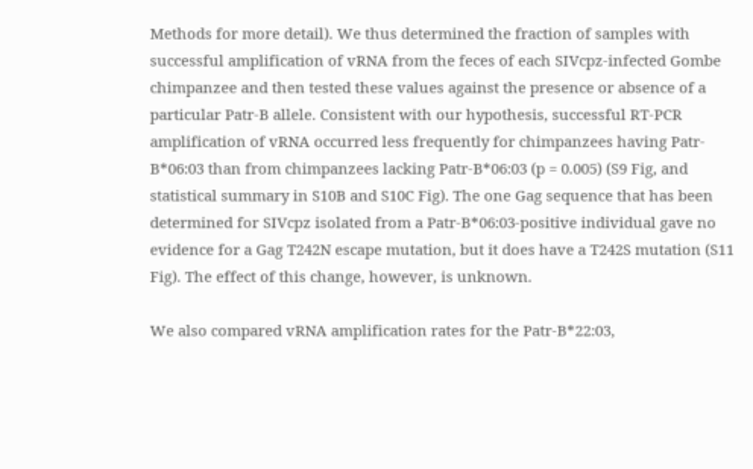Methods for more detail). We thus determined the fraction of samples with successful amplification of vRNA from the feces of each SIVcpz-infected Gombe chimpanzee and then tested these values against the presence or absence of a particular Patr-B allele. Consistent with our hypothesis, successful RT-PCR amplification of vRNA occurred less frequently for chimpanzees having Patr-B*06:03 than from chimpanzees lacking Patr-B*06:03 (p = 0.005) (S9 Fig, and statistical summary in S10B and S10C Fig). The one Gag sequence that has been determined for SIVcpz isolated from a Patr-B*06:03-positive individual gave no evidence for a Gag T242N escape mutation, but it does have a T242S mutation (S11 Fig). The effect of this change, however, is unknown.

We also compared vRNA amplification rates for the Patr-B*22:03,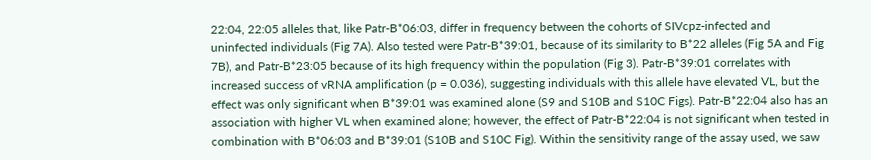22:04, 22:05 alleles that, like Patr-B*06:03, differ in frequency between the cohorts of SIVcpz-infected and uninfected individuals (Fig 7A). Also tested were Patr-B*39:01, because of its similarity to B*22 alleles (Fig 5A and Fig 7B), and Patr-B*23:05 because of its high frequency within the population (Fig 3). Patr-B*39:01 correlates with increased success of vRNA amplification (p = 0.036), suggesting individuals with this allele have elevated VL, but the effect was only significant when B*39:01 was examined alone (S9 and S10B and S10C Figs). Patr-B*22:04 also has an association with higher VL when examined alone; however, the effect of Patr-B*22:04 is not significant when tested in combination with B*06:03 and B*39:01 (S10B and S10C Fig). Within the sensitivity range of the assay used, we saw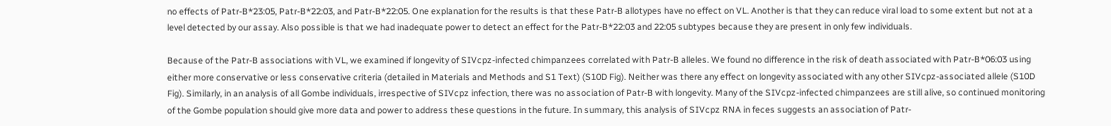no effects of Patr-B*23:05, Patr-B*22:03, and Patr-B*22:05. One explanation for the results is that these Patr-B allotypes have no effect on VL. Another is that they can reduce viral load to some extent but not at a level detected by our assay. Also possible is that we had inadequate power to detect an effect for the Patr-B*22:03 and 22:05 subtypes because they are present in only few individuals.

Because of the Patr-B associations with VL, we examined if longevity of SIVcpz-infected chimpanzees correlated with Patr-B alleles. We found no difference in the risk of death associated with Patr-B*06:03 using either more conservative or less conservative criteria (detailed in Materials and Methods and S1 Text) (S10D Fig). Neither was there any effect on longevity associated with any other SIVcpz-associated allele (S10D Fig). Similarly, in an analysis of all Gombe individuals, irrespective of SIVcpz infection, there was no association of Patr-B with longevity. Many of the SIVcpz-infected chimpanzees are still alive, so continued monitoring of the Gombe population should give more data and power to address these questions in the future. In summary, this analysis of SIVcpz RNA in feces suggests an association of Patr-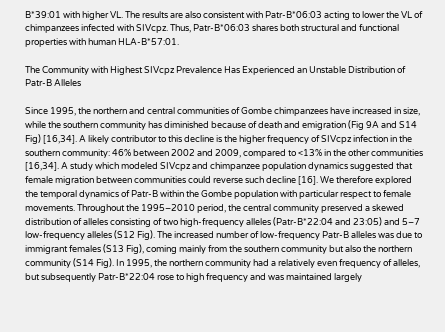B*39:01 with higher VL. The results are also consistent with Patr-B*06:03 acting to lower the VL of chimpanzees infected with SIVcpz. Thus, Patr-B*06:03 shares both structural and functional properties with human HLA-B*57:01.

The Community with Highest SIVcpz Prevalence Has Experienced an Unstable Distribution of Patr-B Alleles

Since 1995, the northern and central communities of Gombe chimpanzees have increased in size, while the southern community has diminished because of death and emigration (Fig 9A and S14 Fig) [16,34]. A likely contributor to this decline is the higher frequency of SIVcpz infection in the southern community: 46% between 2002 and 2009, compared to <13% in the other communities [16,34]. A study which modeled SIVcpz and chimpanzee population dynamics suggested that female migration between communities could reverse such decline [16]. We therefore explored the temporal dynamics of Patr-B within the Gombe population with particular respect to female movements. Throughout the 1995–2010 period, the central community preserved a skewed distribution of alleles consisting of two high-frequency alleles (Patr-B*22:04 and 23:05) and 5–7 low-frequency alleles (S12 Fig). The increased number of low-frequency Patr-B alleles was due to immigrant females (S13 Fig), coming mainly from the southern community but also the northern community (S14 Fig). In 1995, the northern community had a relatively even frequency of alleles, but subsequently Patr-B*22:04 rose to high frequency and was maintained largely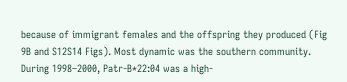because of immigrant females and the offspring they produced (Fig 9B and S12S14 Figs). Most dynamic was the southern community. During 1998–2000, Patr-B*22:04 was a high-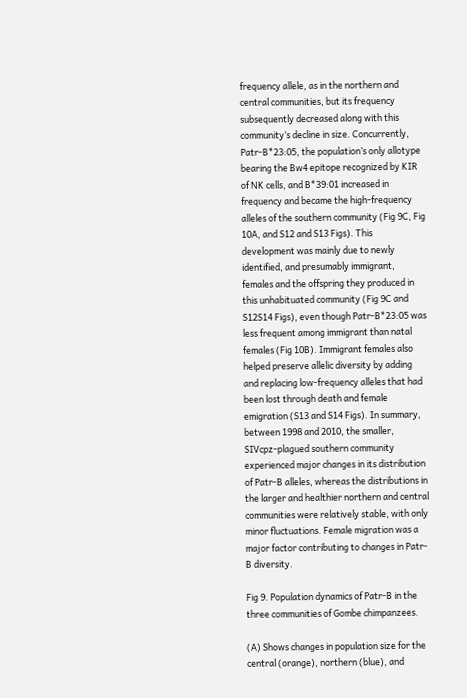frequency allele, as in the northern and central communities, but its frequency subsequently decreased along with this community’s decline in size. Concurrently, Patr-B*23:05, the population’s only allotype bearing the Bw4 epitope recognized by KIR of NK cells, and B*39:01 increased in frequency and became the high-frequency alleles of the southern community (Fig 9C, Fig 10A, and S12 and S13 Figs). This development was mainly due to newly identified, and presumably immigrant, females and the offspring they produced in this unhabituated community (Fig 9C and S12S14 Figs), even though Patr-B*23:05 was less frequent among immigrant than natal females (Fig 10B). Immigrant females also helped preserve allelic diversity by adding and replacing low-frequency alleles that had been lost through death and female emigration (S13 and S14 Figs). In summary, between 1998 and 2010, the smaller, SIVcpz-plagued southern community experienced major changes in its distribution of Patr-B alleles, whereas the distributions in the larger and healthier northern and central communities were relatively stable, with only minor fluctuations. Female migration was a major factor contributing to changes in Patr-B diversity.

Fig 9. Population dynamics of Patr-B in the three communities of Gombe chimpanzees.

(A) Shows changes in population size for the central (orange), northern (blue), and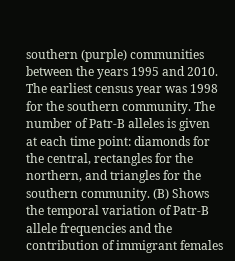southern (purple) communities between the years 1995 and 2010. The earliest census year was 1998 for the southern community. The number of Patr-B alleles is given at each time point: diamonds for the central, rectangles for the northern, and triangles for the southern community. (B) Shows the temporal variation of Patr-B allele frequencies and the contribution of immigrant females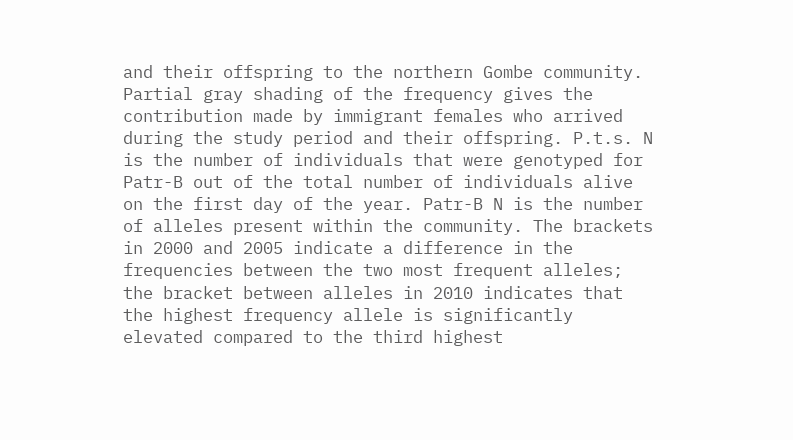and their offspring to the northern Gombe community. Partial gray shading of the frequency gives the contribution made by immigrant females who arrived during the study period and their offspring. P.t.s. N is the number of individuals that were genotyped for Patr-B out of the total number of individuals alive on the first day of the year. Patr-B N is the number of alleles present within the community. The brackets in 2000 and 2005 indicate a difference in the frequencies between the two most frequent alleles; the bracket between alleles in 2010 indicates that the highest frequency allele is significantly elevated compared to the third highest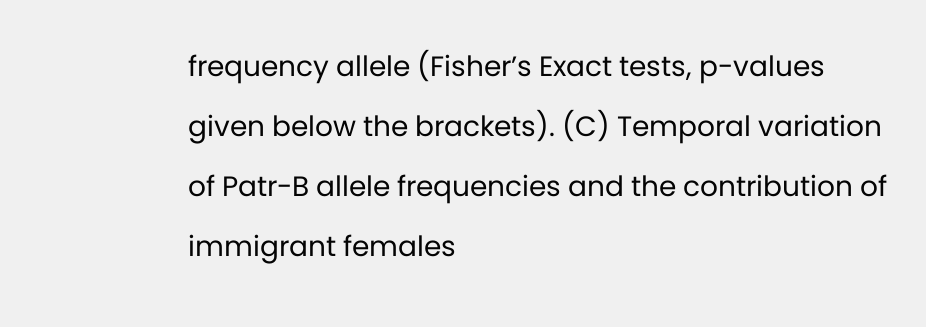frequency allele (Fisher’s Exact tests, p-values given below the brackets). (C) Temporal variation of Patr-B allele frequencies and the contribution of immigrant females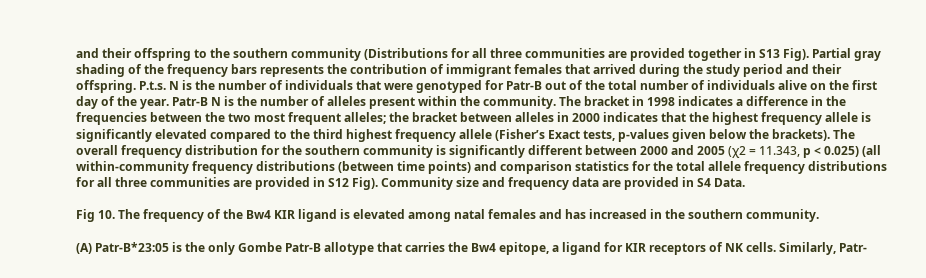and their offspring to the southern community (Distributions for all three communities are provided together in S13 Fig). Partial gray shading of the frequency bars represents the contribution of immigrant females that arrived during the study period and their offspring. P.t.s. N is the number of individuals that were genotyped for Patr-B out of the total number of individuals alive on the first day of the year. Patr-B N is the number of alleles present within the community. The bracket in 1998 indicates a difference in the frequencies between the two most frequent alleles; the bracket between alleles in 2000 indicates that the highest frequency allele is significantly elevated compared to the third highest frequency allele (Fisher’s Exact tests, p-values given below the brackets). The overall frequency distribution for the southern community is significantly different between 2000 and 2005 (χ2 = 11.343, p < 0.025) (all within-community frequency distributions (between time points) and comparison statistics for the total allele frequency distributions for all three communities are provided in S12 Fig). Community size and frequency data are provided in S4 Data.

Fig 10. The frequency of the Bw4 KIR ligand is elevated among natal females and has increased in the southern community.

(A) Patr-B*23:05 is the only Gombe Patr-B allotype that carries the Bw4 epitope, a ligand for KIR receptors of NK cells. Similarly, Patr-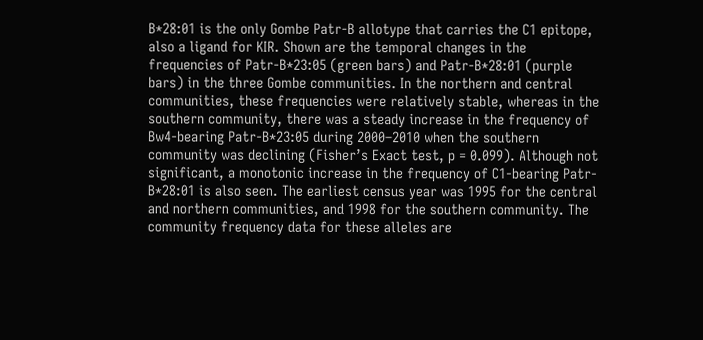B*28:01 is the only Gombe Patr-B allotype that carries the C1 epitope, also a ligand for KIR. Shown are the temporal changes in the frequencies of Patr-B*23:05 (green bars) and Patr-B*28:01 (purple bars) in the three Gombe communities. In the northern and central communities, these frequencies were relatively stable, whereas in the southern community, there was a steady increase in the frequency of Bw4-bearing Patr-B*23:05 during 2000–2010 when the southern community was declining (Fisher’s Exact test, p = 0.099). Although not significant, a monotonic increase in the frequency of C1-bearing Patr-B*28:01 is also seen. The earliest census year was 1995 for the central and northern communities, and 1998 for the southern community. The community frequency data for these alleles are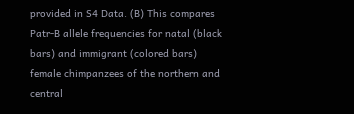provided in S4 Data. (B) This compares Patr-B allele frequencies for natal (black bars) and immigrant (colored bars) female chimpanzees of the northern and central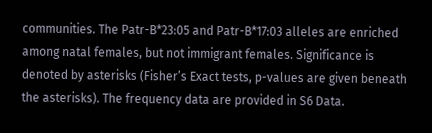communities. The Patr-B*23:05 and Patr-B*17:03 alleles are enriched among natal females, but not immigrant females. Significance is denoted by asterisks (Fisher’s Exact tests, p-values are given beneath the asterisks). The frequency data are provided in S6 Data.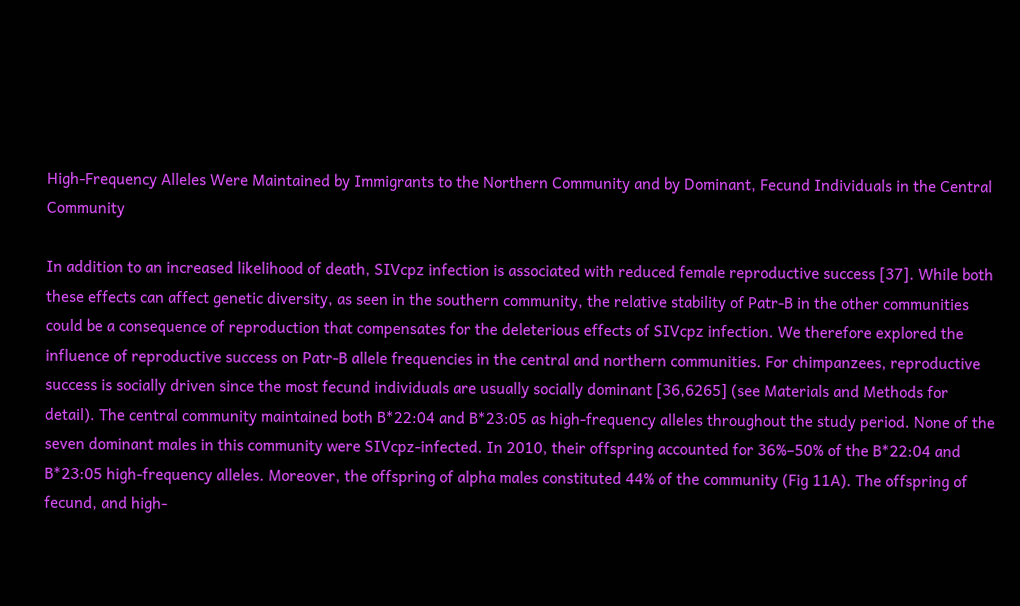High-Frequency Alleles Were Maintained by Immigrants to the Northern Community and by Dominant, Fecund Individuals in the Central Community

In addition to an increased likelihood of death, SIVcpz infection is associated with reduced female reproductive success [37]. While both these effects can affect genetic diversity, as seen in the southern community, the relative stability of Patr-B in the other communities could be a consequence of reproduction that compensates for the deleterious effects of SIVcpz infection. We therefore explored the influence of reproductive success on Patr-B allele frequencies in the central and northern communities. For chimpanzees, reproductive success is socially driven since the most fecund individuals are usually socially dominant [36,6265] (see Materials and Methods for detail). The central community maintained both B*22:04 and B*23:05 as high-frequency alleles throughout the study period. None of the seven dominant males in this community were SIVcpz-infected. In 2010, their offspring accounted for 36%–50% of the B*22:04 and B*23:05 high-frequency alleles. Moreover, the offspring of alpha males constituted 44% of the community (Fig 11A). The offspring of fecund, and high-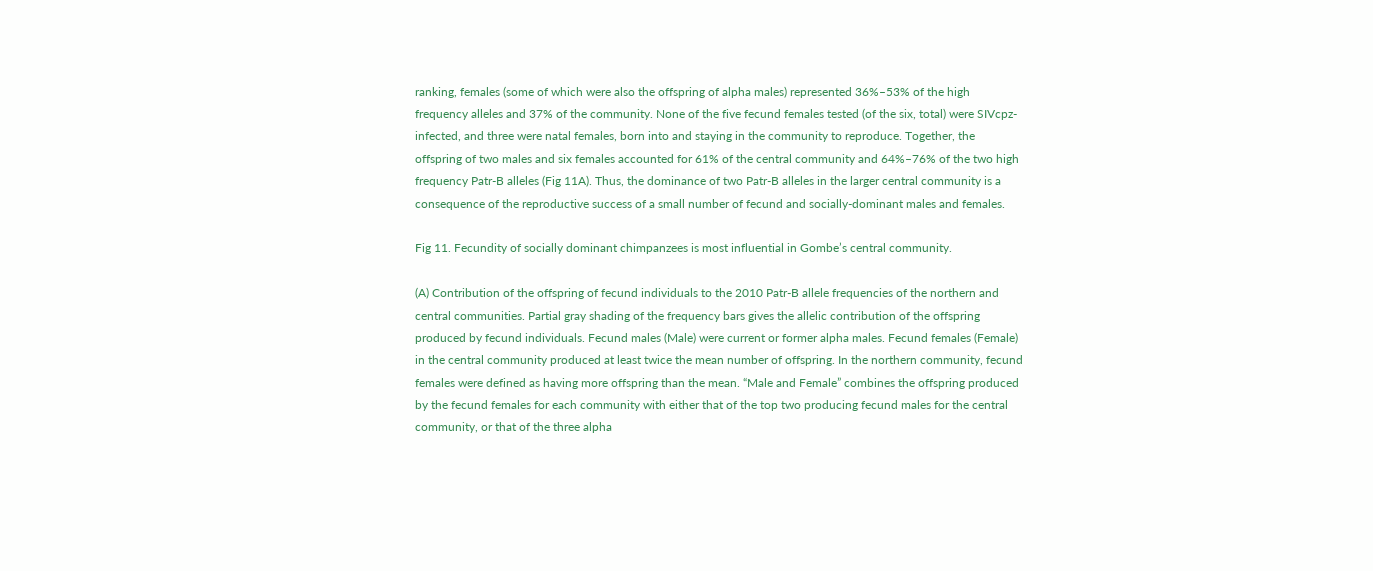ranking, females (some of which were also the offspring of alpha males) represented 36%–53% of the high frequency alleles and 37% of the community. None of the five fecund females tested (of the six, total) were SIVcpz-infected, and three were natal females, born into and staying in the community to reproduce. Together, the offspring of two males and six females accounted for 61% of the central community and 64%–76% of the two high frequency Patr-B alleles (Fig 11A). Thus, the dominance of two Patr-B alleles in the larger central community is a consequence of the reproductive success of a small number of fecund and socially-dominant males and females.

Fig 11. Fecundity of socially dominant chimpanzees is most influential in Gombe’s central community.

(A) Contribution of the offspring of fecund individuals to the 2010 Patr-B allele frequencies of the northern and central communities. Partial gray shading of the frequency bars gives the allelic contribution of the offspring produced by fecund individuals. Fecund males (Male) were current or former alpha males. Fecund females (Female) in the central community produced at least twice the mean number of offspring. In the northern community, fecund females were defined as having more offspring than the mean. “Male and Female” combines the offspring produced by the fecund females for each community with either that of the top two producing fecund males for the central community, or that of the three alpha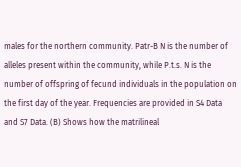males for the northern community. Patr-B N is the number of alleles present within the community, while P.t.s. N is the number of offspring of fecund individuals in the population on the first day of the year. Frequencies are provided in S4 Data and S7 Data. (B) Shows how the matrilineal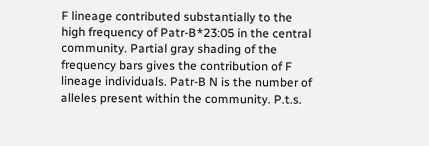F lineage contributed substantially to the high frequency of Patr-B*23:05 in the central community. Partial gray shading of the frequency bars gives the contribution of F lineage individuals. Patr-B N is the number of alleles present within the community. P.t.s.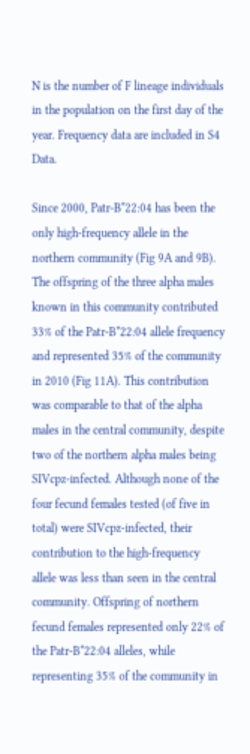N is the number of F lineage individuals in the population on the first day of the year. Frequency data are included in S4 Data.

Since 2000, Patr-B*22:04 has been the only high-frequency allele in the northern community (Fig 9A and 9B). The offspring of the three alpha males known in this community contributed 33% of the Patr-B*22:04 allele frequency and represented 35% of the community in 2010 (Fig 11A). This contribution was comparable to that of the alpha males in the central community, despite two of the northern alpha males being SIVcpz-infected. Although none of the four fecund females tested (of five in total) were SIVcpz-infected, their contribution to the high-frequency allele was less than seen in the central community. Offspring of northern fecund females represented only 22% of the Patr-B*22:04 alleles, while representing 35% of the community in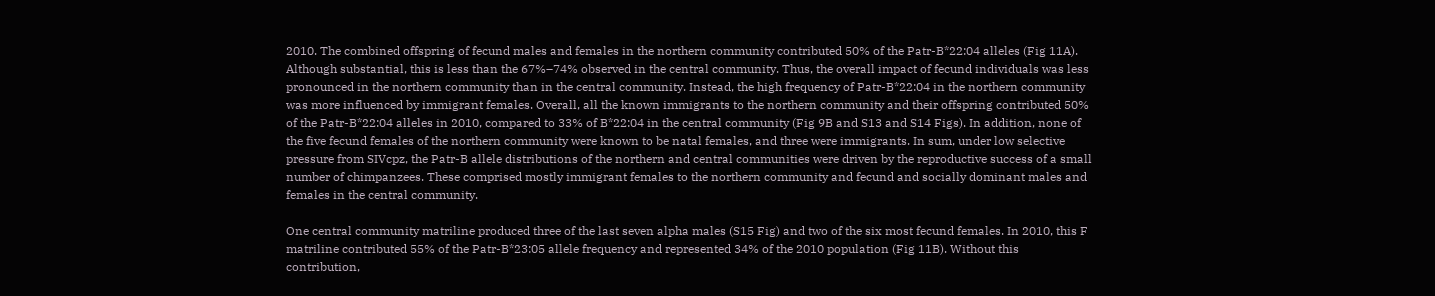2010. The combined offspring of fecund males and females in the northern community contributed 50% of the Patr-B*22:04 alleles (Fig 11A). Although substantial, this is less than the 67%–74% observed in the central community. Thus, the overall impact of fecund individuals was less pronounced in the northern community than in the central community. Instead, the high frequency of Patr-B*22:04 in the northern community was more influenced by immigrant females. Overall, all the known immigrants to the northern community and their offspring contributed 50% of the Patr-B*22:04 alleles in 2010, compared to 33% of B*22:04 in the central community (Fig 9B and S13 and S14 Figs). In addition, none of the five fecund females of the northern community were known to be natal females, and three were immigrants. In sum, under low selective pressure from SIVcpz, the Patr-B allele distributions of the northern and central communities were driven by the reproductive success of a small number of chimpanzees. These comprised mostly immigrant females to the northern community and fecund and socially dominant males and females in the central community.

One central community matriline produced three of the last seven alpha males (S15 Fig) and two of the six most fecund females. In 2010, this F matriline contributed 55% of the Patr-B*23:05 allele frequency and represented 34% of the 2010 population (Fig 11B). Without this contribution,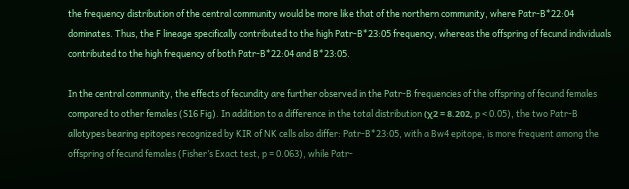the frequency distribution of the central community would be more like that of the northern community, where Patr-B*22:04 dominates. Thus, the F lineage specifically contributed to the high Patr-B*23:05 frequency, whereas the offspring of fecund individuals contributed to the high frequency of both Patr-B*22:04 and B*23:05.

In the central community, the effects of fecundity are further observed in the Patr-B frequencies of the offspring of fecund females compared to other females (S16 Fig). In addition to a difference in the total distribution (χ2 = 8.202, p < 0.05), the two Patr-B allotypes bearing epitopes recognized by KIR of NK cells also differ: Patr-B*23:05, with a Bw4 epitope, is more frequent among the offspring of fecund females (Fisher’s Exact test, p = 0.063), while Patr-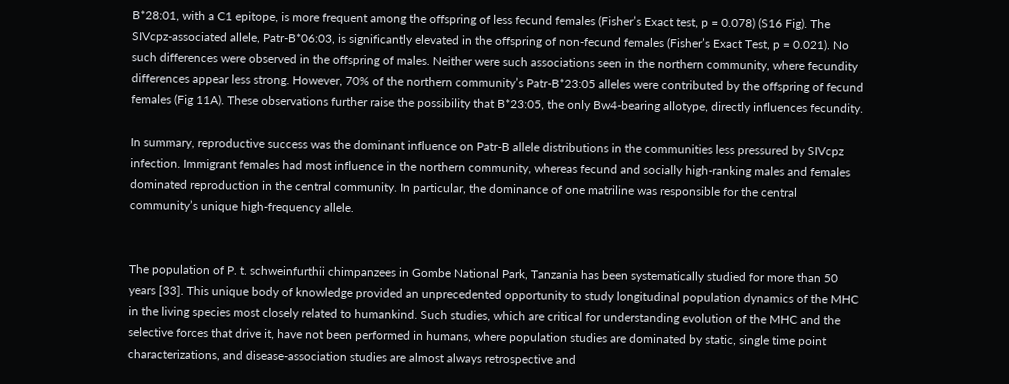B*28:01, with a C1 epitope, is more frequent among the offspring of less fecund females (Fisher’s Exact test, p = 0.078) (S16 Fig). The SIVcpz-associated allele, Patr-B*06:03, is significantly elevated in the offspring of non-fecund females (Fisher’s Exact Test, p = 0.021). No such differences were observed in the offspring of males. Neither were such associations seen in the northern community, where fecundity differences appear less strong. However, 70% of the northern community’s Patr-B*23:05 alleles were contributed by the offspring of fecund females (Fig 11A). These observations further raise the possibility that B*23:05, the only Bw4-bearing allotype, directly influences fecundity.

In summary, reproductive success was the dominant influence on Patr-B allele distributions in the communities less pressured by SIVcpz infection. Immigrant females had most influence in the northern community, whereas fecund and socially high-ranking males and females dominated reproduction in the central community. In particular, the dominance of one matriline was responsible for the central community’s unique high-frequency allele.


The population of P. t. schweinfurthii chimpanzees in Gombe National Park, Tanzania has been systematically studied for more than 50 years [33]. This unique body of knowledge provided an unprecedented opportunity to study longitudinal population dynamics of the MHC in the living species most closely related to humankind. Such studies, which are critical for understanding evolution of the MHC and the selective forces that drive it, have not been performed in humans, where population studies are dominated by static, single time point characterizations, and disease-association studies are almost always retrospective and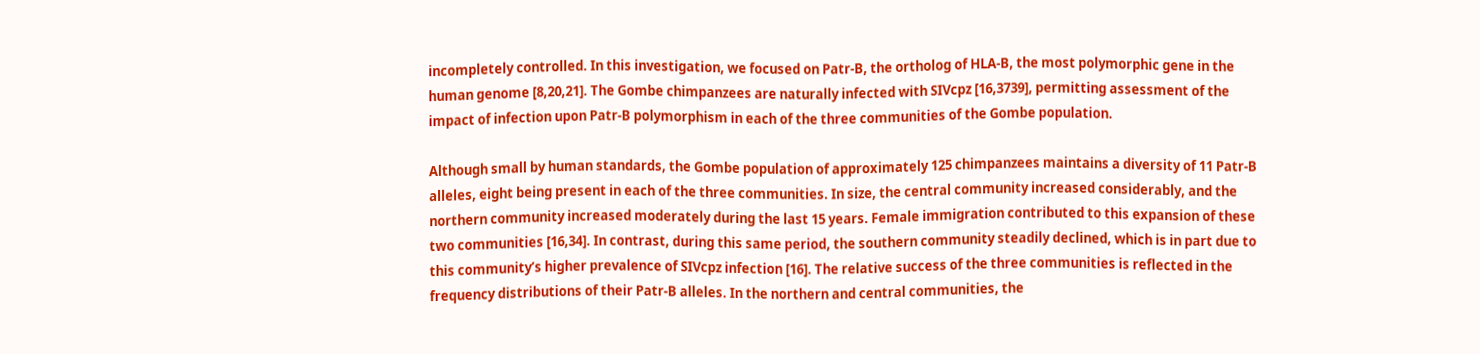incompletely controlled. In this investigation, we focused on Patr-B, the ortholog of HLA-B, the most polymorphic gene in the human genome [8,20,21]. The Gombe chimpanzees are naturally infected with SIVcpz [16,3739], permitting assessment of the impact of infection upon Patr-B polymorphism in each of the three communities of the Gombe population.

Although small by human standards, the Gombe population of approximately 125 chimpanzees maintains a diversity of 11 Patr-B alleles, eight being present in each of the three communities. In size, the central community increased considerably, and the northern community increased moderately during the last 15 years. Female immigration contributed to this expansion of these two communities [16,34]. In contrast, during this same period, the southern community steadily declined, which is in part due to this community’s higher prevalence of SIVcpz infection [16]. The relative success of the three communities is reflected in the frequency distributions of their Patr-B alleles. In the northern and central communities, the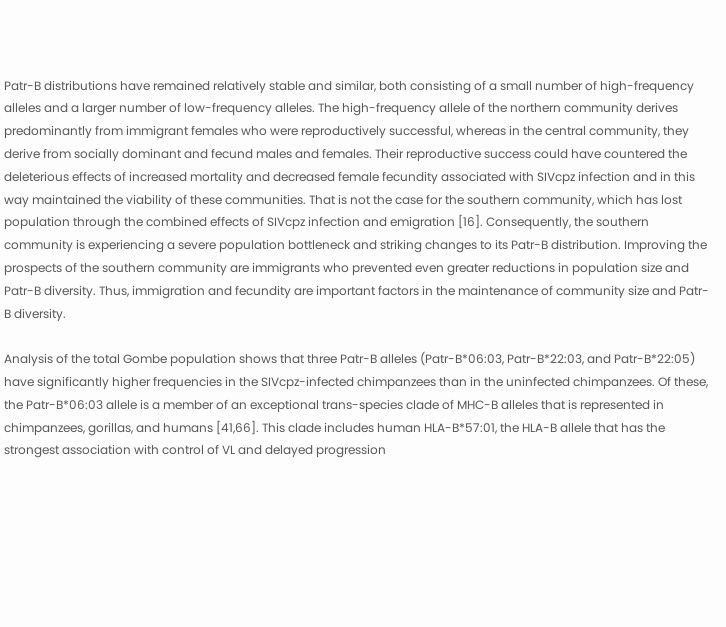Patr-B distributions have remained relatively stable and similar, both consisting of a small number of high-frequency alleles and a larger number of low-frequency alleles. The high-frequency allele of the northern community derives predominantly from immigrant females who were reproductively successful, whereas in the central community, they derive from socially dominant and fecund males and females. Their reproductive success could have countered the deleterious effects of increased mortality and decreased female fecundity associated with SIVcpz infection and in this way maintained the viability of these communities. That is not the case for the southern community, which has lost population through the combined effects of SIVcpz infection and emigration [16]. Consequently, the southern community is experiencing a severe population bottleneck and striking changes to its Patr-B distribution. Improving the prospects of the southern community are immigrants who prevented even greater reductions in population size and Patr-B diversity. Thus, immigration and fecundity are important factors in the maintenance of community size and Patr-B diversity.

Analysis of the total Gombe population shows that three Patr-B alleles (Patr-B*06:03, Patr-B*22:03, and Patr-B*22:05) have significantly higher frequencies in the SIVcpz-infected chimpanzees than in the uninfected chimpanzees. Of these, the Patr-B*06:03 allele is a member of an exceptional trans-species clade of MHC-B alleles that is represented in chimpanzees, gorillas, and humans [41,66]. This clade includes human HLA-B*57:01, the HLA-B allele that has the strongest association with control of VL and delayed progression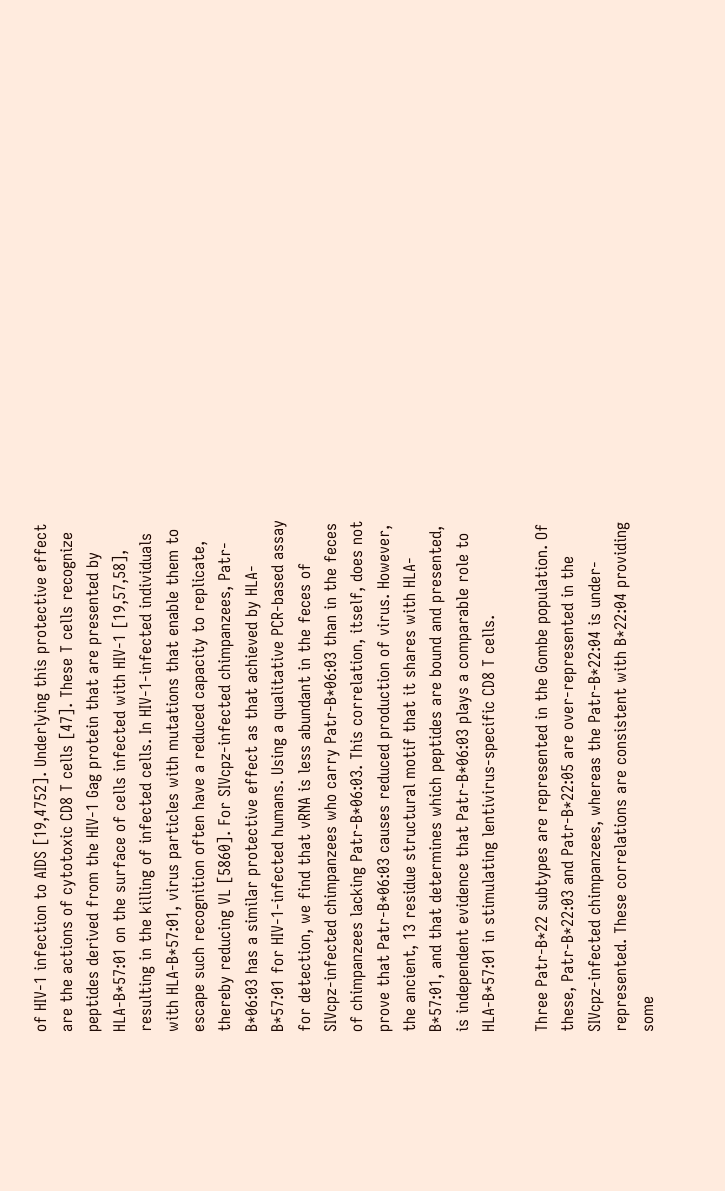of HIV-1 infection to AIDS [19,4752]. Underlying this protective effect are the actions of cytotoxic CD8 T cells [47]. These T cells recognize peptides derived from the HIV-1 Gag protein that are presented by HLA-B*57:01 on the surface of cells infected with HIV-1 [19,57,58], resulting in the killing of infected cells. In HIV-1-infected individuals with HLA-B*57:01, virus particles with mutations that enable them to escape such recognition often have a reduced capacity to replicate, thereby reducing VL [5860]. For SIVcpz-infected chimpanzees, Patr-B*06:03 has a similar protective effect as that achieved by HLA-B*57:01 for HIV-1-infected humans. Using a qualitative PCR-based assay for detection, we find that vRNA is less abundant in the feces of SIVcpz-infected chimpanzees who carry Patr-B*06:03 than in the feces of chimpanzees lacking Patr-B*06:03. This correlation, itself, does not prove that Patr-B*06:03 causes reduced production of virus. However, the ancient, 13 residue structural motif that it shares with HLA-B*57:01, and that determines which peptides are bound and presented, is independent evidence that Patr-B*06:03 plays a comparable role to HLA-B*57:01 in stimulating lentivirus-specific CD8 T cells.

Three Patr-B*22 subtypes are represented in the Gombe population. Of these, Patr-B*22:03 and Patr-B*22:05 are over-represented in the SIVcpz-infected chimpanzees, whereas the Patr-B*22:04 is under-represented. These correlations are consistent with B*22:04 providing some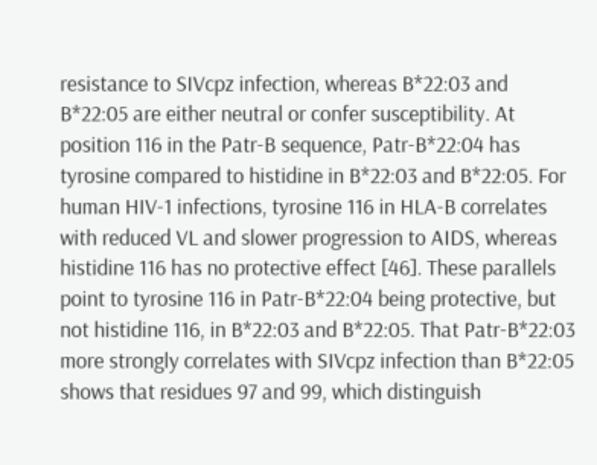resistance to SIVcpz infection, whereas B*22:03 and B*22:05 are either neutral or confer susceptibility. At position 116 in the Patr-B sequence, Patr-B*22:04 has tyrosine compared to histidine in B*22:03 and B*22:05. For human HIV-1 infections, tyrosine 116 in HLA-B correlates with reduced VL and slower progression to AIDS, whereas histidine 116 has no protective effect [46]. These parallels point to tyrosine 116 in Patr-B*22:04 being protective, but not histidine 116, in B*22:03 and B*22:05. That Patr-B*22:03 more strongly correlates with SIVcpz infection than B*22:05 shows that residues 97 and 99, which distinguish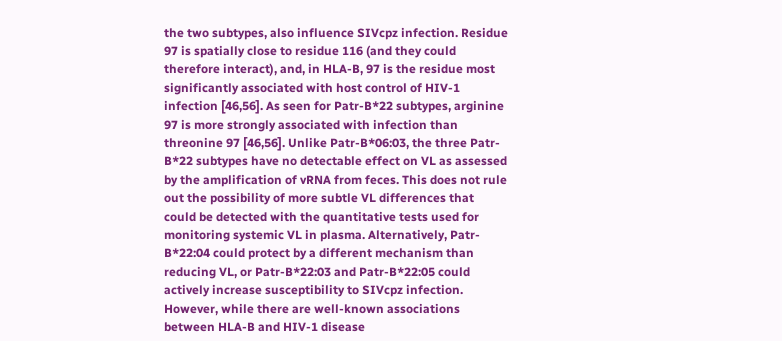the two subtypes, also influence SIVcpz infection. Residue 97 is spatially close to residue 116 (and they could therefore interact), and, in HLA-B, 97 is the residue most significantly associated with host control of HIV-1 infection [46,56]. As seen for Patr-B*22 subtypes, arginine 97 is more strongly associated with infection than threonine 97 [46,56]. Unlike Patr-B*06:03, the three Patr-B*22 subtypes have no detectable effect on VL as assessed by the amplification of vRNA from feces. This does not rule out the possibility of more subtle VL differences that could be detected with the quantitative tests used for monitoring systemic VL in plasma. Alternatively, Patr-B*22:04 could protect by a different mechanism than reducing VL, or Patr-B*22:03 and Patr-B*22:05 could actively increase susceptibility to SIVcpz infection. However, while there are well-known associations between HLA-B and HIV-1 disease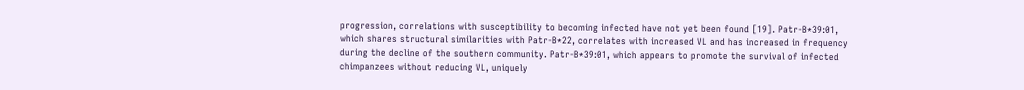progression, correlations with susceptibility to becoming infected have not yet been found [19]. Patr-B*39:01, which shares structural similarities with Patr-B*22, correlates with increased VL and has increased in frequency during the decline of the southern community. Patr-B*39:01, which appears to promote the survival of infected chimpanzees without reducing VL, uniquely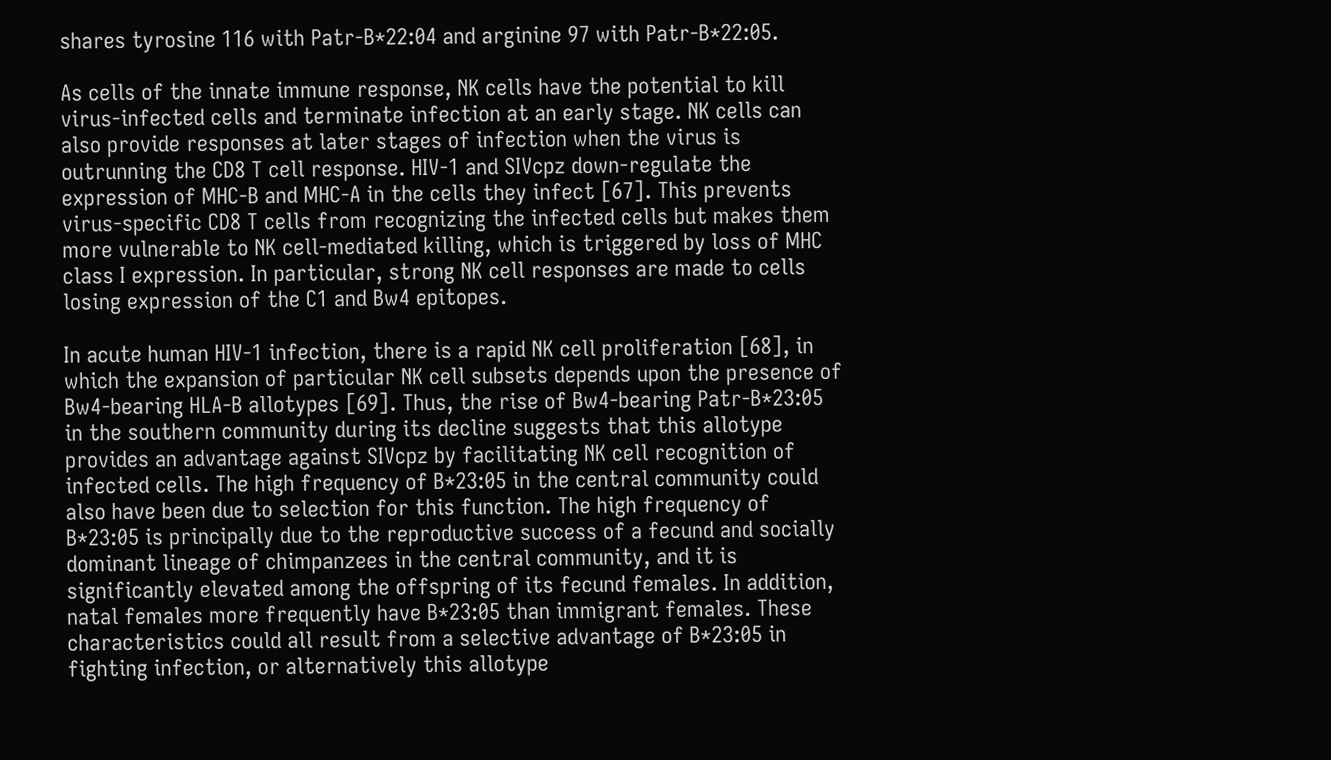shares tyrosine 116 with Patr-B*22:04 and arginine 97 with Patr-B*22:05.

As cells of the innate immune response, NK cells have the potential to kill virus-infected cells and terminate infection at an early stage. NK cells can also provide responses at later stages of infection when the virus is outrunning the CD8 T cell response. HIV-1 and SIVcpz down-regulate the expression of MHC-B and MHC-A in the cells they infect [67]. This prevents virus-specific CD8 T cells from recognizing the infected cells but makes them more vulnerable to NK cell-mediated killing, which is triggered by loss of MHC class I expression. In particular, strong NK cell responses are made to cells losing expression of the C1 and Bw4 epitopes.

In acute human HIV-1 infection, there is a rapid NK cell proliferation [68], in which the expansion of particular NK cell subsets depends upon the presence of Bw4-bearing HLA-B allotypes [69]. Thus, the rise of Bw4-bearing Patr-B*23:05 in the southern community during its decline suggests that this allotype provides an advantage against SIVcpz by facilitating NK cell recognition of infected cells. The high frequency of B*23:05 in the central community could also have been due to selection for this function. The high frequency of B*23:05 is principally due to the reproductive success of a fecund and socially dominant lineage of chimpanzees in the central community, and it is significantly elevated among the offspring of its fecund females. In addition, natal females more frequently have B*23:05 than immigrant females. These characteristics could all result from a selective advantage of B*23:05 in fighting infection, or alternatively this allotype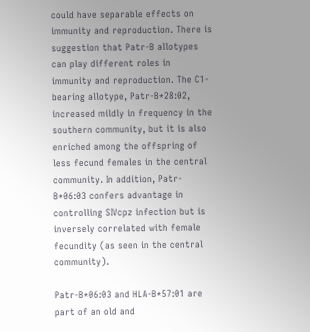could have separable effects on immunity and reproduction. There is suggestion that Patr-B allotypes can play different roles in immunity and reproduction. The C1-bearing allotype, Patr-B*28:02, increased mildly in frequency in the southern community, but it is also enriched among the offspring of less fecund females in the central community. In addition, Patr-B*06:03 confers advantage in controlling SIVcpz infection but is inversely correlated with female fecundity (as seen in the central community).

Patr-B*06:03 and HLA-B*57:01 are part of an old and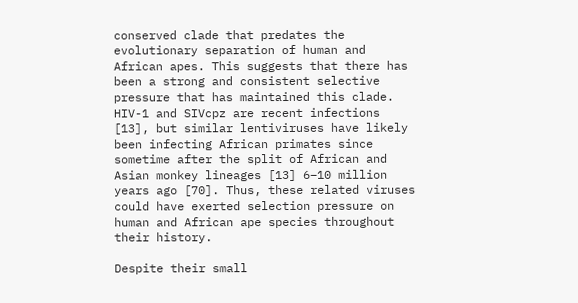conserved clade that predates the evolutionary separation of human and African apes. This suggests that there has been a strong and consistent selective pressure that has maintained this clade. HIV-1 and SIVcpz are recent infections [13], but similar lentiviruses have likely been infecting African primates since sometime after the split of African and Asian monkey lineages [13] 6–10 million years ago [70]. Thus, these related viruses could have exerted selection pressure on human and African ape species throughout their history.

Despite their small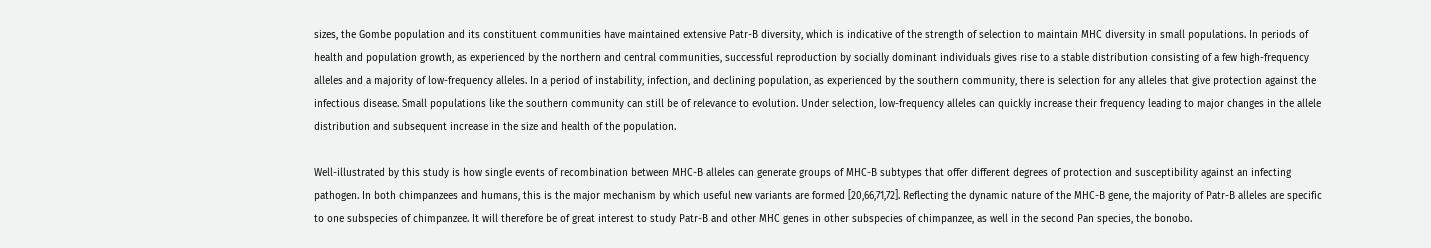sizes, the Gombe population and its constituent communities have maintained extensive Patr-B diversity, which is indicative of the strength of selection to maintain MHC diversity in small populations. In periods of health and population growth, as experienced by the northern and central communities, successful reproduction by socially dominant individuals gives rise to a stable distribution consisting of a few high-frequency alleles and a majority of low-frequency alleles. In a period of instability, infection, and declining population, as experienced by the southern community, there is selection for any alleles that give protection against the infectious disease. Small populations like the southern community can still be of relevance to evolution. Under selection, low-frequency alleles can quickly increase their frequency leading to major changes in the allele distribution and subsequent increase in the size and health of the population.

Well-illustrated by this study is how single events of recombination between MHC-B alleles can generate groups of MHC-B subtypes that offer different degrees of protection and susceptibility against an infecting pathogen. In both chimpanzees and humans, this is the major mechanism by which useful new variants are formed [20,66,71,72]. Reflecting the dynamic nature of the MHC-B gene, the majority of Patr-B alleles are specific to one subspecies of chimpanzee. It will therefore be of great interest to study Patr-B and other MHC genes in other subspecies of chimpanzee, as well in the second Pan species, the bonobo.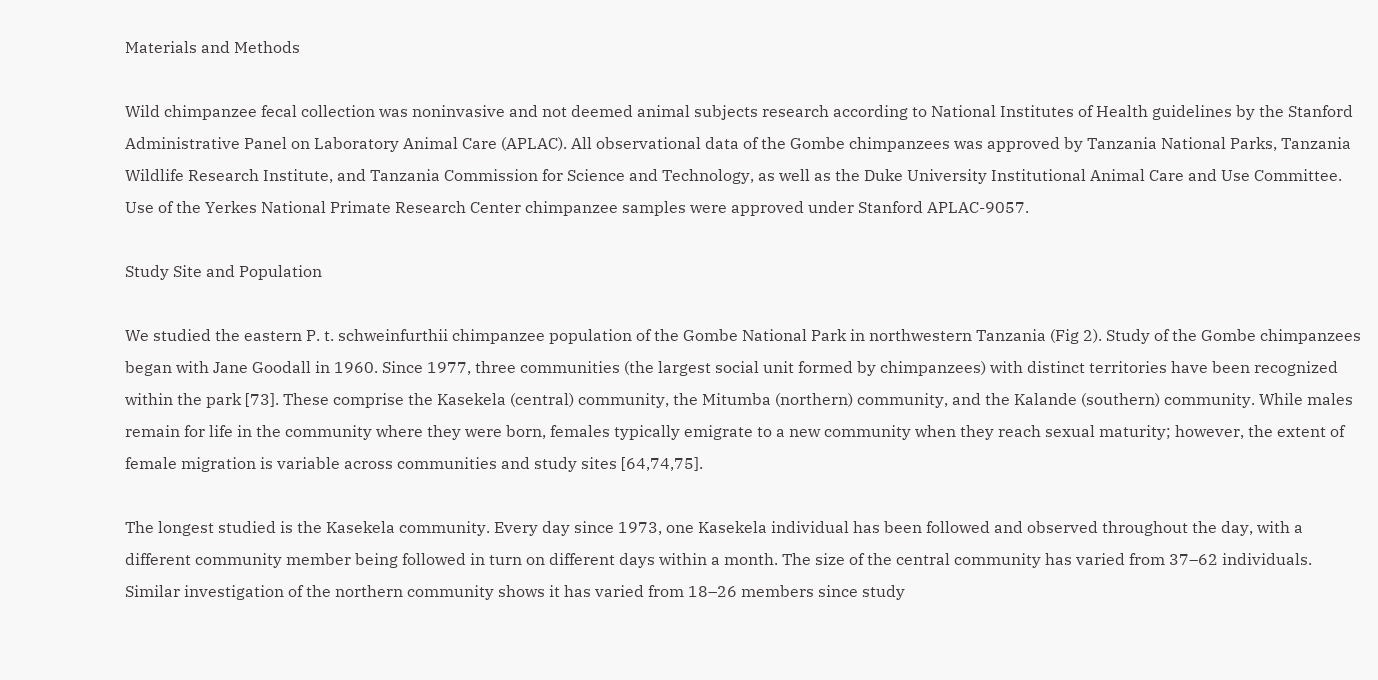Materials and Methods

Wild chimpanzee fecal collection was noninvasive and not deemed animal subjects research according to National Institutes of Health guidelines by the Stanford Administrative Panel on Laboratory Animal Care (APLAC). All observational data of the Gombe chimpanzees was approved by Tanzania National Parks, Tanzania Wildlife Research Institute, and Tanzania Commission for Science and Technology, as well as the Duke University Institutional Animal Care and Use Committee. Use of the Yerkes National Primate Research Center chimpanzee samples were approved under Stanford APLAC-9057.

Study Site and Population

We studied the eastern P. t. schweinfurthii chimpanzee population of the Gombe National Park in northwestern Tanzania (Fig 2). Study of the Gombe chimpanzees began with Jane Goodall in 1960. Since 1977, three communities (the largest social unit formed by chimpanzees) with distinct territories have been recognized within the park [73]. These comprise the Kasekela (central) community, the Mitumba (northern) community, and the Kalande (southern) community. While males remain for life in the community where they were born, females typically emigrate to a new community when they reach sexual maturity; however, the extent of female migration is variable across communities and study sites [64,74,75].

The longest studied is the Kasekela community. Every day since 1973, one Kasekela individual has been followed and observed throughout the day, with a different community member being followed in turn on different days within a month. The size of the central community has varied from 37–62 individuals. Similar investigation of the northern community shows it has varied from 18–26 members since study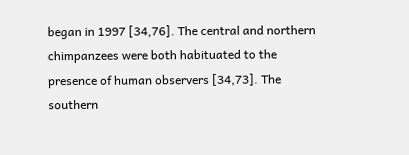began in 1997 [34,76]. The central and northern chimpanzees were both habituated to the presence of human observers [34,73]. The southern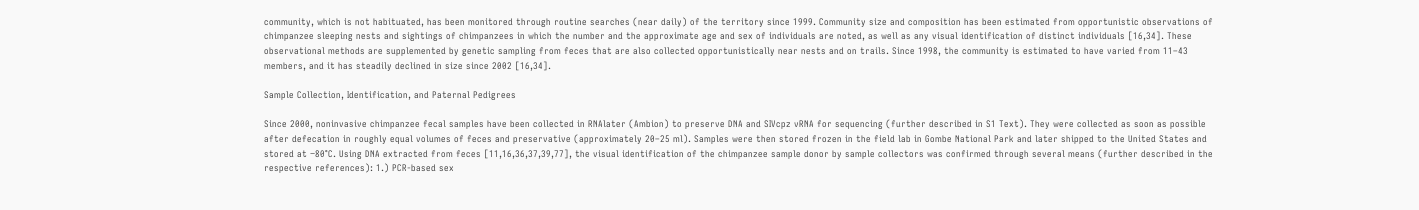community, which is not habituated, has been monitored through routine searches (near daily) of the territory since 1999. Community size and composition has been estimated from opportunistic observations of chimpanzee sleeping nests and sightings of chimpanzees in which the number and the approximate age and sex of individuals are noted, as well as any visual identification of distinct individuals [16,34]. These observational methods are supplemented by genetic sampling from feces that are also collected opportunistically near nests and on trails. Since 1998, the community is estimated to have varied from 11–43 members, and it has steadily declined in size since 2002 [16,34].

Sample Collection, Identification, and Paternal Pedigrees

Since 2000, noninvasive chimpanzee fecal samples have been collected in RNAlater (Ambion) to preserve DNA and SIVcpz vRNA for sequencing (further described in S1 Text). They were collected as soon as possible after defecation in roughly equal volumes of feces and preservative (approximately 20–25 ml). Samples were then stored frozen in the field lab in Gombe National Park and later shipped to the United States and stored at −80°C. Using DNA extracted from feces [11,16,36,37,39,77], the visual identification of the chimpanzee sample donor by sample collectors was confirmed through several means (further described in the respective references): 1.) PCR-based sex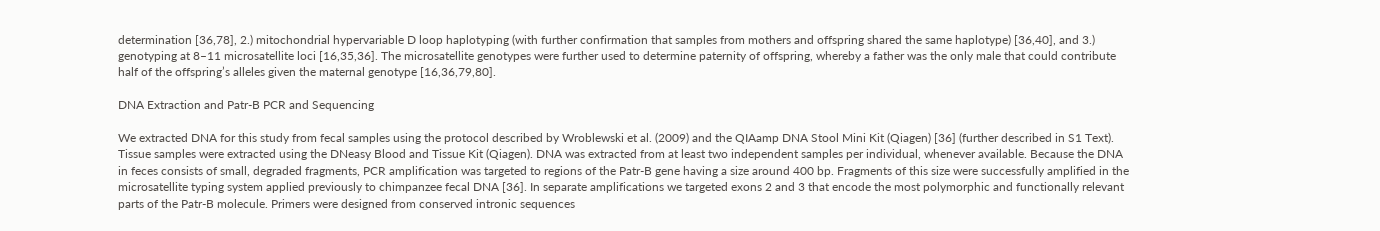determination [36,78], 2.) mitochondrial hypervariable D loop haplotyping (with further confirmation that samples from mothers and offspring shared the same haplotype) [36,40], and 3.) genotyping at 8–11 microsatellite loci [16,35,36]. The microsatellite genotypes were further used to determine paternity of offspring, whereby a father was the only male that could contribute half of the offspring’s alleles given the maternal genotype [16,36,79,80].

DNA Extraction and Patr-B PCR and Sequencing

We extracted DNA for this study from fecal samples using the protocol described by Wroblewski et al. (2009) and the QIAamp DNA Stool Mini Kit (Qiagen) [36] (further described in S1 Text). Tissue samples were extracted using the DNeasy Blood and Tissue Kit (Qiagen). DNA was extracted from at least two independent samples per individual, whenever available. Because the DNA in feces consists of small, degraded fragments, PCR amplification was targeted to regions of the Patr-B gene having a size around 400 bp. Fragments of this size were successfully amplified in the microsatellite typing system applied previously to chimpanzee fecal DNA [36]. In separate amplifications we targeted exons 2 and 3 that encode the most polymorphic and functionally relevant parts of the Patr-B molecule. Primers were designed from conserved intronic sequences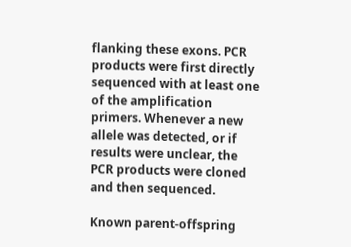flanking these exons. PCR products were first directly sequenced with at least one of the amplification primers. Whenever a new allele was detected, or if results were unclear, the PCR products were cloned and then sequenced.

Known parent-offspring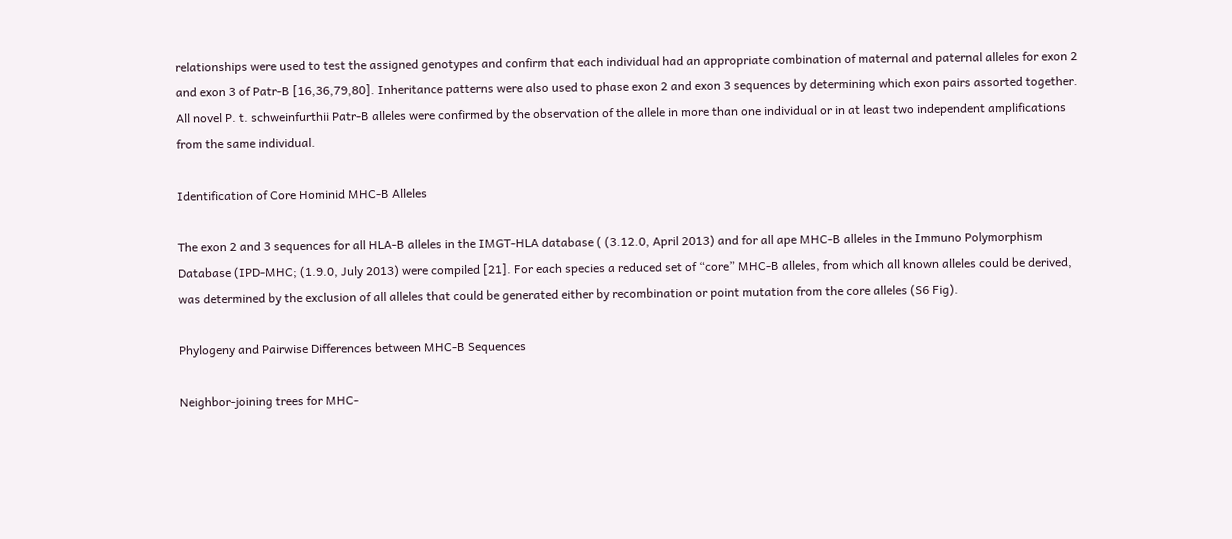relationships were used to test the assigned genotypes and confirm that each individual had an appropriate combination of maternal and paternal alleles for exon 2 and exon 3 of Patr-B [16,36,79,80]. Inheritance patterns were also used to phase exon 2 and exon 3 sequences by determining which exon pairs assorted together. All novel P. t. schweinfurthii Patr-B alleles were confirmed by the observation of the allele in more than one individual or in at least two independent amplifications from the same individual.

Identification of Core Hominid MHC-B Alleles

The exon 2 and 3 sequences for all HLA-B alleles in the IMGT-HLA database ( (3.12.0, April 2013) and for all ape MHC-B alleles in the Immuno Polymorphism Database (IPD-MHC; (1.9.0, July 2013) were compiled [21]. For each species a reduced set of “core” MHC-B alleles, from which all known alleles could be derived, was determined by the exclusion of all alleles that could be generated either by recombination or point mutation from the core alleles (S6 Fig).

Phylogeny and Pairwise Differences between MHC-B Sequences

Neighbor-joining trees for MHC-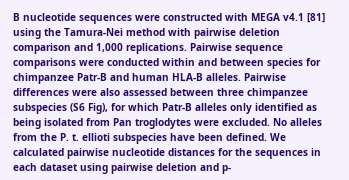B nucleotide sequences were constructed with MEGA v4.1 [81] using the Tamura-Nei method with pairwise deletion comparison and 1,000 replications. Pairwise sequence comparisons were conducted within and between species for chimpanzee Patr-B and human HLA-B alleles. Pairwise differences were also assessed between three chimpanzee subspecies (S6 Fig), for which Patr-B alleles only identified as being isolated from Pan troglodytes were excluded. No alleles from the P. t. ellioti subspecies have been defined. We calculated pairwise nucleotide distances for the sequences in each dataset using pairwise deletion and p-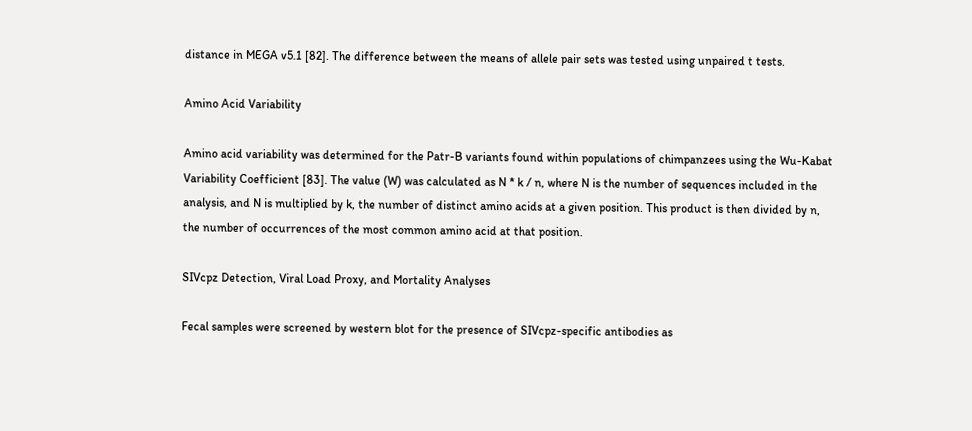distance in MEGA v5.1 [82]. The difference between the means of allele pair sets was tested using unpaired t tests.

Amino Acid Variability

Amino acid variability was determined for the Patr-B variants found within populations of chimpanzees using the Wu-Kabat Variability Coefficient [83]. The value (W) was calculated as N * k / n, where N is the number of sequences included in the analysis, and N is multiplied by k, the number of distinct amino acids at a given position. This product is then divided by n, the number of occurrences of the most common amino acid at that position.

SIVcpz Detection, Viral Load Proxy, and Mortality Analyses

Fecal samples were screened by western blot for the presence of SIVcpz-specific antibodies as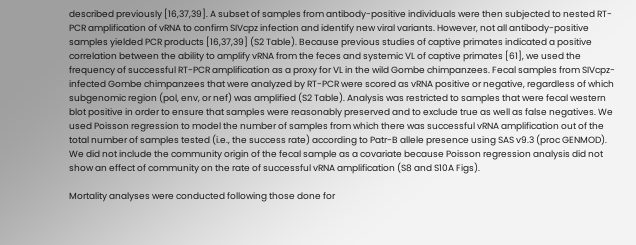described previously [16,37,39]. A subset of samples from antibody-positive individuals were then subjected to nested RT-PCR amplification of vRNA to confirm SIVcpz infection and identify new viral variants. However, not all antibody-positive samples yielded PCR products [16,37,39] (S2 Table). Because previous studies of captive primates indicated a positive correlation between the ability to amplify vRNA from the feces and systemic VL of captive primates [61], we used the frequency of successful RT-PCR amplification as a proxy for VL in the wild Gombe chimpanzees. Fecal samples from SIVcpz-infected Gombe chimpanzees that were analyzed by RT-PCR were scored as vRNA positive or negative, regardless of which subgenomic region (pol, env, or nef) was amplified (S2 Table). Analysis was restricted to samples that were fecal western blot positive in order to ensure that samples were reasonably preserved and to exclude true as well as false negatives. We used Poisson regression to model the number of samples from which there was successful vRNA amplification out of the total number of samples tested (i.e., the success rate) according to Patr-B allele presence using SAS v9.3 (proc GENMOD). We did not include the community origin of the fecal sample as a covariate because Poisson regression analysis did not show an effect of community on the rate of successful vRNA amplification (S8 and S10A Figs).

Mortality analyses were conducted following those done for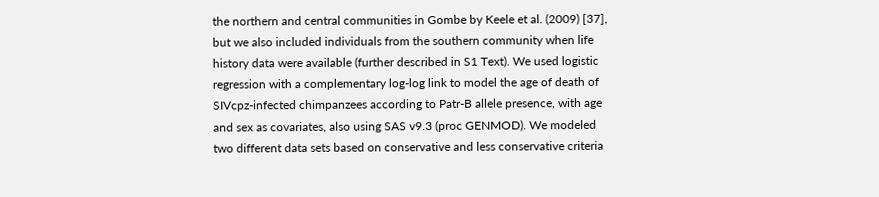the northern and central communities in Gombe by Keele et al. (2009) [37], but we also included individuals from the southern community when life history data were available (further described in S1 Text). We used logistic regression with a complementary log-log link to model the age of death of SIVcpz-infected chimpanzees according to Patr-B allele presence, with age and sex as covariates, also using SAS v9.3 (proc GENMOD). We modeled two different data sets based on conservative and less conservative criteria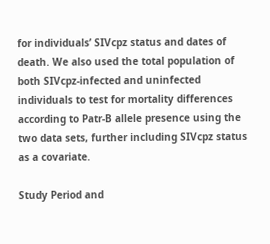for individuals’ SIVcpz status and dates of death. We also used the total population of both SIVcpz-infected and uninfected individuals to test for mortality differences according to Patr-B allele presence using the two data sets, further including SIVcpz status as a covariate.

Study Period and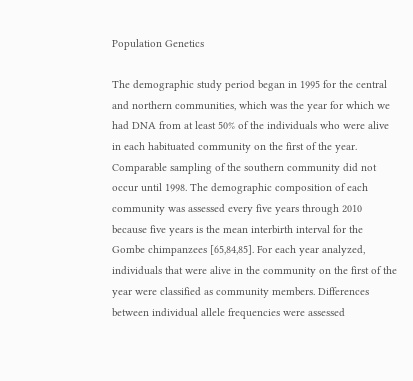Population Genetics

The demographic study period began in 1995 for the central and northern communities, which was the year for which we had DNA from at least 50% of the individuals who were alive in each habituated community on the first of the year. Comparable sampling of the southern community did not occur until 1998. The demographic composition of each community was assessed every five years through 2010 because five years is the mean interbirth interval for the Gombe chimpanzees [65,84,85]. For each year analyzed, individuals that were alive in the community on the first of the year were classified as community members. Differences between individual allele frequencies were assessed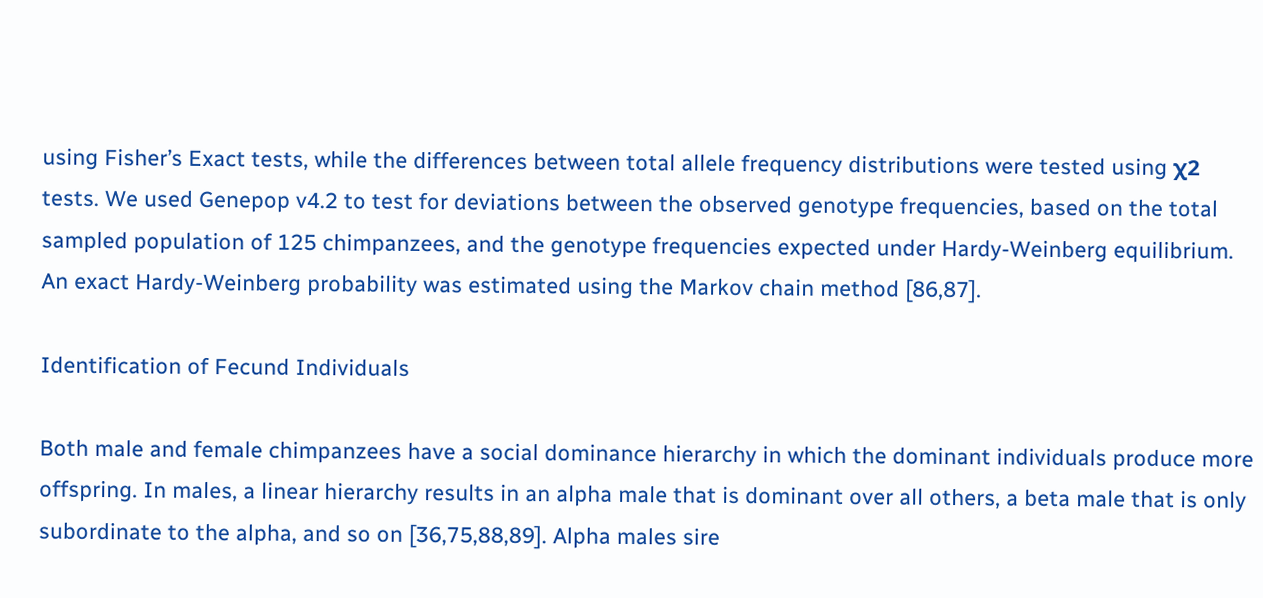using Fisher’s Exact tests, while the differences between total allele frequency distributions were tested using χ2 tests. We used Genepop v4.2 to test for deviations between the observed genotype frequencies, based on the total sampled population of 125 chimpanzees, and the genotype frequencies expected under Hardy-Weinberg equilibrium. An exact Hardy-Weinberg probability was estimated using the Markov chain method [86,87].

Identification of Fecund Individuals

Both male and female chimpanzees have a social dominance hierarchy in which the dominant individuals produce more offspring. In males, a linear hierarchy results in an alpha male that is dominant over all others, a beta male that is only subordinate to the alpha, and so on [36,75,88,89]. Alpha males sire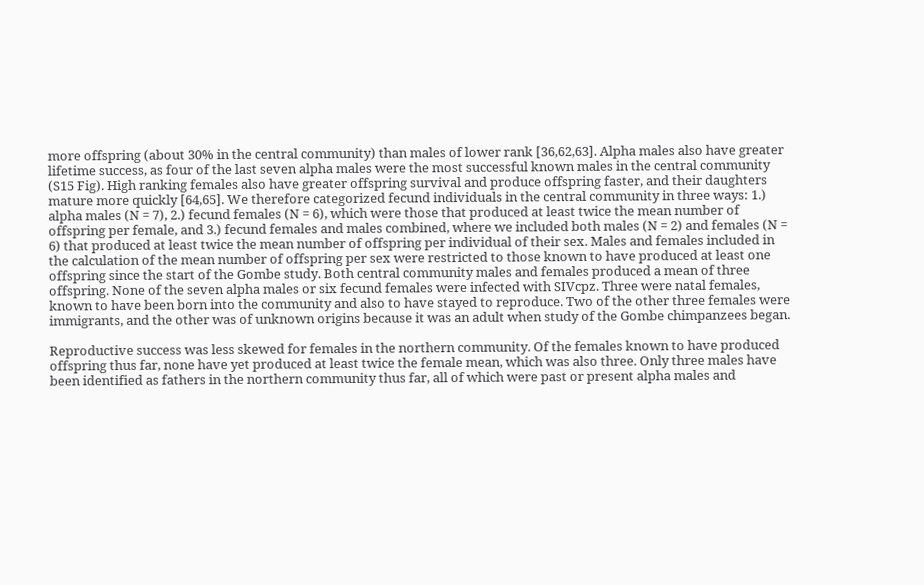more offspring (about 30% in the central community) than males of lower rank [36,62,63]. Alpha males also have greater lifetime success, as four of the last seven alpha males were the most successful known males in the central community (S15 Fig). High ranking females also have greater offspring survival and produce offspring faster, and their daughters mature more quickly [64,65]. We therefore categorized fecund individuals in the central community in three ways: 1.) alpha males (N = 7), 2.) fecund females (N = 6), which were those that produced at least twice the mean number of offspring per female, and 3.) fecund females and males combined, where we included both males (N = 2) and females (N = 6) that produced at least twice the mean number of offspring per individual of their sex. Males and females included in the calculation of the mean number of offspring per sex were restricted to those known to have produced at least one offspring since the start of the Gombe study. Both central community males and females produced a mean of three offspring. None of the seven alpha males or six fecund females were infected with SIVcpz. Three were natal females, known to have been born into the community and also to have stayed to reproduce. Two of the other three females were immigrants, and the other was of unknown origins because it was an adult when study of the Gombe chimpanzees began.

Reproductive success was less skewed for females in the northern community. Of the females known to have produced offspring thus far, none have yet produced at least twice the female mean, which was also three. Only three males have been identified as fathers in the northern community thus far, all of which were past or present alpha males and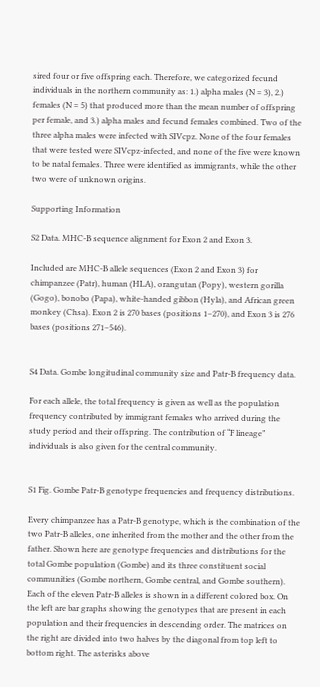sired four or five offspring each. Therefore, we categorized fecund individuals in the northern community as: 1.) alpha males (N = 3), 2.) females (N = 5) that produced more than the mean number of offspring per female, and 3.) alpha males and fecund females combined. Two of the three alpha males were infected with SIVcpz. None of the four females that were tested were SIVcpz-infected, and none of the five were known to be natal females. Three were identified as immigrants, while the other two were of unknown origins.

Supporting Information

S2 Data. MHC-B sequence alignment for Exon 2 and Exon 3.

Included are MHC-B allele sequences (Exon 2 and Exon 3) for chimpanzee (Patr), human (HLA), orangutan (Popy), western gorilla (Gogo), bonobo (Papa), white-handed gibbon (Hyla), and African green monkey (Chsa). Exon 2 is 270 bases (positions 1–270), and Exon 3 is 276 bases (positions 271–546).


S4 Data. Gombe longitudinal community size and Patr-B frequency data.

For each allele, the total frequency is given as well as the population frequency contributed by immigrant females who arrived during the study period and their offspring. The contribution of “F lineage” individuals is also given for the central community.


S1 Fig. Gombe Patr-B genotype frequencies and frequency distributions.

Every chimpanzee has a Patr-B genotype, which is the combination of the two Patr-B alleles, one inherited from the mother and the other from the father. Shown here are genotype frequencies and distributions for the total Gombe population (Gombe) and its three constituent social communities (Gombe northern, Gombe central, and Gombe southern). Each of the eleven Patr-B alleles is shown in a different colored box. On the left are bar graphs showing the genotypes that are present in each population and their frequencies in descending order. The matrices on the right are divided into two halves by the diagonal from top left to bottom right. The asterisks above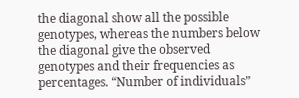the diagonal show all the possible genotypes, whereas the numbers below the diagonal give the observed genotypes and their frequencies as percentages. “Number of individuals”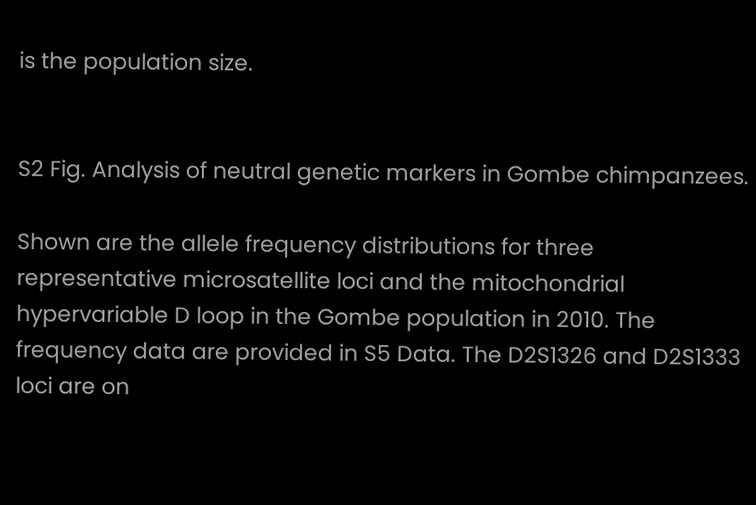is the population size.


S2 Fig. Analysis of neutral genetic markers in Gombe chimpanzees.

Shown are the allele frequency distributions for three representative microsatellite loci and the mitochondrial hypervariable D loop in the Gombe population in 2010. The frequency data are provided in S5 Data. The D2S1326 and D2S1333 loci are on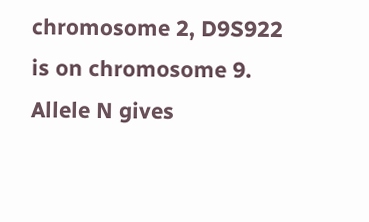chromosome 2, D9S922 is on chromosome 9. Allele N gives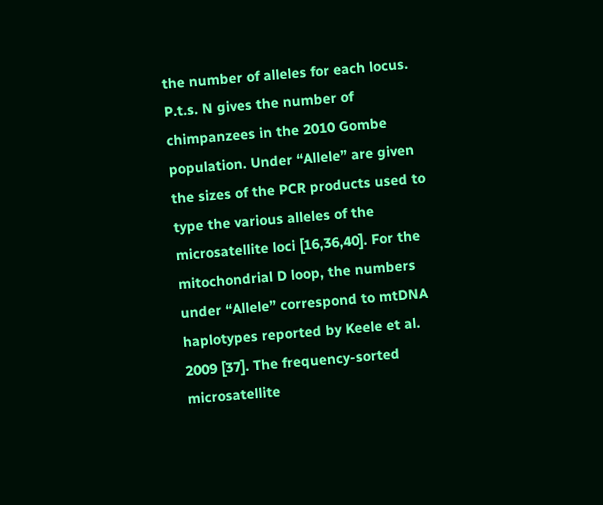the number of alleles for each locus. P.t.s. N gives the number of chimpanzees in the 2010 Gombe population. Under “Allele” are given the sizes of the PCR products used to type the various alleles of the microsatellite loci [16,36,40]. For the mitochondrial D loop, the numbers under “Allele” correspond to mtDNA haplotypes reported by Keele et al. 2009 [37]. The frequency-sorted microsatellite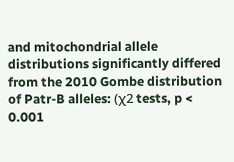and mitochondrial allele distributions significantly differed from the 2010 Gombe distribution of Patr-B alleles: (χ2 tests, p < 0.001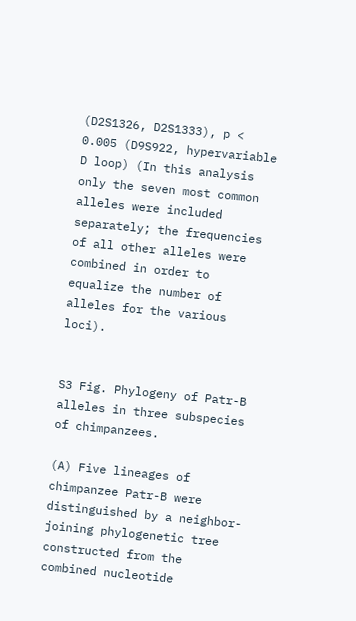(D2S1326, D2S1333), p < 0.005 (D9S922, hypervariable D loop) (In this analysis only the seven most common alleles were included separately; the frequencies of all other alleles were combined in order to equalize the number of alleles for the various loci).


S3 Fig. Phylogeny of Patr-B alleles in three subspecies of chimpanzees.

(A) Five lineages of chimpanzee Patr-B were distinguished by a neighbor-joining phylogenetic tree constructed from the combined nucleotide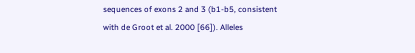sequences of exons 2 and 3 (b1-b5, consistent with de Groot et al. 2000 [66]). Alleles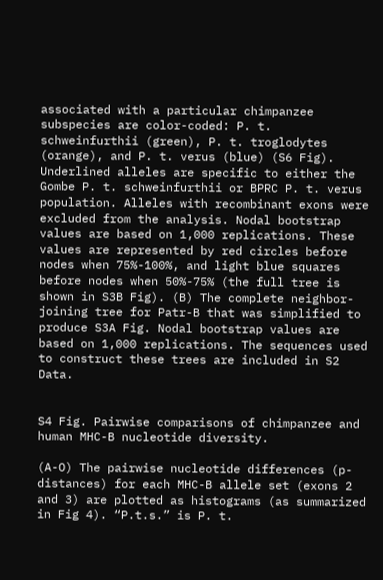associated with a particular chimpanzee subspecies are color-coded: P. t. schweinfurthii (green), P. t. troglodytes (orange), and P. t. verus (blue) (S6 Fig). Underlined alleles are specific to either the Gombe P. t. schweinfurthii or BPRC P. t. verus population. Alleles with recombinant exons were excluded from the analysis. Nodal bootstrap values are based on 1,000 replications. These values are represented by red circles before nodes when 75%-100%, and light blue squares before nodes when 50%-75% (the full tree is shown in S3B Fig). (B) The complete neighbor-joining tree for Patr-B that was simplified to produce S3A Fig. Nodal bootstrap values are based on 1,000 replications. The sequences used to construct these trees are included in S2 Data.


S4 Fig. Pairwise comparisons of chimpanzee and human MHC-B nucleotide diversity.

(A-O) The pairwise nucleotide differences (p-distances) for each MHC-B allele set (exons 2 and 3) are plotted as histograms (as summarized in Fig 4). “P.t.s.” is P. t.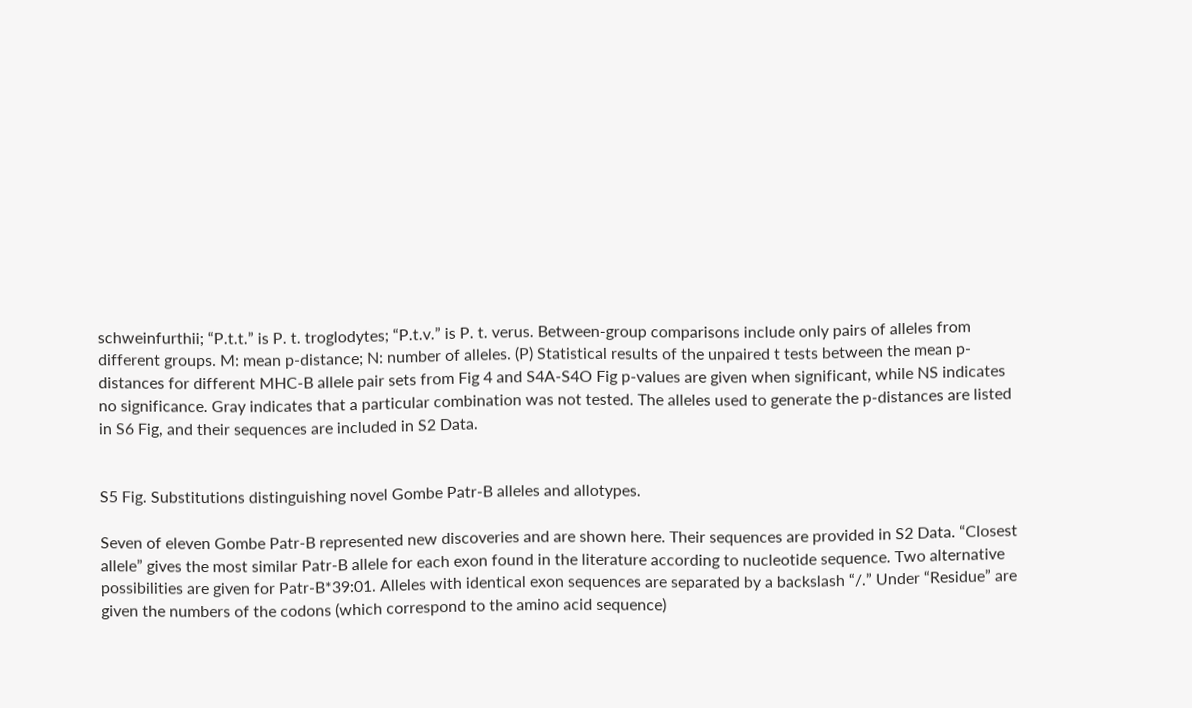schweinfurthii; “P.t.t.” is P. t. troglodytes; “P.t.v.” is P. t. verus. Between-group comparisons include only pairs of alleles from different groups. M: mean p-distance; N: number of alleles. (P) Statistical results of the unpaired t tests between the mean p-distances for different MHC-B allele pair sets from Fig 4 and S4A-S4O Fig p-values are given when significant, while NS indicates no significance. Gray indicates that a particular combination was not tested. The alleles used to generate the p-distances are listed in S6 Fig, and their sequences are included in S2 Data.


S5 Fig. Substitutions distinguishing novel Gombe Patr-B alleles and allotypes.

Seven of eleven Gombe Patr-B represented new discoveries and are shown here. Their sequences are provided in S2 Data. “Closest allele” gives the most similar Patr-B allele for each exon found in the literature according to nucleotide sequence. Two alternative possibilities are given for Patr-B*39:01. Alleles with identical exon sequences are separated by a backslash “/.” Under “Residue” are given the numbers of the codons (which correspond to the amino acid sequence)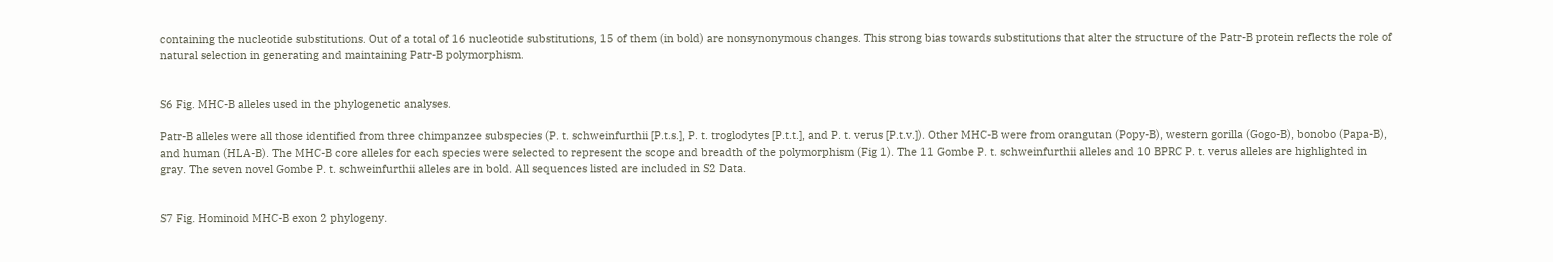containing the nucleotide substitutions. Out of a total of 16 nucleotide substitutions, 15 of them (in bold) are nonsynonymous changes. This strong bias towards substitutions that alter the structure of the Patr-B protein reflects the role of natural selection in generating and maintaining Patr-B polymorphism.


S6 Fig. MHC-B alleles used in the phylogenetic analyses.

Patr-B alleles were all those identified from three chimpanzee subspecies (P. t. schweinfurthii [P.t.s.], P. t. troglodytes [P.t.t.], and P. t. verus [P.t.v.]). Other MHC-B were from orangutan (Popy-B), western gorilla (Gogo-B), bonobo (Papa-B), and human (HLA-B). The MHC-B core alleles for each species were selected to represent the scope and breadth of the polymorphism (Fig 1). The 11 Gombe P. t. schweinfurthii alleles and 10 BPRC P. t. verus alleles are highlighted in gray. The seven novel Gombe P. t. schweinfurthii alleles are in bold. All sequences listed are included in S2 Data.


S7 Fig. Hominoid MHC-B exon 2 phylogeny.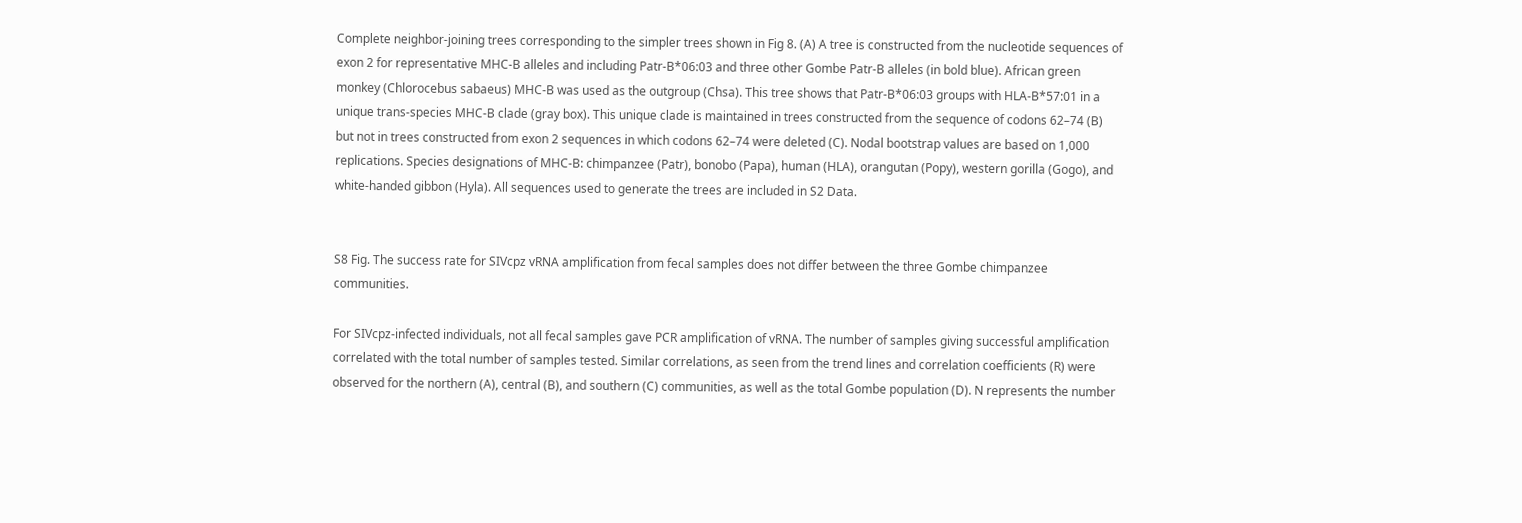Complete neighbor-joining trees corresponding to the simpler trees shown in Fig 8. (A) A tree is constructed from the nucleotide sequences of exon 2 for representative MHC-B alleles and including Patr-B*06:03 and three other Gombe Patr-B alleles (in bold blue). African green monkey (Chlorocebus sabaeus) MHC-B was used as the outgroup (Chsa). This tree shows that Patr-B*06:03 groups with HLA-B*57:01 in a unique trans-species MHC-B clade (gray box). This unique clade is maintained in trees constructed from the sequence of codons 62–74 (B) but not in trees constructed from exon 2 sequences in which codons 62–74 were deleted (C). Nodal bootstrap values are based on 1,000 replications. Species designations of MHC-B: chimpanzee (Patr), bonobo (Papa), human (HLA), orangutan (Popy), western gorilla (Gogo), and white-handed gibbon (Hyla). All sequences used to generate the trees are included in S2 Data.


S8 Fig. The success rate for SIVcpz vRNA amplification from fecal samples does not differ between the three Gombe chimpanzee communities.

For SIVcpz-infected individuals, not all fecal samples gave PCR amplification of vRNA. The number of samples giving successful amplification correlated with the total number of samples tested. Similar correlations, as seen from the trend lines and correlation coefficients (R) were observed for the northern (A), central (B), and southern (C) communities, as well as the total Gombe population (D). N represents the number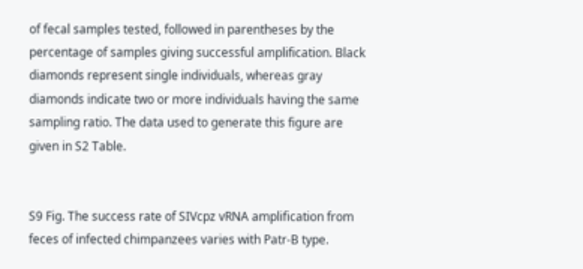of fecal samples tested, followed in parentheses by the percentage of samples giving successful amplification. Black diamonds represent single individuals, whereas gray diamonds indicate two or more individuals having the same sampling ratio. The data used to generate this figure are given in S2 Table.


S9 Fig. The success rate of SIVcpz vRNA amplification from feces of infected chimpanzees varies with Patr-B type.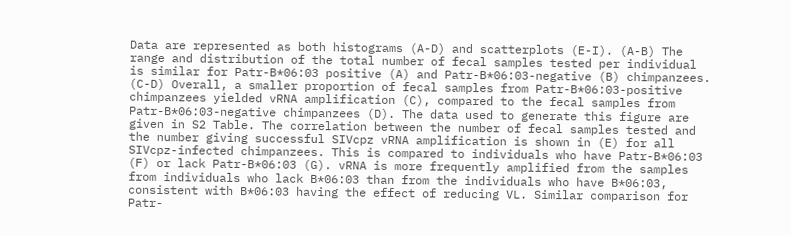Data are represented as both histograms (A-D) and scatterplots (E-I). (A-B) The range and distribution of the total number of fecal samples tested per individual is similar for Patr-B*06:03 positive (A) and Patr-B*06:03-negative (B) chimpanzees. (C-D) Overall, a smaller proportion of fecal samples from Patr-B*06:03-positive chimpanzees yielded vRNA amplification (C), compared to the fecal samples from Patr-B*06:03-negative chimpanzees (D). The data used to generate this figure are given in S2 Table. The correlation between the number of fecal samples tested and the number giving successful SIVcpz vRNA amplification is shown in (E) for all SIVcpz-infected chimpanzees. This is compared to individuals who have Patr-B*06:03 (F) or lack Patr-B*06:03 (G). vRNA is more frequently amplified from the samples from individuals who lack B*06:03 than from the individuals who have B*06:03, consistent with B*06:03 having the effect of reducing VL. Similar comparison for Patr-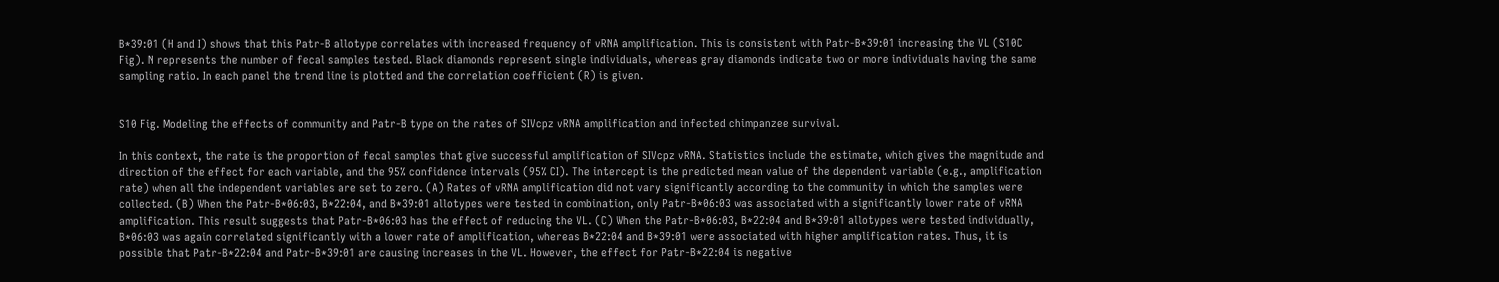B*39:01 (H and I) shows that this Patr-B allotype correlates with increased frequency of vRNA amplification. This is consistent with Patr-B*39:01 increasing the VL (S10C Fig). N represents the number of fecal samples tested. Black diamonds represent single individuals, whereas gray diamonds indicate two or more individuals having the same sampling ratio. In each panel the trend line is plotted and the correlation coefficient (R) is given.


S10 Fig. Modeling the effects of community and Patr-B type on the rates of SIVcpz vRNA amplification and infected chimpanzee survival.

In this context, the rate is the proportion of fecal samples that give successful amplification of SIVcpz vRNA. Statistics include the estimate, which gives the magnitude and direction of the effect for each variable, and the 95% confidence intervals (95% CI). The intercept is the predicted mean value of the dependent variable (e.g., amplification rate) when all the independent variables are set to zero. (A) Rates of vRNA amplification did not vary significantly according to the community in which the samples were collected. (B) When the Patr-B*06:03, B*22:04, and B*39:01 allotypes were tested in combination, only Patr-B*06:03 was associated with a significantly lower rate of vRNA amplification. This result suggests that Patr-B*06:03 has the effect of reducing the VL. (C) When the Patr-B*06:03, B*22:04 and B*39:01 allotypes were tested individually, B*06:03 was again correlated significantly with a lower rate of amplification, whereas B*22:04 and B*39:01 were associated with higher amplification rates. Thus, it is possible that Patr-B*22:04 and Patr-B*39:01 are causing increases in the VL. However, the effect for Patr-B*22:04 is negative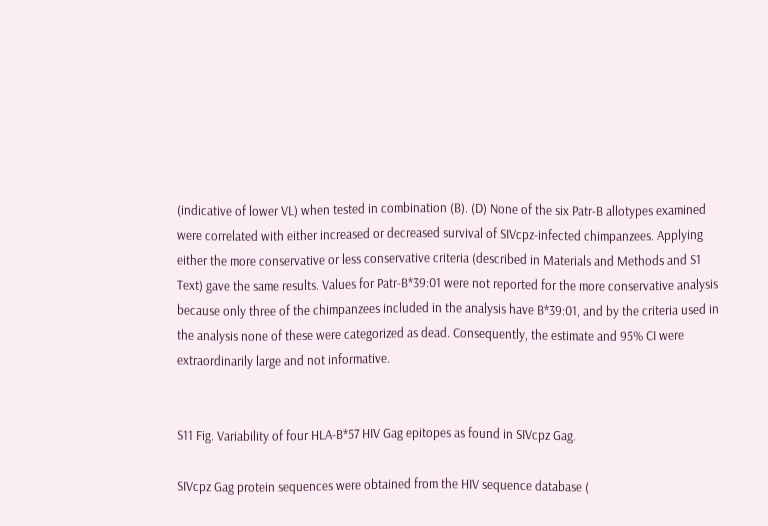(indicative of lower VL) when tested in combination (B). (D) None of the six Patr-B allotypes examined were correlated with either increased or decreased survival of SIVcpz-infected chimpanzees. Applying either the more conservative or less conservative criteria (described in Materials and Methods and S1 Text) gave the same results. Values for Patr-B*39:01 were not reported for the more conservative analysis because only three of the chimpanzees included in the analysis have B*39:01, and by the criteria used in the analysis none of these were categorized as dead. Consequently, the estimate and 95% CI were extraordinarily large and not informative.


S11 Fig. Variability of four HLA-B*57 HIV Gag epitopes as found in SIVcpz Gag.

SIVcpz Gag protein sequences were obtained from the HIV sequence database (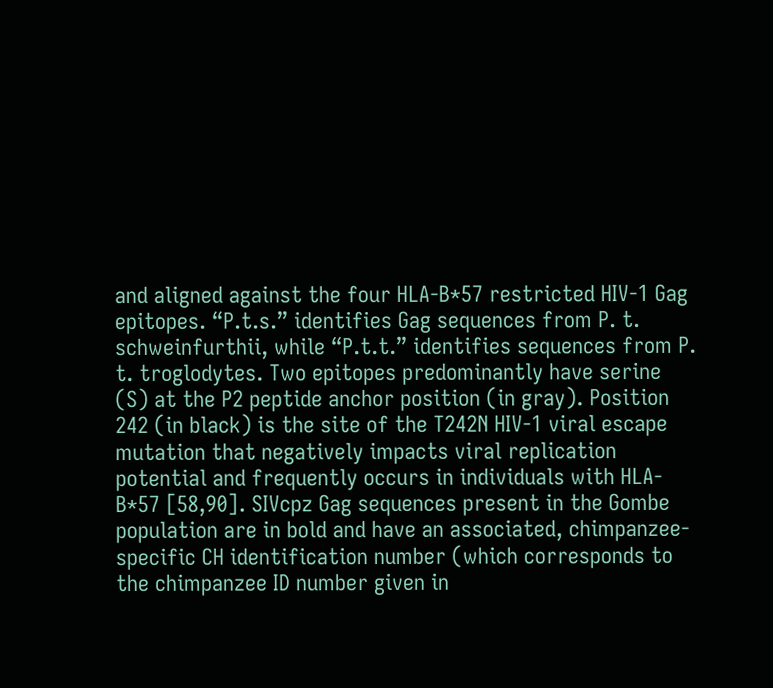and aligned against the four HLA-B*57 restricted HIV-1 Gag epitopes. “P.t.s.” identifies Gag sequences from P. t. schweinfurthii, while “P.t.t.” identifies sequences from P. t. troglodytes. Two epitopes predominantly have serine (S) at the P2 peptide anchor position (in gray). Position 242 (in black) is the site of the T242N HIV-1 viral escape mutation that negatively impacts viral replication potential and frequently occurs in individuals with HLA-B*57 [58,90]. SIVcpz Gag sequences present in the Gombe population are in bold and have an associated, chimpanzee-specific CH identification number (which corresponds to the chimpanzee ID number given in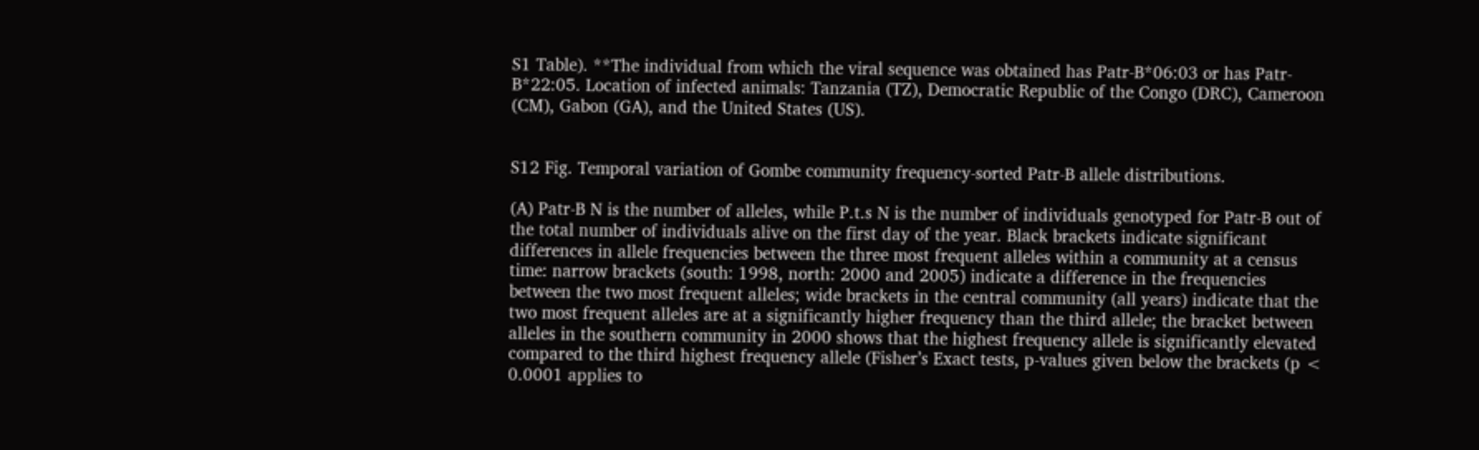S1 Table). **The individual from which the viral sequence was obtained has Patr-B*06:03 or has Patr-B*22:05. Location of infected animals: Tanzania (TZ), Democratic Republic of the Congo (DRC), Cameroon (CM), Gabon (GA), and the United States (US).


S12 Fig. Temporal variation of Gombe community frequency-sorted Patr-B allele distributions.

(A) Patr-B N is the number of alleles, while P.t.s N is the number of individuals genotyped for Patr-B out of the total number of individuals alive on the first day of the year. Black brackets indicate significant differences in allele frequencies between the three most frequent alleles within a community at a census time: narrow brackets (south: 1998, north: 2000 and 2005) indicate a difference in the frequencies between the two most frequent alleles; wide brackets in the central community (all years) indicate that the two most frequent alleles are at a significantly higher frequency than the third allele; the bracket between alleles in the southern community in 2000 shows that the highest frequency allele is significantly elevated compared to the third highest frequency allele (Fisher’s Exact tests, p-values given below the brackets (p < 0.0001 applies to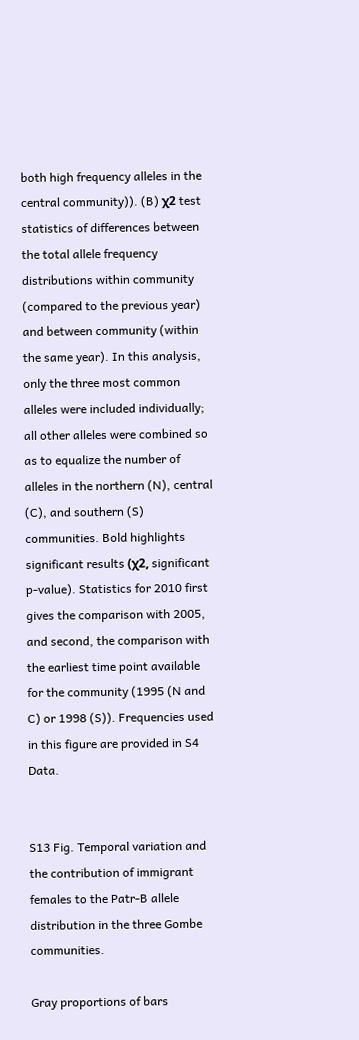both high frequency alleles in the central community)). (B) χ2 test statistics of differences between the total allele frequency distributions within community (compared to the previous year) and between community (within the same year). In this analysis, only the three most common alleles were included individually; all other alleles were combined so as to equalize the number of alleles in the northern (N), central (C), and southern (S) communities. Bold highlights significant results (χ2, significant p-value). Statistics for 2010 first gives the comparison with 2005, and second, the comparison with the earliest time point available for the community (1995 (N and C) or 1998 (S)). Frequencies used in this figure are provided in S4 Data.


S13 Fig. Temporal variation and the contribution of immigrant females to the Patr-B allele distribution in the three Gombe communities.

Gray proportions of bars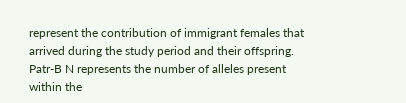represent the contribution of immigrant females that arrived during the study period and their offspring. Patr-B N represents the number of alleles present within the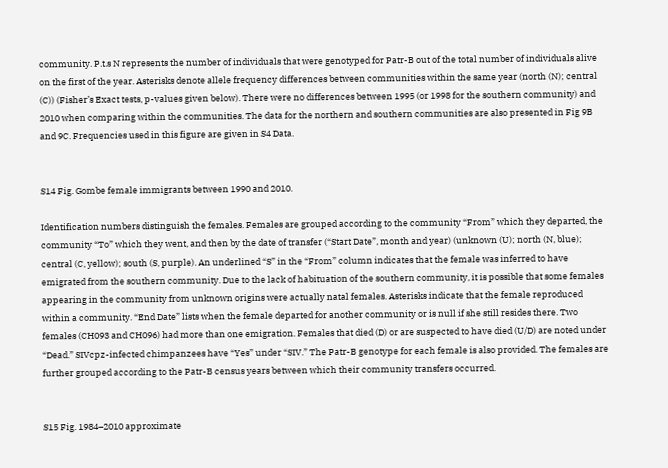community. P.t.s N represents the number of individuals that were genotyped for Patr-B out of the total number of individuals alive on the first of the year. Asterisks denote allele frequency differences between communities within the same year (north (N); central (C)) (Fisher’s Exact tests, p-values given below). There were no differences between 1995 (or 1998 for the southern community) and 2010 when comparing within the communities. The data for the northern and southern communities are also presented in Fig 9B and 9C. Frequencies used in this figure are given in S4 Data.


S14 Fig. Gombe female immigrants between 1990 and 2010.

Identification numbers distinguish the females. Females are grouped according to the community “From” which they departed, the community “To” which they went, and then by the date of transfer (“Start Date”, month and year) (unknown (U); north (N, blue); central (C, yellow); south (S, purple). An underlined “S” in the “From” column indicates that the female was inferred to have emigrated from the southern community. Due to the lack of habituation of the southern community, it is possible that some females appearing in the community from unknown origins were actually natal females. Asterisks indicate that the female reproduced within a community. “End Date” lists when the female departed for another community or is null if she still resides there. Two females (CH093 and CH096) had more than one emigration. Females that died (D) or are suspected to have died (U/D) are noted under “Dead.” SIVcpz-infected chimpanzees have “Yes” under “SIV.” The Patr-B genotype for each female is also provided. The females are further grouped according to the Patr-B census years between which their community transfers occurred.


S15 Fig. 1984–2010 approximate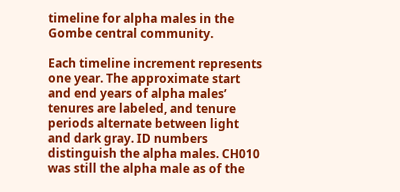timeline for alpha males in the Gombe central community.

Each timeline increment represents one year. The approximate start and end years of alpha males’ tenures are labeled, and tenure periods alternate between light and dark gray. ID numbers distinguish the alpha males. CH010 was still the alpha male as of the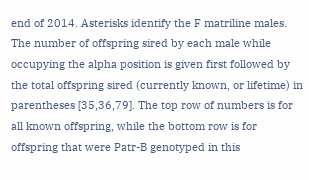end of 2014. Asterisks identify the F matriline males. The number of offspring sired by each male while occupying the alpha position is given first followed by the total offspring sired (currently known, or lifetime) in parentheses [35,36,79]. The top row of numbers is for all known offspring, while the bottom row is for offspring that were Patr-B genotyped in this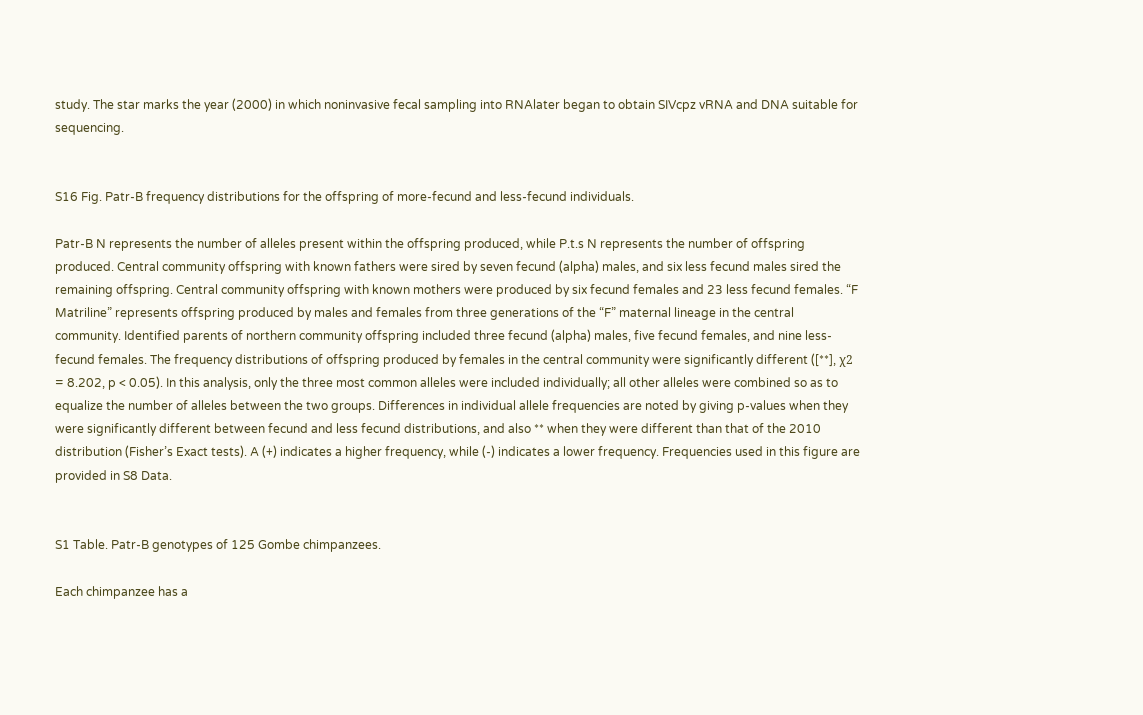study. The star marks the year (2000) in which noninvasive fecal sampling into RNAlater began to obtain SIVcpz vRNA and DNA suitable for sequencing.


S16 Fig. Patr-B frequency distributions for the offspring of more-fecund and less-fecund individuals.

Patr-B N represents the number of alleles present within the offspring produced, while P.t.s N represents the number of offspring produced. Central community offspring with known fathers were sired by seven fecund (alpha) males, and six less fecund males sired the remaining offspring. Central community offspring with known mothers were produced by six fecund females and 23 less fecund females. “F Matriline” represents offspring produced by males and females from three generations of the “F” maternal lineage in the central community. Identified parents of northern community offspring included three fecund (alpha) males, five fecund females, and nine less-fecund females. The frequency distributions of offspring produced by females in the central community were significantly different ([**], χ2 = 8.202, p < 0.05). In this analysis, only the three most common alleles were included individually; all other alleles were combined so as to equalize the number of alleles between the two groups. Differences in individual allele frequencies are noted by giving p-values when they were significantly different between fecund and less fecund distributions, and also ** when they were different than that of the 2010 distribution (Fisher’s Exact tests). A (+) indicates a higher frequency, while (-) indicates a lower frequency. Frequencies used in this figure are provided in S8 Data.


S1 Table. Patr-B genotypes of 125 Gombe chimpanzees.

Each chimpanzee has a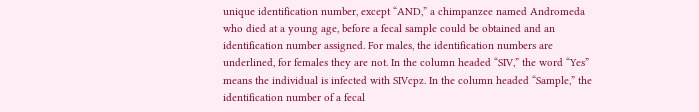unique identification number, except “AND,” a chimpanzee named Andromeda who died at a young age, before a fecal sample could be obtained and an identification number assigned. For males, the identification numbers are underlined, for females they are not. In the column headed “SIV,” the word “Yes” means the individual is infected with SIVcpz. In the column headed “Sample,” the identification number of a fecal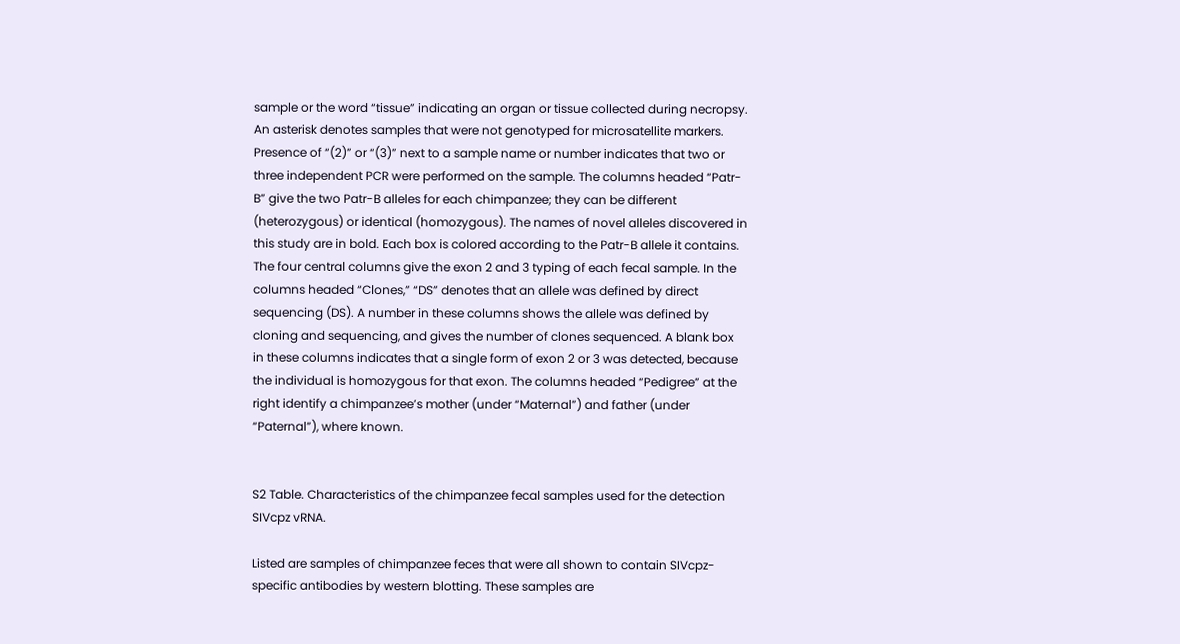sample or the word “tissue” indicating an organ or tissue collected during necropsy. An asterisk denotes samples that were not genotyped for microsatellite markers. Presence of “(2)” or “(3)” next to a sample name or number indicates that two or three independent PCR were performed on the sample. The columns headed “Patr-B” give the two Patr-B alleles for each chimpanzee; they can be different (heterozygous) or identical (homozygous). The names of novel alleles discovered in this study are in bold. Each box is colored according to the Patr-B allele it contains. The four central columns give the exon 2 and 3 typing of each fecal sample. In the columns headed “Clones,” “DS” denotes that an allele was defined by direct sequencing (DS). A number in these columns shows the allele was defined by cloning and sequencing, and gives the number of clones sequenced. A blank box in these columns indicates that a single form of exon 2 or 3 was detected, because the individual is homozygous for that exon. The columns headed “Pedigree” at the right identify a chimpanzee’s mother (under “Maternal”) and father (under “Paternal”), where known.


S2 Table. Characteristics of the chimpanzee fecal samples used for the detection SIVcpz vRNA.

Listed are samples of chimpanzee feces that were all shown to contain SIVcpz-specific antibodies by western blotting. These samples are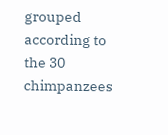grouped according to the 30 chimpanzees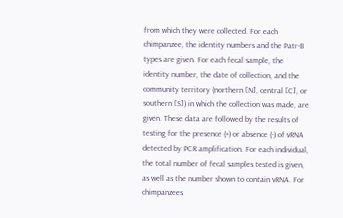from which they were collected. For each chimpanzee, the identity numbers and the Patr-B types are given. For each fecal sample, the identity number, the date of collection, and the community territory (northern [N], central [C], or southern [S]) in which the collection was made, are given. These data are followed by the results of testing for the presence (+) or absence (-) of vRNA detected by PCR amplification. For each individual, the total number of fecal samples tested is given, as well as the number shown to contain vRNA. For chimpanzees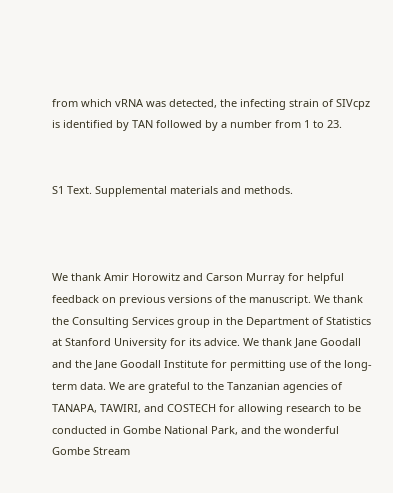from which vRNA was detected, the infecting strain of SIVcpz is identified by TAN followed by a number from 1 to 23.


S1 Text. Supplemental materials and methods.



We thank Amir Horowitz and Carson Murray for helpful feedback on previous versions of the manuscript. We thank the Consulting Services group in the Department of Statistics at Stanford University for its advice. We thank Jane Goodall and the Jane Goodall Institute for permitting use of the long-term data. We are grateful to the Tanzanian agencies of TANAPA, TAWIRI, and COSTECH for allowing research to be conducted in Gombe National Park, and the wonderful Gombe Stream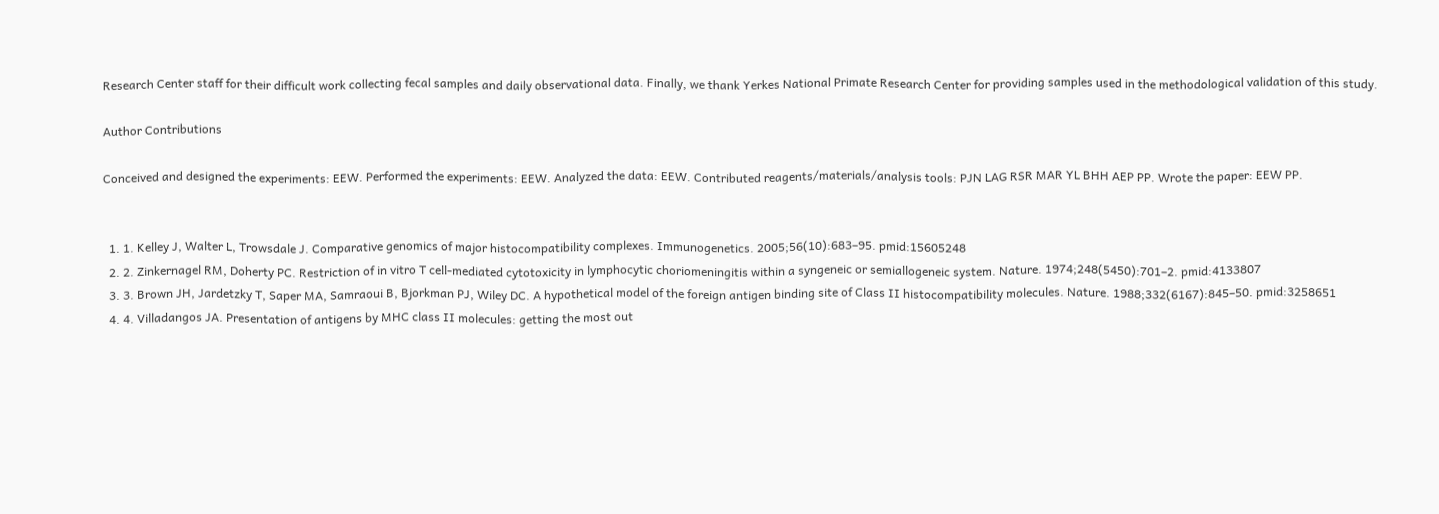Research Center staff for their difficult work collecting fecal samples and daily observational data. Finally, we thank Yerkes National Primate Research Center for providing samples used in the methodological validation of this study.

Author Contributions

Conceived and designed the experiments: EEW. Performed the experiments: EEW. Analyzed the data: EEW. Contributed reagents/materials/analysis tools: PJN LAG RSR MAR YL BHH AEP PP. Wrote the paper: EEW PP.


  1. 1. Kelley J, Walter L, Trowsdale J. Comparative genomics of major histocompatibility complexes. Immunogenetics. 2005;56(10):683–95. pmid:15605248
  2. 2. Zinkernagel RM, Doherty PC. Restriction of in vitro T cell-mediated cytotoxicity in lymphocytic choriomeningitis within a syngeneic or semiallogeneic system. Nature. 1974;248(5450):701–2. pmid:4133807
  3. 3. Brown JH, Jardetzky T, Saper MA, Samraoui B, Bjorkman PJ, Wiley DC. A hypothetical model of the foreign antigen binding site of Class II histocompatibility molecules. Nature. 1988;332(6167):845–50. pmid:3258651
  4. 4. Villadangos JA. Presentation of antigens by MHC class II molecules: getting the most out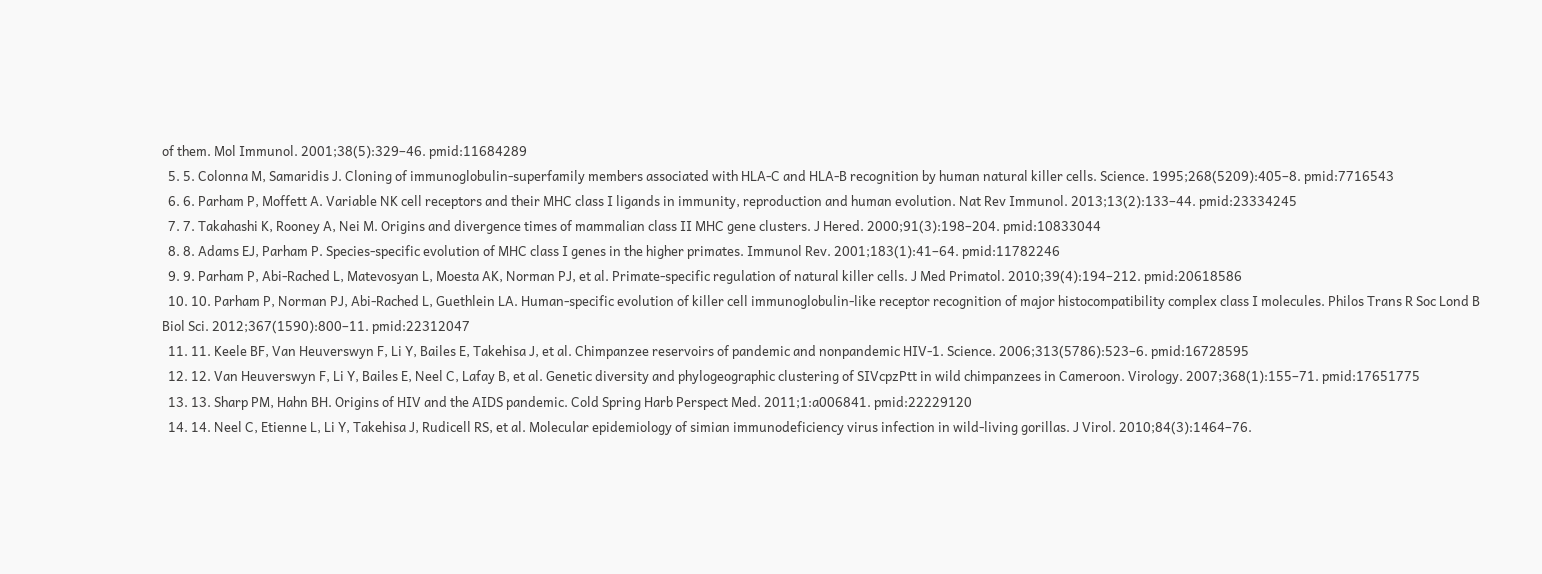of them. Mol Immunol. 2001;38(5):329–46. pmid:11684289
  5. 5. Colonna M, Samaridis J. Cloning of immunoglobulin-superfamily members associated with HLA-C and HLA-B recognition by human natural killer cells. Science. 1995;268(5209):405–8. pmid:7716543
  6. 6. Parham P, Moffett A. Variable NK cell receptors and their MHC class I ligands in immunity, reproduction and human evolution. Nat Rev Immunol. 2013;13(2):133–44. pmid:23334245
  7. 7. Takahashi K, Rooney A, Nei M. Origins and divergence times of mammalian class II MHC gene clusters. J Hered. 2000;91(3):198–204. pmid:10833044
  8. 8. Adams EJ, Parham P. Species-specific evolution of MHC class I genes in the higher primates. Immunol Rev. 2001;183(1):41–64. pmid:11782246
  9. 9. Parham P, Abi-Rached L, Matevosyan L, Moesta AK, Norman PJ, et al. Primate-specific regulation of natural killer cells. J Med Primatol. 2010;39(4):194–212. pmid:20618586
  10. 10. Parham P, Norman PJ, Abi-Rached L, Guethlein LA. Human-specific evolution of killer cell immunoglobulin-like receptor recognition of major histocompatibility complex class I molecules. Philos Trans R Soc Lond B Biol Sci. 2012;367(1590):800–11. pmid:22312047
  11. 11. Keele BF, Van Heuverswyn F, Li Y, Bailes E, Takehisa J, et al. Chimpanzee reservoirs of pandemic and nonpandemic HIV-1. Science. 2006;313(5786):523–6. pmid:16728595
  12. 12. Van Heuverswyn F, Li Y, Bailes E, Neel C, Lafay B, et al. Genetic diversity and phylogeographic clustering of SIVcpzPtt in wild chimpanzees in Cameroon. Virology. 2007;368(1):155–71. pmid:17651775
  13. 13. Sharp PM, Hahn BH. Origins of HIV and the AIDS pandemic. Cold Spring Harb Perspect Med. 2011;1:a006841. pmid:22229120
  14. 14. Neel C, Etienne L, Li Y, Takehisa J, Rudicell RS, et al. Molecular epidemiology of simian immunodeficiency virus infection in wild-living gorillas. J Virol. 2010;84(3):1464–76.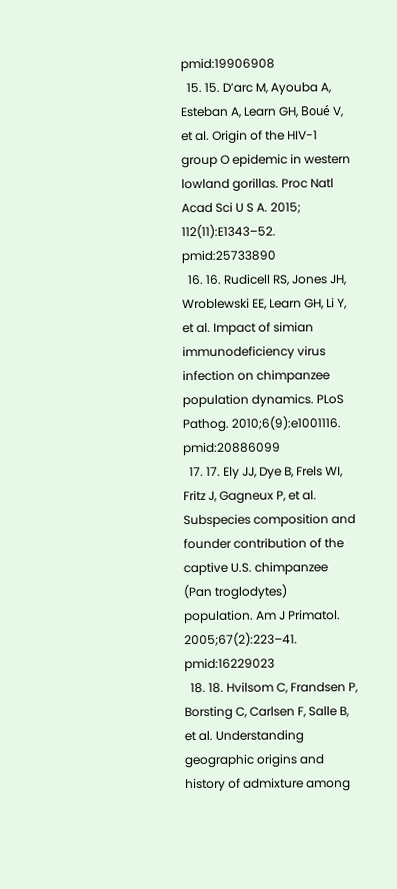pmid:19906908
  15. 15. D’arc M, Ayouba A, Esteban A, Learn GH, Boué V, et al. Origin of the HIV-1 group O epidemic in western lowland gorillas. Proc Natl Acad Sci U S A. 2015; 112(11):E1343–52. pmid:25733890
  16. 16. Rudicell RS, Jones JH, Wroblewski EE, Learn GH, Li Y, et al. Impact of simian immunodeficiency virus infection on chimpanzee population dynamics. PLoS Pathog. 2010;6(9):e1001116. pmid:20886099
  17. 17. Ely JJ, Dye B, Frels WI, Fritz J, Gagneux P, et al. Subspecies composition and founder contribution of the captive U.S. chimpanzee (Pan troglodytes) population. Am J Primatol. 2005;67(2):223–41. pmid:16229023
  18. 18. Hvilsom C, Frandsen P, Borsting C, Carlsen F, Salle B, et al. Understanding geographic origins and history of admixture among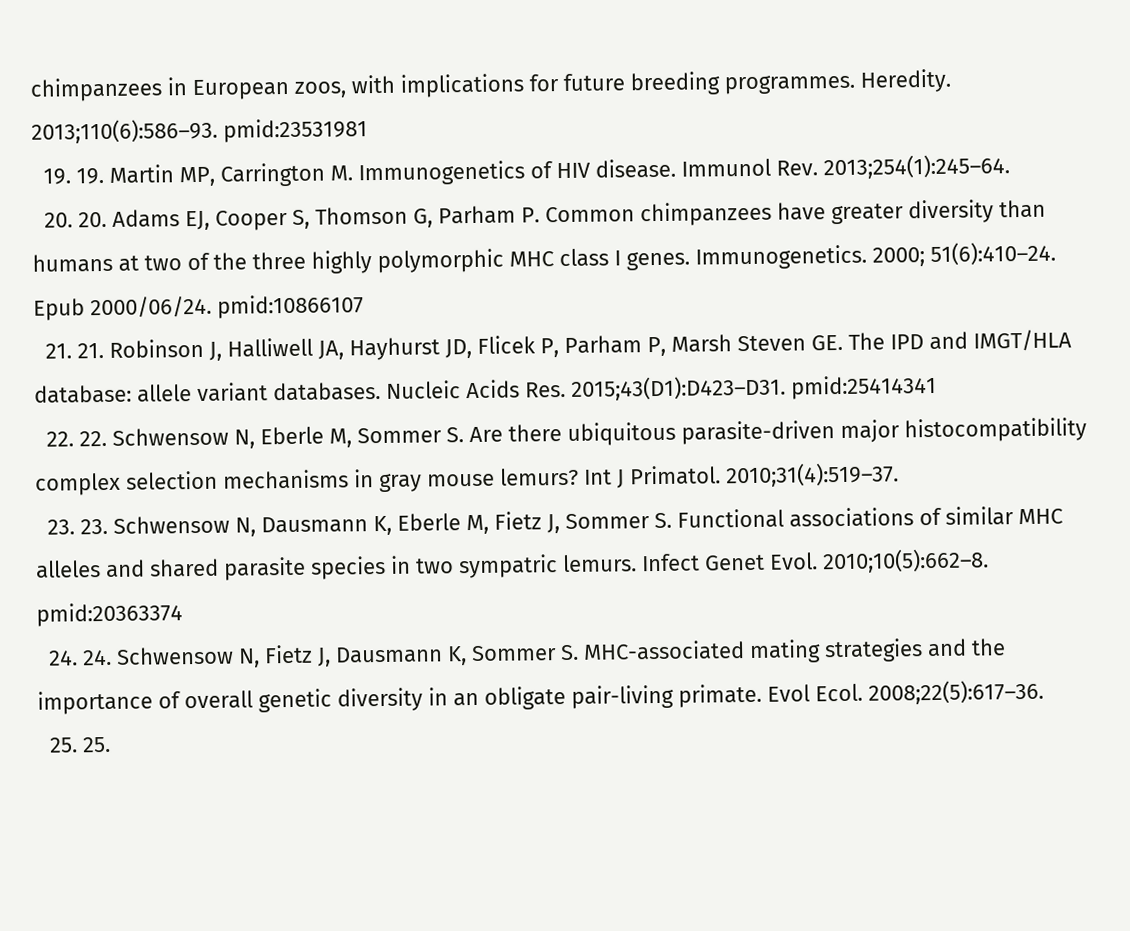chimpanzees in European zoos, with implications for future breeding programmes. Heredity. 2013;110(6):586–93. pmid:23531981
  19. 19. Martin MP, Carrington M. Immunogenetics of HIV disease. Immunol Rev. 2013;254(1):245–64.
  20. 20. Adams EJ, Cooper S, Thomson G, Parham P. Common chimpanzees have greater diversity than humans at two of the three highly polymorphic MHC class I genes. Immunogenetics. 2000; 51(6):410–24. Epub 2000/06/24. pmid:10866107
  21. 21. Robinson J, Halliwell JA, Hayhurst JD, Flicek P, Parham P, Marsh Steven GE. The IPD and IMGT/HLA database: allele variant databases. Nucleic Acids Res. 2015;43(D1):D423–D31. pmid:25414341
  22. 22. Schwensow N, Eberle M, Sommer S. Are there ubiquitous parasite-driven major histocompatibility complex selection mechanisms in gray mouse lemurs? Int J Primatol. 2010;31(4):519–37.
  23. 23. Schwensow N, Dausmann K, Eberle M, Fietz J, Sommer S. Functional associations of similar MHC alleles and shared parasite species in two sympatric lemurs. Infect Genet Evol. 2010;10(5):662–8. pmid:20363374
  24. 24. Schwensow N, Fietz J, Dausmann K, Sommer S. MHC-associated mating strategies and the importance of overall genetic diversity in an obligate pair-living primate. Evol Ecol. 2008;22(5):617–36.
  25. 25.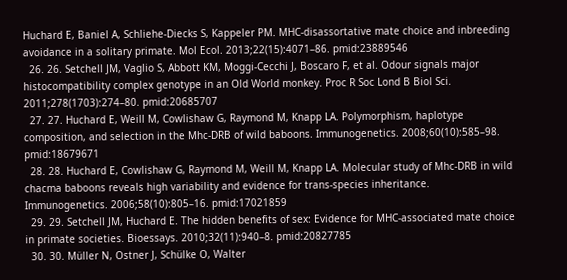Huchard E, Baniel A, Schliehe‐Diecks S, Kappeler PM. MHC‐disassortative mate choice and inbreeding avoidance in a solitary primate. Mol Ecol. 2013;22(15):4071–86. pmid:23889546
  26. 26. Setchell JM, Vaglio S, Abbott KM, Moggi-Cecchi J, Boscaro F, et al. Odour signals major histocompatibility complex genotype in an Old World monkey. Proc R Soc Lond B Biol Sci. 2011;278(1703):274–80. pmid:20685707
  27. 27. Huchard E, Weill M, Cowlishaw G, Raymond M, Knapp LA. Polymorphism, haplotype composition, and selection in the Mhc-DRB of wild baboons. Immunogenetics. 2008;60(10):585–98. pmid:18679671
  28. 28. Huchard E, Cowlishaw G, Raymond M, Weill M, Knapp LA. Molecular study of Mhc-DRB in wild chacma baboons reveals high variability and evidence for trans-species inheritance. Immunogenetics. 2006;58(10):805–16. pmid:17021859
  29. 29. Setchell JM, Huchard E. The hidden benefits of sex: Evidence for MHC‐associated mate choice in primate societies. Bioessays. 2010;32(11):940–8. pmid:20827785
  30. 30. Müller N, Ostner J, Schülke O, Walter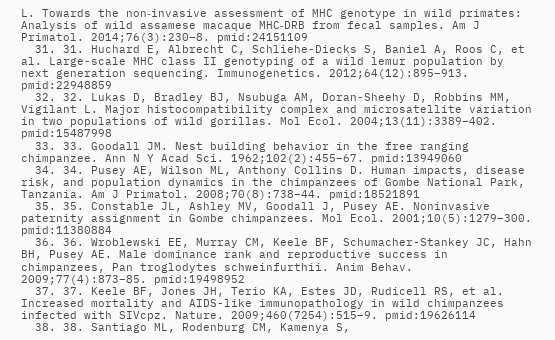L. Towards the non‐invasive assessment of MHC genotype in wild primates: Analysis of wild assamese macaque MHC‐DRB from fecal samples. Am J Primatol. 2014;76(3):230–8. pmid:24151109
  31. 31. Huchard E, Albrecht C, Schliehe-Diecks S, Baniel A, Roos C, et al. Large-scale MHC class II genotyping of a wild lemur population by next generation sequencing. Immunogenetics. 2012;64(12):895–913. pmid:22948859
  32. 32. Lukas D, Bradley BJ, Nsubuga AM, Doran-Sheehy D, Robbins MM, Vigilant L. Major histocompatibility complex and microsatellite variation in two populations of wild gorillas. Mol Ecol. 2004;13(11):3389–402. pmid:15487998
  33. 33. Goodall JM. Nest building behavior in the free ranging chimpanzee. Ann N Y Acad Sci. 1962;102(2):455–67. pmid:13949060
  34. 34. Pusey AE, Wilson ML, Anthony Collins D. Human impacts, disease risk, and population dynamics in the chimpanzees of Gombe National Park, Tanzania. Am J Primatol. 2008;70(8):738–44. pmid:18521891
  35. 35. Constable JL, Ashley MV, Goodall J, Pusey AE. Noninvasive paternity assignment in Gombe chimpanzees. Mol Ecol. 2001;10(5):1279–300. pmid:11380884
  36. 36. Wroblewski EE, Murray CM, Keele BF, Schumacher-Stankey JC, Hahn BH, Pusey AE. Male dominance rank and reproductive success in chimpanzees, Pan troglodytes schweinfurthii. Anim Behav. 2009;77(4):873–85. pmid:19498952
  37. 37. Keele BF, Jones JH, Terio KA, Estes JD, Rudicell RS, et al. Increased mortality and AIDS-like immunopathology in wild chimpanzees infected with SIVcpz. Nature. 2009;460(7254):515–9. pmid:19626114
  38. 38. Santiago ML, Rodenburg CM, Kamenya S,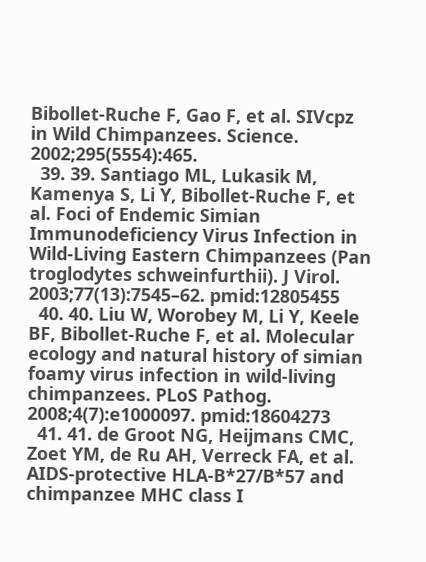Bibollet-Ruche F, Gao F, et al. SIVcpz in Wild Chimpanzees. Science. 2002;295(5554):465.
  39. 39. Santiago ML, Lukasik M, Kamenya S, Li Y, Bibollet-Ruche F, et al. Foci of Endemic Simian Immunodeficiency Virus Infection in Wild-Living Eastern Chimpanzees (Pan troglodytes schweinfurthii). J Virol. 2003;77(13):7545–62. pmid:12805455
  40. 40. Liu W, Worobey M, Li Y, Keele BF, Bibollet-Ruche F, et al. Molecular ecology and natural history of simian foamy virus infection in wild-living chimpanzees. PLoS Pathog. 2008;4(7):e1000097. pmid:18604273
  41. 41. de Groot NG, Heijmans CMC, Zoet YM, de Ru AH, Verreck FA, et al. AIDS-protective HLA-B*27/B*57 and chimpanzee MHC class I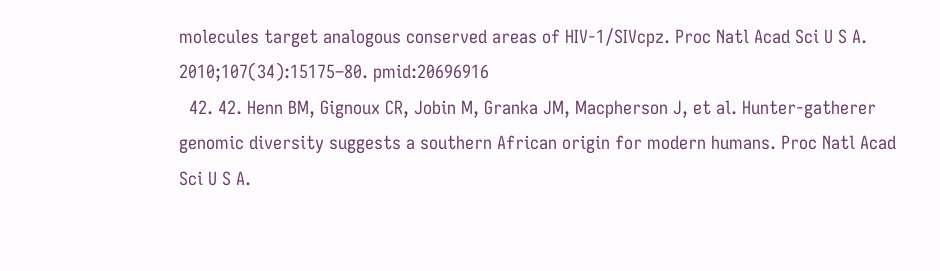molecules target analogous conserved areas of HIV-1/SIVcpz. Proc Natl Acad Sci U S A. 2010;107(34):15175–80. pmid:20696916
  42. 42. Henn BM, Gignoux CR, Jobin M, Granka JM, Macpherson J, et al. Hunter-gatherer genomic diversity suggests a southern African origin for modern humans. Proc Natl Acad Sci U S A.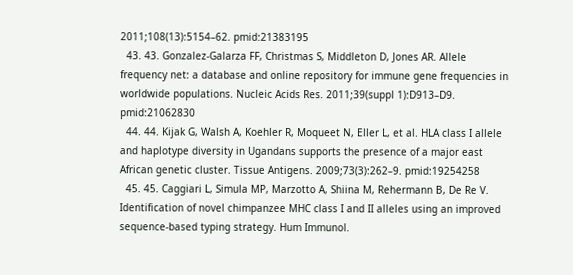2011;108(13):5154–62. pmid:21383195
  43. 43. Gonzalez-Galarza FF, Christmas S, Middleton D, Jones AR. Allele frequency net: a database and online repository for immune gene frequencies in worldwide populations. Nucleic Acids Res. 2011;39(suppl 1):D913–D9. pmid:21062830
  44. 44. Kijak G, Walsh A, Koehler R, Moqueet N, Eller L, et al. HLA class I allele and haplotype diversity in Ugandans supports the presence of a major east African genetic cluster. Tissue Antigens. 2009;73(3):262–9. pmid:19254258
  45. 45. Caggiari L, Simula MP, Marzotto A, Shiina M, Rehermann B, De Re V. Identification of novel chimpanzee MHC class I and II alleles using an improved sequence-based typing strategy. Hum Immunol.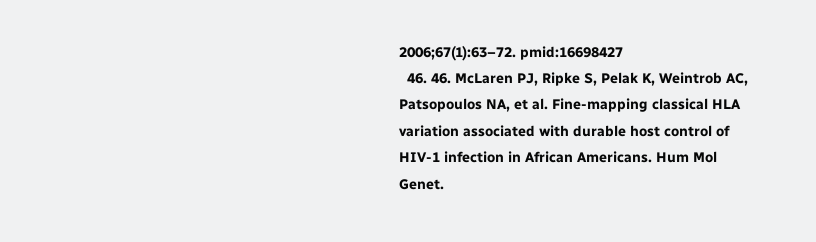2006;67(1):63–72. pmid:16698427
  46. 46. McLaren PJ, Ripke S, Pelak K, Weintrob AC, Patsopoulos NA, et al. Fine-mapping classical HLA variation associated with durable host control of HIV-1 infection in African Americans. Hum Mol Genet.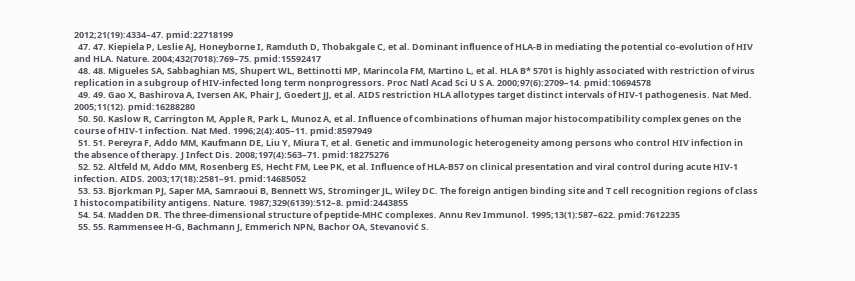2012;21(19):4334–47. pmid:22718199
  47. 47. Kiepiela P, Leslie AJ, Honeyborne I, Ramduth D, Thobakgale C, et al. Dominant influence of HLA-B in mediating the potential co-evolution of HIV and HLA. Nature. 2004;432(7018):769–75. pmid:15592417
  48. 48. Migueles SA, Sabbaghian MS, Shupert WL, Bettinotti MP, Marincola FM, Martino L, et al. HLA B* 5701 is highly associated with restriction of virus replication in a subgroup of HIV-infected long term nonprogressors. Proc Natl Acad Sci U S A. 2000;97(6):2709–14. pmid:10694578
  49. 49. Gao X, Bashirova A, Iversen AK, Phair J, Goedert JJ, et al. AIDS restriction HLA allotypes target distinct intervals of HIV-1 pathogenesis. Nat Med. 2005;11(12). pmid:16288280
  50. 50. Kaslow R, Carrington M, Apple R, Park L, Munoz A, et al. Influence of combinations of human major histocompatibility complex genes on the course of HIV-1 infection. Nat Med. 1996;2(4):405–11. pmid:8597949
  51. 51. Pereyra F, Addo MM, Kaufmann DE, Liu Y, Miura T, et al. Genetic and immunologic heterogeneity among persons who control HIV infection in the absence of therapy. J Infect Dis. 2008;197(4):563–71. pmid:18275276
  52. 52. Altfeld M, Addo MM, Rosenberg ES, Hecht FM, Lee PK, et al. Influence of HLA-B57 on clinical presentation and viral control during acute HIV-1 infection. AIDS. 2003;17(18):2581–91. pmid:14685052
  53. 53. Bjorkman PJ, Saper MA, Samraoui B, Bennett WS, Strominger JL, Wiley DC. The foreign antigen binding site and T cell recognition regions of class I histocompatibility antigens. Nature. 1987;329(6139):512–8. pmid:2443855
  54. 54. Madden DR. The three-dimensional structure of peptide-MHC complexes. Annu Rev Immunol. 1995;13(1):587–622. pmid:7612235
  55. 55. Rammensee H-G, Bachmann J, Emmerich NPN, Bachor OA, Stevanović S.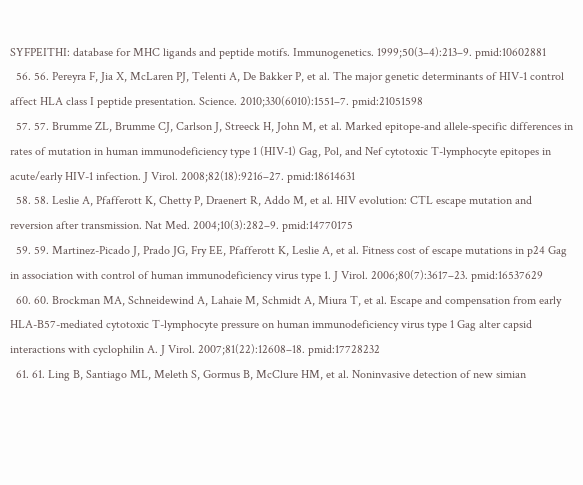SYFPEITHI: database for MHC ligands and peptide motifs. Immunogenetics. 1999;50(3–4):213–9. pmid:10602881
  56. 56. Pereyra F, Jia X, McLaren PJ, Telenti A, De Bakker P, et al. The major genetic determinants of HIV-1 control affect HLA class I peptide presentation. Science. 2010;330(6010):1551–7. pmid:21051598
  57. 57. Brumme ZL, Brumme CJ, Carlson J, Streeck H, John M, et al. Marked epitope-and allele-specific differences in rates of mutation in human immunodeficiency type 1 (HIV-1) Gag, Pol, and Nef cytotoxic T-lymphocyte epitopes in acute/early HIV-1 infection. J Virol. 2008;82(18):9216–27. pmid:18614631
  58. 58. Leslie A, Pfafferott K, Chetty P, Draenert R, Addo M, et al. HIV evolution: CTL escape mutation and reversion after transmission. Nat Med. 2004;10(3):282–9. pmid:14770175
  59. 59. Martinez-Picado J, Prado JG, Fry EE, Pfafferott K, Leslie A, et al. Fitness cost of escape mutations in p24 Gag in association with control of human immunodeficiency virus type 1. J Virol. 2006;80(7):3617–23. pmid:16537629
  60. 60. Brockman MA, Schneidewind A, Lahaie M, Schmidt A, Miura T, et al. Escape and compensation from early HLA-B57-mediated cytotoxic T-lymphocyte pressure on human immunodeficiency virus type 1 Gag alter capsid interactions with cyclophilin A. J Virol. 2007;81(22):12608–18. pmid:17728232
  61. 61. Ling B, Santiago ML, Meleth S, Gormus B, McClure HM, et al. Noninvasive detection of new simian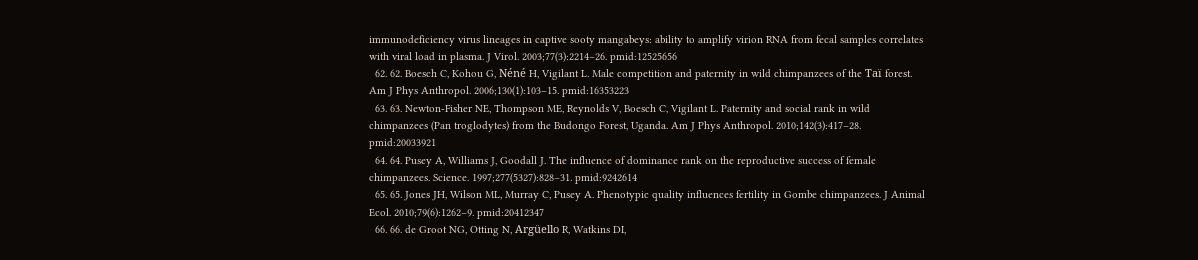immunodeficiency virus lineages in captive sooty mangabeys: ability to amplify virion RNA from fecal samples correlates with viral load in plasma. J Virol. 2003;77(3):2214–26. pmid:12525656
  62. 62. Boesch C, Kohou G, Néné H, Vigilant L. Male competition and paternity in wild chimpanzees of the Taï forest. Am J Phys Anthropol. 2006;130(1):103–15. pmid:16353223
  63. 63. Newton‐Fisher NE, Thompson ME, Reynolds V, Boesch C, Vigilant L. Paternity and social rank in wild chimpanzees (Pan troglodytes) from the Budongo Forest, Uganda. Am J Phys Anthropol. 2010;142(3):417–28. pmid:20033921
  64. 64. Pusey A, Williams J, Goodall J. The influence of dominance rank on the reproductive success of female chimpanzees. Science. 1997;277(5327):828–31. pmid:9242614
  65. 65. Jones JH, Wilson ML, Murray C, Pusey A. Phenotypic quality influences fertility in Gombe chimpanzees. J Animal Ecol. 2010;79(6):1262–9. pmid:20412347
  66. 66. de Groot NG, Otting N, Argüello R, Watkins DI,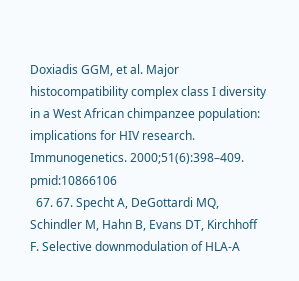Doxiadis GGM, et al. Major histocompatibility complex class I diversity in a West African chimpanzee population: implications for HIV research. Immunogenetics. 2000;51(6):398–409. pmid:10866106
  67. 67. Specht A, DeGottardi MQ, Schindler M, Hahn B, Evans DT, Kirchhoff F. Selective downmodulation of HLA-A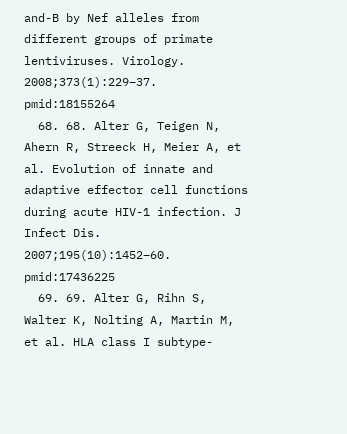and-B by Nef alleles from different groups of primate lentiviruses. Virology. 2008;373(1):229–37. pmid:18155264
  68. 68. Alter G, Teigen N, Ahern R, Streeck H, Meier A, et al. Evolution of innate and adaptive effector cell functions during acute HIV-1 infection. J Infect Dis. 2007;195(10):1452–60. pmid:17436225
  69. 69. Alter G, Rihn S, Walter K, Nolting A, Martin M, et al. HLA class I subtype-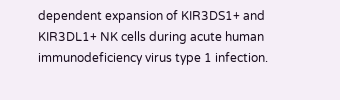dependent expansion of KIR3DS1+ and KIR3DL1+ NK cells during acute human immunodeficiency virus type 1 infection.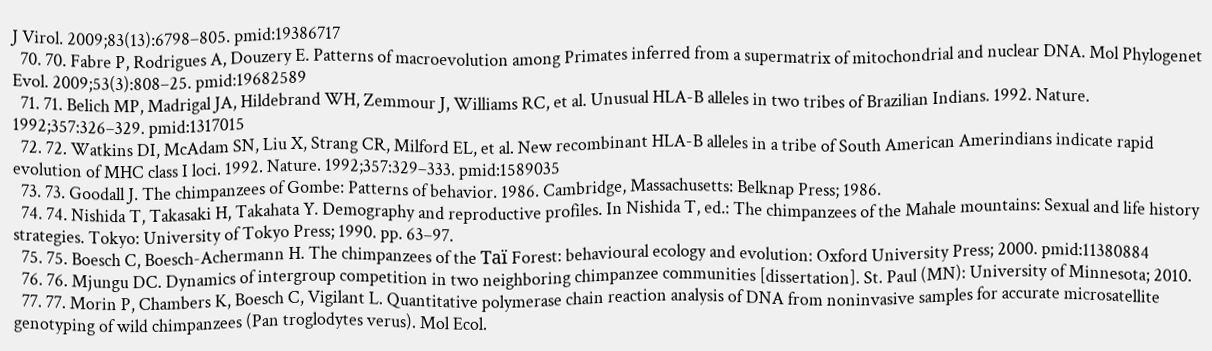J Virol. 2009;83(13):6798–805. pmid:19386717
  70. 70. Fabre P, Rodrigues A, Douzery E. Patterns of macroevolution among Primates inferred from a supermatrix of mitochondrial and nuclear DNA. Mol Phylogenet Evol. 2009;53(3):808–25. pmid:19682589
  71. 71. Belich MP, Madrigal JA, Hildebrand WH, Zemmour J, Williams RC, et al. Unusual HLA-B alleles in two tribes of Brazilian Indians. 1992. Nature. 1992;357:326–329. pmid:1317015
  72. 72. Watkins DI, McAdam SN, Liu X, Strang CR, Milford EL, et al. New recombinant HLA-B alleles in a tribe of South American Amerindians indicate rapid evolution of MHC class I loci. 1992. Nature. 1992;357:329–333. pmid:1589035
  73. 73. Goodall J. The chimpanzees of Gombe: Patterns of behavior. 1986. Cambridge, Massachusetts: Belknap Press; 1986.
  74. 74. Nishida T, Takasaki H, Takahata Y. Demography and reproductive profiles. In Nishida T, ed.: The chimpanzees of the Mahale mountains: Sexual and life history strategies. Tokyo: University of Tokyo Press; 1990. pp. 63–97.
  75. 75. Boesch C, Boesch-Achermann H. The chimpanzees of the Taï Forest: behavioural ecology and evolution: Oxford University Press; 2000. pmid:11380884
  76. 76. Mjungu DC. Dynamics of intergroup competition in two neighboring chimpanzee communities [dissertation]. St. Paul (MN): University of Minnesota; 2010.
  77. 77. Morin P, Chambers K, Boesch C, Vigilant L. Quantitative polymerase chain reaction analysis of DNA from noninvasive samples for accurate microsatellite genotyping of wild chimpanzees (Pan troglodytes verus). Mol Ecol.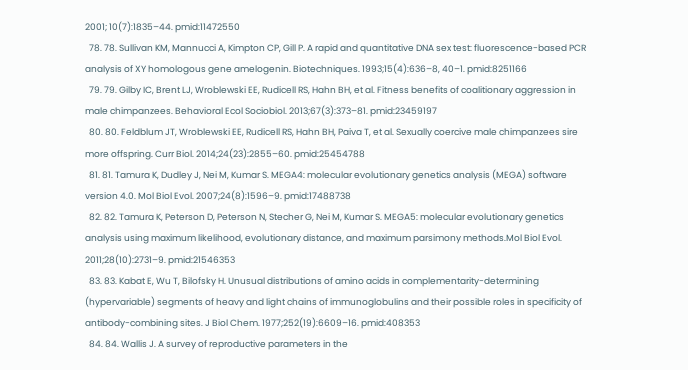2001; 10(7):1835–44. pmid:11472550
  78. 78. Sullivan KM, Mannucci A, Kimpton CP, Gill P. A rapid and quantitative DNA sex test: fluorescence-based PCR analysis of XY homologous gene amelogenin. Biotechniques. 1993;15(4):636–8, 40–1. pmid:8251166
  79. 79. Gilby IC, Brent LJ, Wroblewski EE, Rudicell RS, Hahn BH, et al. Fitness benefits of coalitionary aggression in male chimpanzees. Behavioral Ecol Sociobiol. 2013;67(3):373–81. pmid:23459197
  80. 80. Feldblum JT, Wroblewski EE, Rudicell RS, Hahn BH, Paiva T, et al. Sexually coercive male chimpanzees sire more offspring. Curr Biol. 2014;24(23):2855–60. pmid:25454788
  81. 81. Tamura K, Dudley J, Nei M, Kumar S. MEGA4: molecular evolutionary genetics analysis (MEGA) software version 4.0. Mol Biol Evol. 2007;24(8):1596–9. pmid:17488738
  82. 82. Tamura K, Peterson D, Peterson N, Stecher G, Nei M, Kumar S. MEGA5: molecular evolutionary genetics analysis using maximum likelihood, evolutionary distance, and maximum parsimony methods.Mol Biol Evol. 2011;28(10):2731–9. pmid:21546353
  83. 83. Kabat E, Wu T, Bilofsky H. Unusual distributions of amino acids in complementarity-determining (hypervariable) segments of heavy and light chains of immunoglobulins and their possible roles in specificity of antibody-combining sites. J Biol Chem. 1977;252(19):6609–16. pmid:408353
  84. 84. Wallis J. A survey of reproductive parameters in the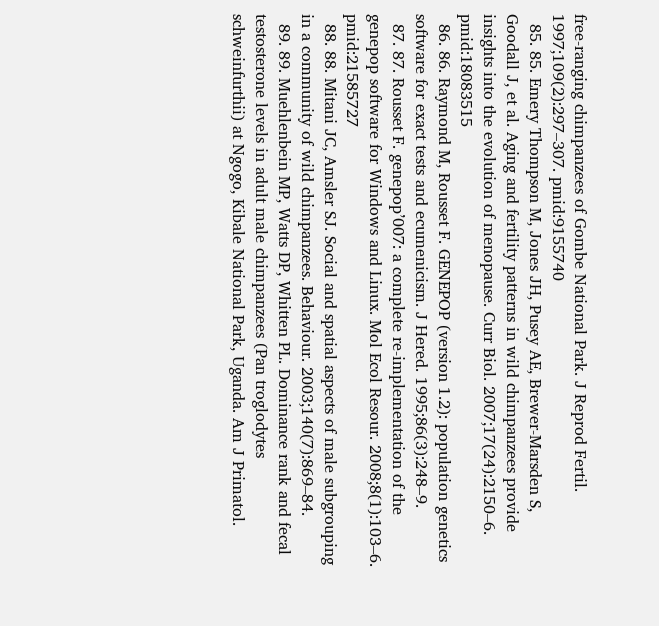free-ranging chimpanzees of Gombe National Park. J Reprod Fertil. 1997;109(2):297–307. pmid:9155740
  85. 85. Emery Thompson M, Jones JH, Pusey AE, Brewer-Marsden S, Goodall J, et al. Aging and fertility patterns in wild chimpanzees provide insights into the evolution of menopause. Curr Biol. 2007;17(24):2150–6. pmid:18083515
  86. 86. Raymond M, Rousset F. GENEPOP (version 1.2): population genetics software for exact tests and ecumenicism. J Hered. 1995;86(3):248–9.
  87. 87. Rousset F. genepop’007: a complete re‐implementation of the genepop software for Windows and Linux. Mol Ecol Resour. 2008;8(1):103–6. pmid:21585727
  88. 88. Mitani JC, Amsler SJ. Social and spatial aspects of male subgrouping in a community of wild chimpanzees. Behaviour. 2003;140(7):869–84.
  89. 89. Muehlenbein MP, Watts DP, Whitten PL. Dominance rank and fecal testosterone levels in adult male chimpanzees (Pan troglodytes schweinfurthii) at Ngogo, Kibale National Park, Uganda. Am J Primatol.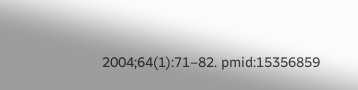2004;64(1):71–82. pmid:15356859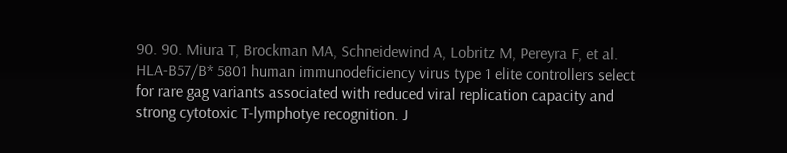90. 90. Miura T, Brockman MA, Schneidewind A, Lobritz M, Pereyra F, et al. HLA-B57/B* 5801 human immunodeficiency virus type 1 elite controllers select for rare gag variants associated with reduced viral replication capacity and strong cytotoxic T-lymphotye recognition. J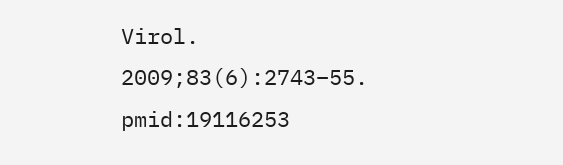Virol. 2009;83(6):2743–55. pmid:19116253